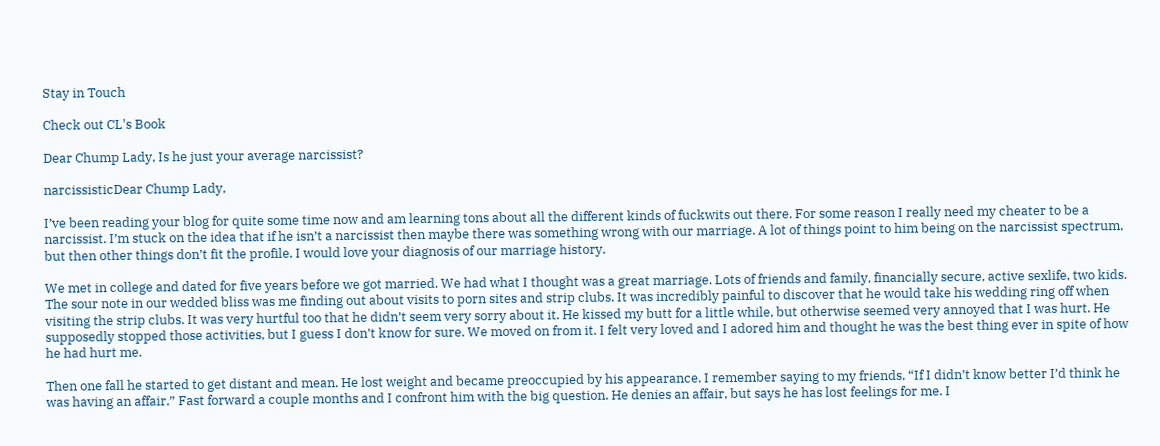Stay in Touch

Check out CL's Book

Dear Chump Lady, Is he just your average narcissist?

narcissisticDear Chump Lady,

I’ve been reading your blog for quite some time now and am learning tons about all the different kinds of fuckwits out there. For some reason I really need my cheater to be a narcissist. I’m stuck on the idea that if he isn’t a narcissist then maybe there was something wrong with our marriage. A lot of things point to him being on the narcissist spectrum, but then other things don’t fit the profile. I would love your diagnosis of our marriage history.

We met in college and dated for five years before we got married. We had what I thought was a great marriage. Lots of friends and family, financially secure, active sexlife, two kids. The sour note in our wedded bliss was me finding out about visits to porn sites and strip clubs. It was incredibly painful to discover that he would take his wedding ring off when visiting the strip clubs. It was very hurtful too that he didn’t seem very sorry about it. He kissed my butt for a little while, but otherwise seemed very annoyed that I was hurt. He supposedly stopped those activities, but I guess I don’t know for sure. We moved on from it. I felt very loved and I adored him and thought he was the best thing ever in spite of how he had hurt me.

Then one fall he started to get distant and mean. He lost weight and became preoccupied by his appearance. I remember saying to my friends, “If I didn’t know better I’d think he was having an affair.” Fast forward a couple months and I confront him with the big question. He denies an affair, but says he has lost feelings for me. I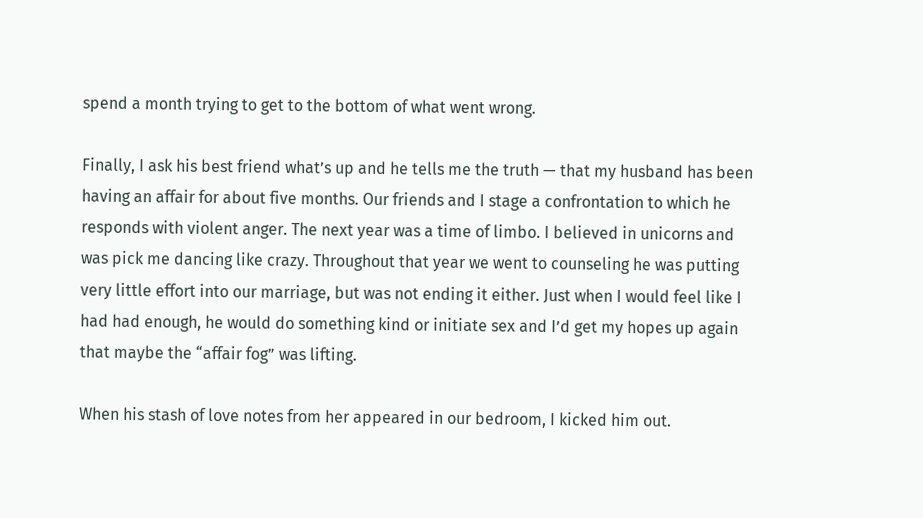spend a month trying to get to the bottom of what went wrong.

Finally, I ask his best friend what’s up and he tells me the truth — that my husband has been having an affair for about five months. Our friends and I stage a confrontation to which he responds with violent anger. The next year was a time of limbo. I believed in unicorns and was pick me dancing like crazy. Throughout that year we went to counseling he was putting very little effort into our marriage, but was not ending it either. Just when I would feel like I had had enough, he would do something kind or initiate sex and I’d get my hopes up again that maybe the “affair fog” was lifting.

When his stash of love notes from her appeared in our bedroom, I kicked him out.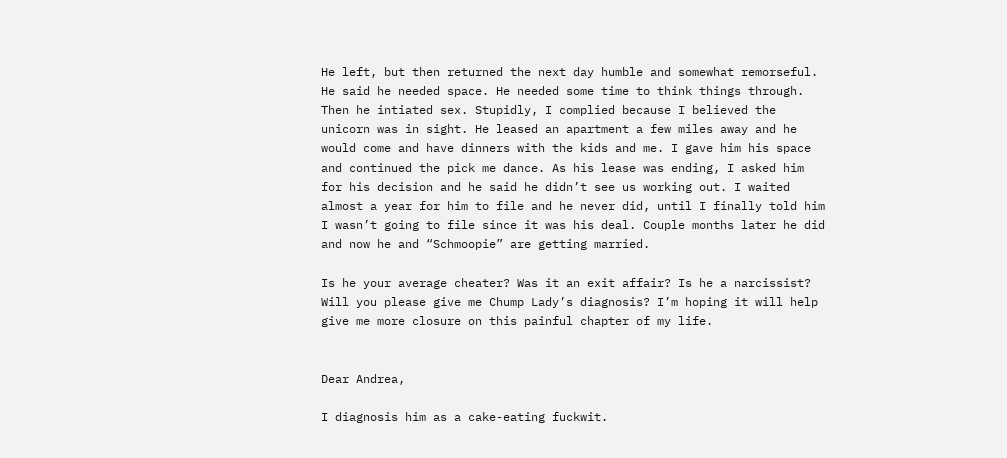He left, but then returned the next day humble and somewhat remorseful. He said he needed space. He needed some time to think things through. Then he intiated sex. Stupidly, I complied because I believed the unicorn was in sight. He leased an apartment a few miles away and he would come and have dinners with the kids and me. I gave him his space and continued the pick me dance. As his lease was ending, I asked him for his decision and he said he didn’t see us working out. I waited almost a year for him to file and he never did, until I finally told him I wasn’t going to file since it was his deal. Couple months later he did and now he and “Schmoopie” are getting married.

Is he your average cheater? Was it an exit affair? Is he a narcissist? Will you please give me Chump Lady’s diagnosis? I’m hoping it will help give me more closure on this painful chapter of my life.


Dear Andrea,

I diagnosis him as a cake-eating fuckwit.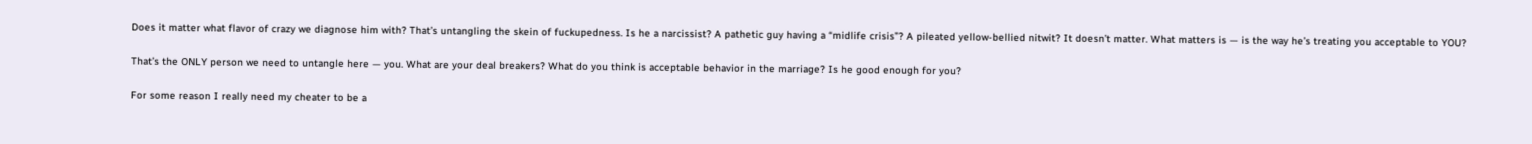Does it matter what flavor of crazy we diagnose him with? That’s untangling the skein of fuckupedness. Is he a narcissist? A pathetic guy having a “midlife crisis”? A pileated yellow-bellied nitwit? It doesn’t matter. What matters is — is the way he’s treating you acceptable to YOU?

That’s the ONLY person we need to untangle here — you. What are your deal breakers? What do you think is acceptable behavior in the marriage? Is he good enough for you?

For some reason I really need my cheater to be a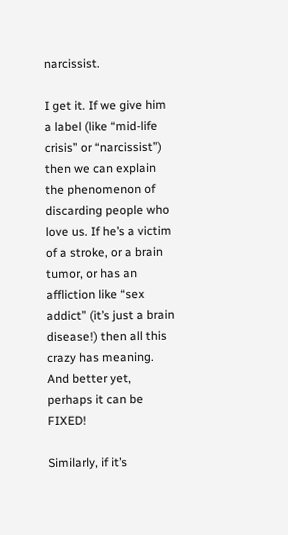narcissist.

I get it. If we give him a label (like “mid-life crisis” or “narcissist”) then we can explain the phenomenon of discarding people who love us. If he’s a victim of a stroke, or a brain tumor, or has an affliction like “sex addict” (it’s just a brain disease!) then all this crazy has meaning. And better yet, perhaps it can be FIXED!

Similarly, if it’s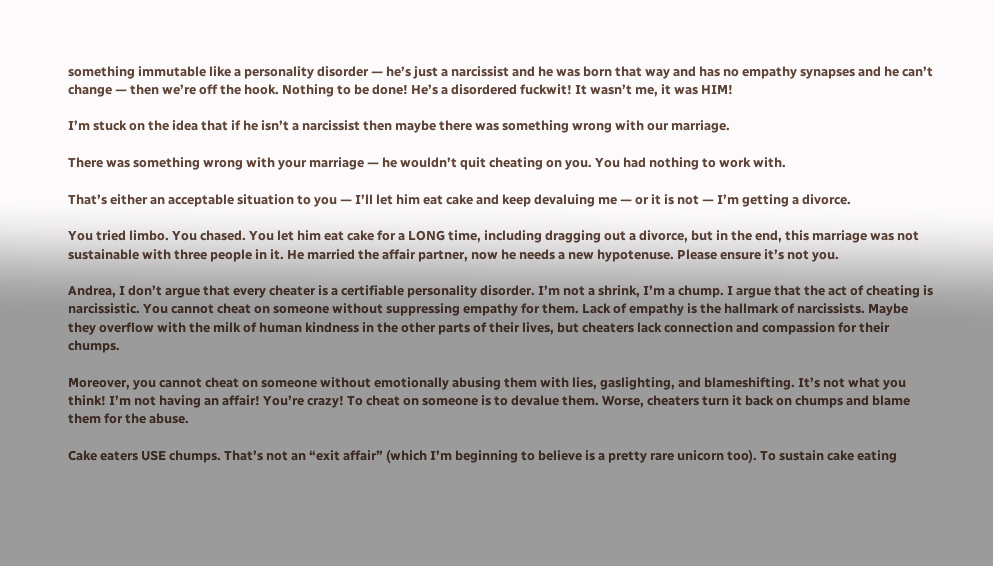something immutable like a personality disorder — he’s just a narcissist and he was born that way and has no empathy synapses and he can’t change — then we’re off the hook. Nothing to be done! He’s a disordered fuckwit! It wasn’t me, it was HIM!

I’m stuck on the idea that if he isn’t a narcissist then maybe there was something wrong with our marriage.

There was something wrong with your marriage — he wouldn’t quit cheating on you. You had nothing to work with.

That’s either an acceptable situation to you — I’ll let him eat cake and keep devaluing me — or it is not — I’m getting a divorce.

You tried limbo. You chased. You let him eat cake for a LONG time, including dragging out a divorce, but in the end, this marriage was not sustainable with three people in it. He married the affair partner, now he needs a new hypotenuse. Please ensure it’s not you.

Andrea, I don’t argue that every cheater is a certifiable personality disorder. I’m not a shrink, I’m a chump. I argue that the act of cheating is narcissistic. You cannot cheat on someone without suppressing empathy for them. Lack of empathy is the hallmark of narcissists. Maybe they overflow with the milk of human kindness in the other parts of their lives, but cheaters lack connection and compassion for their chumps.

Moreover, you cannot cheat on someone without emotionally abusing them with lies, gaslighting, and blameshifting. It’s not what you think! I’m not having an affair! You’re crazy! To cheat on someone is to devalue them. Worse, cheaters turn it back on chumps and blame them for the abuse.

Cake eaters USE chumps. That’s not an “exit affair” (which I’m beginning to believe is a pretty rare unicorn too). To sustain cake eating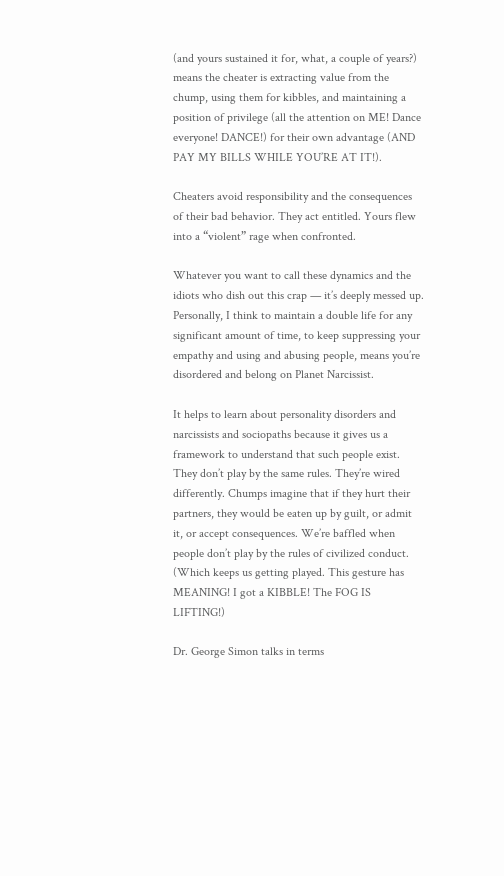(and yours sustained it for, what, a couple of years?) means the cheater is extracting value from the chump, using them for kibbles, and maintaining a position of privilege (all the attention on ME! Dance everyone! DANCE!) for their own advantage (AND PAY MY BILLS WHILE YOU’RE AT IT!).

Cheaters avoid responsibility and the consequences of their bad behavior. They act entitled. Yours flew into a “violent” rage when confronted.

Whatever you want to call these dynamics and the idiots who dish out this crap — it’s deeply messed up. Personally, I think to maintain a double life for any significant amount of time, to keep suppressing your empathy and using and abusing people, means you’re disordered and belong on Planet Narcissist.

It helps to learn about personality disorders and narcissists and sociopaths because it gives us a framework to understand that such people exist. They don’t play by the same rules. They’re wired differently. Chumps imagine that if they hurt their partners, they would be eaten up by guilt, or admit it, or accept consequences. We’re baffled when people don’t play by the rules of civilized conduct. (Which keeps us getting played. This gesture has MEANING! I got a KIBBLE! The FOG IS LIFTING!)

Dr. George Simon talks in terms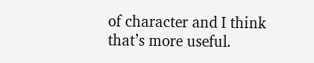of character and I think that’s more useful.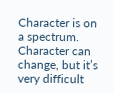Character is on a spectrum. Character can change, but it’s very difficult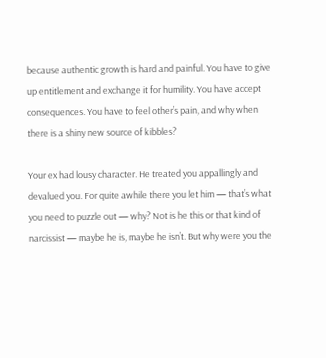because authentic growth is hard and painful. You have to give up entitlement and exchange it for humility. You have accept consequences. You have to feel other’s pain, and why when there is a shiny new source of kibbles?

Your ex had lousy character. He treated you appallingly and devalued you. For quite awhile there you let him — that’s what you need to puzzle out — why? Not is he this or that kind of narcissist — maybe he is, maybe he isn’t. But why were you the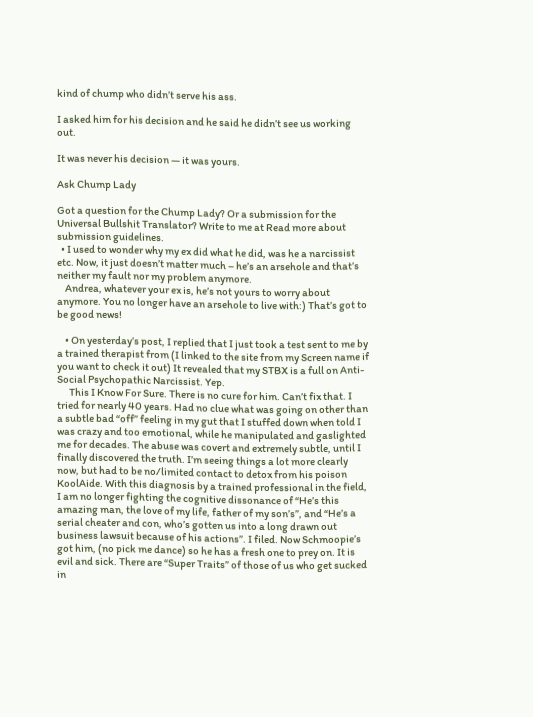kind of chump who didn’t serve his ass.

I asked him for his decision and he said he didn’t see us working out.

It was never his decision — it was yours.

Ask Chump Lady

Got a question for the Chump Lady? Or a submission for the Universal Bullshit Translator? Write to me at Read more about submission guidelines.
  • I used to wonder why my ex did what he did, was he a narcissist etc. Now, it just doesn’t matter much – he’s an arsehole and that’s neither my fault nor my problem anymore.
    Andrea, whatever your ex is, he’s not yours to worry about anymore. You no longer have an arsehole to live with:) That’s got to be good news!

    • On yesterday’s post, I replied that I just took a test sent to me by a trained therapist from (I linked to the site from my Screen name if you want to check it out) It revealed that my STBX is a full on Anti-Social Psychopathic Narcissist. Yep.
      This I Know For Sure. There is no cure for him. Can’t fix that. I tried for nearly 40 years. Had no clue what was going on other than a subtle bad “off” feeling in my gut that I stuffed down when told I was crazy and too emotional, while he manipulated and gaslighted me for decades. The abuse was covert and extremely subtle, until I finally discovered the truth. I’m seeing things a lot more clearly now, but had to be no/limited contact to detox from his poison KoolAide. With this diagnosis by a trained professional in the field, I am no longer fighting the cognitive dissonance of “He’s this amazing man, the love of my life, father of my son’s”, and “He’s a serial cheater and con, who’s gotten us into a long drawn out business lawsuit because of his actions”. I filed. Now Schmoopie’s got him, (no pick me dance) so he has a fresh one to prey on. It is evil and sick. There are “Super Traits” of those of us who get sucked in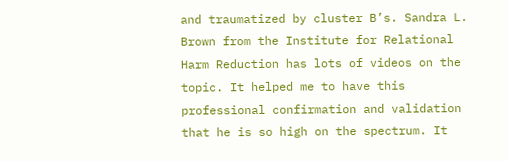and traumatized by cluster B’s. Sandra L. Brown from the Institute for Relational Harm Reduction has lots of videos on the topic. It helped me to have this professional confirmation and validation that he is so high on the spectrum. It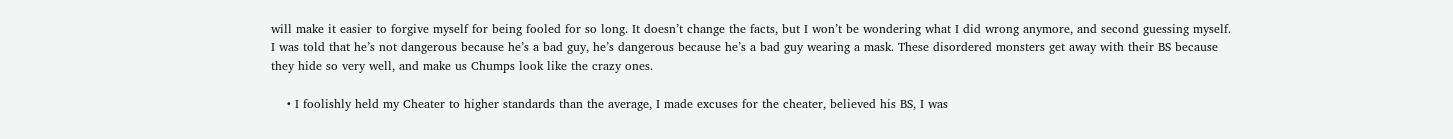will make it easier to forgive myself for being fooled for so long. It doesn’t change the facts, but I won’t be wondering what I did wrong anymore, and second guessing myself. I was told that he’s not dangerous because he’s a bad guy, he’s dangerous because he’s a bad guy wearing a mask. These disordered monsters get away with their BS because they hide so very well, and make us Chumps look like the crazy ones.

    • I foolishly held my Cheater to higher standards than the average, I made excuses for the cheater, believed his BS, I was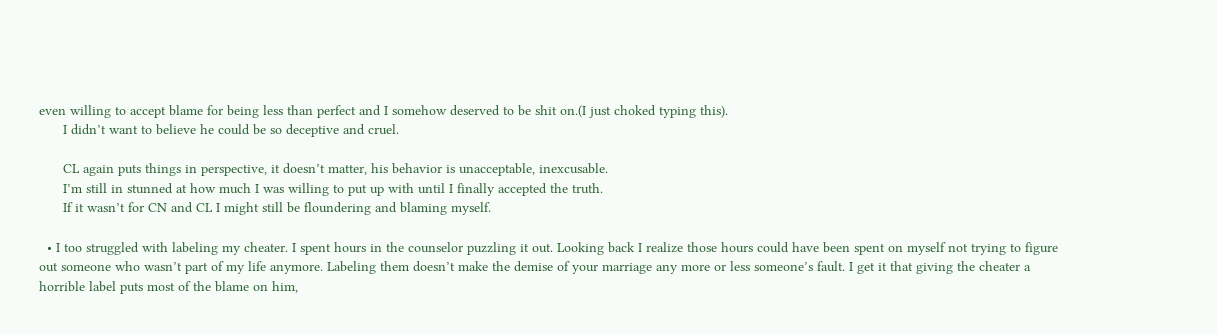even willing to accept blame for being less than perfect and I somehow deserved to be shit on.(I just choked typing this).
      I didn’t want to believe he could be so deceptive and cruel.

      CL again puts things in perspective, it doesn’t matter, his behavior is unacceptable, inexcusable.
      I’m still in stunned at how much I was willing to put up with until I finally accepted the truth.
      If it wasn’t for CN and CL I might still be floundering and blaming myself.

  • I too struggled with labeling my cheater. I spent hours in the counselor puzzling it out. Looking back I realize those hours could have been spent on myself not trying to figure out someone who wasn’t part of my life anymore. Labeling them doesn’t make the demise of your marriage any more or less someone’s fault. I get it that giving the cheater a horrible label puts most of the blame on him,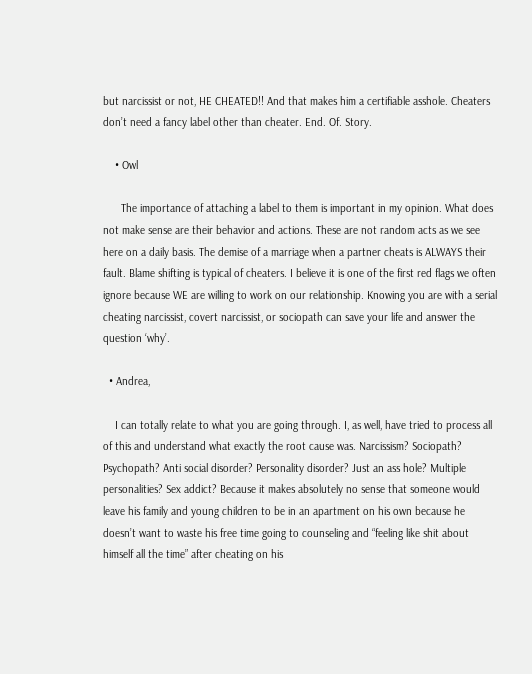but narcissist or not, HE CHEATED!! And that makes him a certifiable asshole. Cheaters don’t need a fancy label other than cheater. End. Of. Story.

    • Owl

      The importance of attaching a label to them is important in my opinion. What does not make sense are their behavior and actions. These are not random acts as we see here on a daily basis. The demise of a marriage when a partner cheats is ALWAYS their fault. Blame shifting is typical of cheaters. I believe it is one of the first red flags we often ignore because WE are willing to work on our relationship. Knowing you are with a serial cheating narcissist, covert narcissist, or sociopath can save your life and answer the question ‘why’.

  • Andrea,

    I can totally relate to what you are going through. I, as well, have tried to process all of this and understand what exactly the root cause was. Narcissism? Sociopath? Psychopath? Anti social disorder? Personality disorder? Just an ass hole? Multiple personalities? Sex addict? Because it makes absolutely no sense that someone would leave his family and young children to be in an apartment on his own because he doesn’t want to waste his free time going to counseling and “feeling like shit about himself all the time” after cheating on his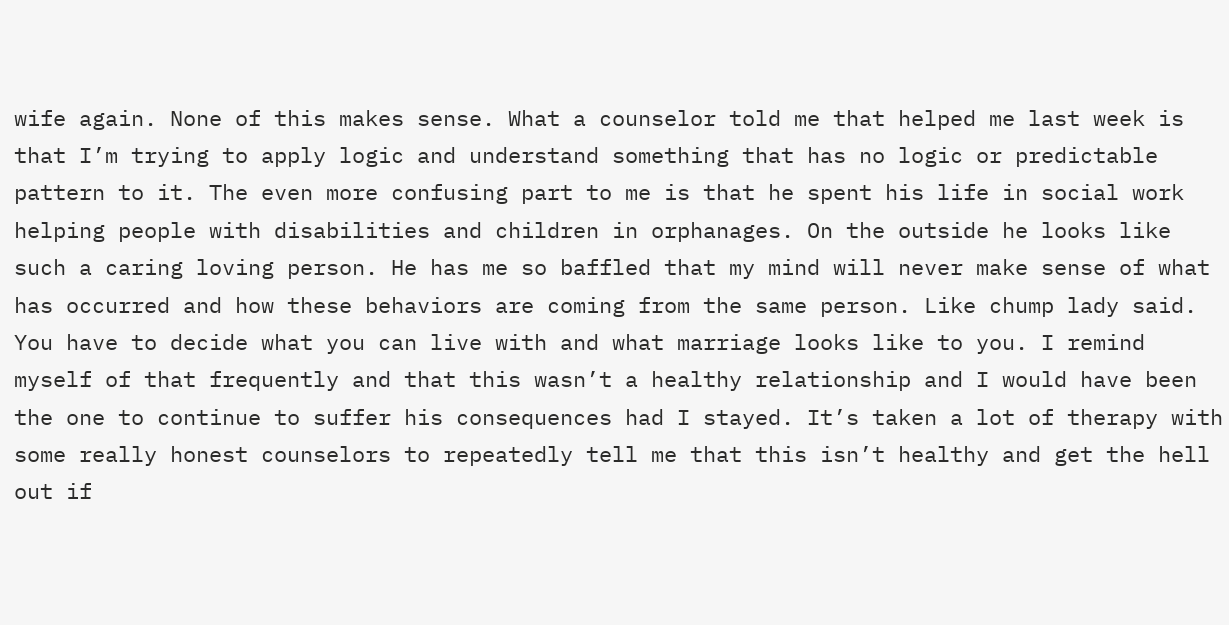wife again. None of this makes sense. What a counselor told me that helped me last week is that I’m trying to apply logic and understand something that has no logic or predictable pattern to it. The even more confusing part to me is that he spent his life in social work helping people with disabilities and children in orphanages. On the outside he looks like such a caring loving person. He has me so baffled that my mind will never make sense of what has occurred and how these behaviors are coming from the same person. Like chump lady said. You have to decide what you can live with and what marriage looks like to you. I remind myself of that frequently and that this wasn’t a healthy relationship and I would have been the one to continue to suffer his consequences had I stayed. It’s taken a lot of therapy with some really honest counselors to repeatedly tell me that this isn’t healthy and get the hell out if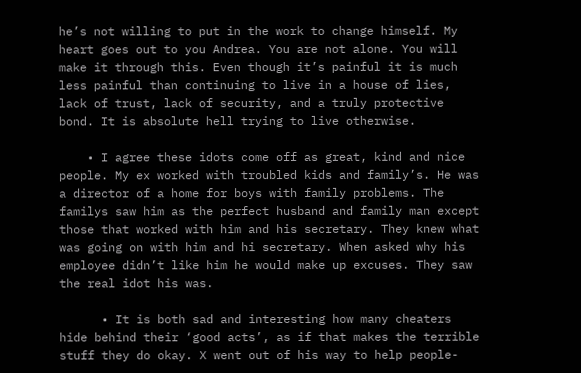he’s not willing to put in the work to change himself. My heart goes out to you Andrea. You are not alone. You will make it through this. Even though it’s painful it is much less painful than continuing to live in a house of lies, lack of trust, lack of security, and a truly protective bond. It is absolute hell trying to live otherwise.

    • I agree these idots come off as great, kind and nice people. My ex worked with troubled kids and family’s. He was a director of a home for boys with family problems. The familys saw him as the perfect husband and family man except those that worked with him and his secretary. They knew what was going on with him and hi secretary. When asked why his employee didn’t like him he would make up excuses. They saw the real idot his was.

      • It is both sad and interesting how many cheaters hide behind their ‘good acts’, as if that makes the terrible stuff they do okay. X went out of his way to help people-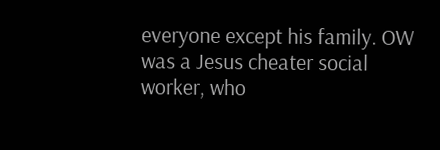everyone except his family. OW was a Jesus cheater social worker, who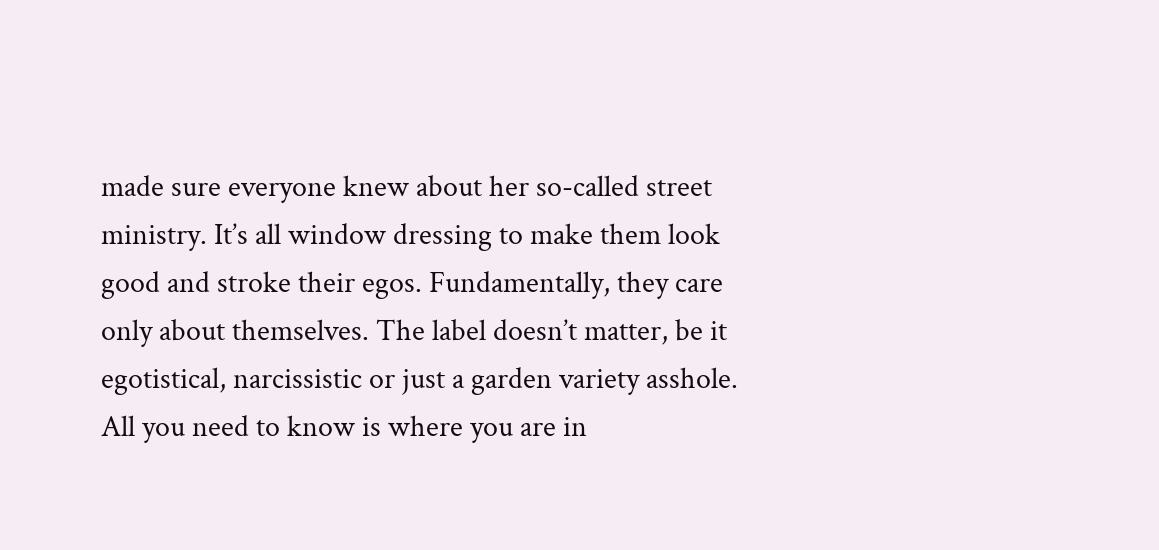made sure everyone knew about her so-called street ministry. It’s all window dressing to make them look good and stroke their egos. Fundamentally, they care only about themselves. The label doesn’t matter, be it egotistical, narcissistic or just a garden variety asshole. All you need to know is where you are in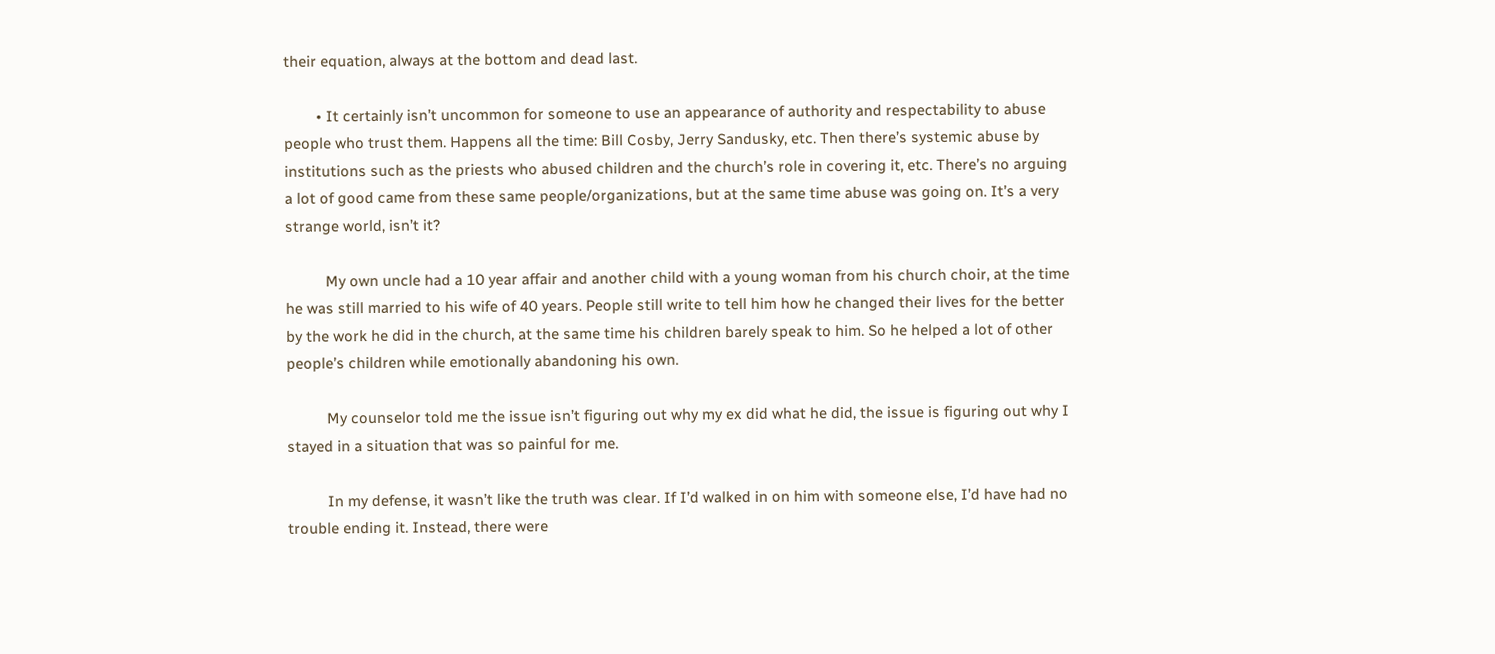their equation, always at the bottom and dead last.

        • It certainly isn’t uncommon for someone to use an appearance of authority and respectability to abuse people who trust them. Happens all the time: Bill Cosby, Jerry Sandusky, etc. Then there’s systemic abuse by institutions such as the priests who abused children and the church’s role in covering it, etc. There’s no arguing a lot of good came from these same people/organizations, but at the same time abuse was going on. It’s a very strange world, isn’t it?

          My own uncle had a 10 year affair and another child with a young woman from his church choir, at the time he was still married to his wife of 40 years. People still write to tell him how he changed their lives for the better by the work he did in the church, at the same time his children barely speak to him. So he helped a lot of other people’s children while emotionally abandoning his own.

          My counselor told me the issue isn’t figuring out why my ex did what he did, the issue is figuring out why I stayed in a situation that was so painful for me.

          In my defense, it wasn’t like the truth was clear. If I’d walked in on him with someone else, I’d have had no trouble ending it. Instead, there were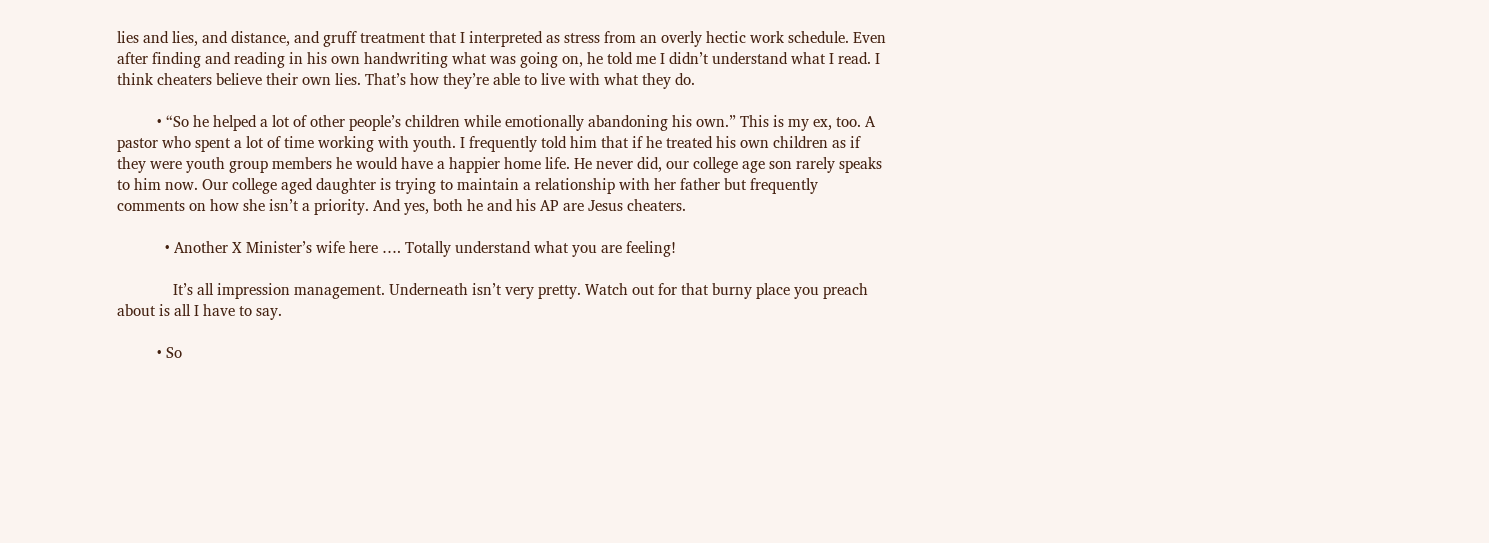lies and lies, and distance, and gruff treatment that I interpreted as stress from an overly hectic work schedule. Even after finding and reading in his own handwriting what was going on, he told me I didn’t understand what I read. I think cheaters believe their own lies. That’s how they’re able to live with what they do.

          • “So he helped a lot of other people’s children while emotionally abandoning his own.” This is my ex, too. A pastor who spent a lot of time working with youth. I frequently told him that if he treated his own children as if they were youth group members he would have a happier home life. He never did, our college age son rarely speaks to him now. Our college aged daughter is trying to maintain a relationship with her father but frequently comments on how she isn’t a priority. And yes, both he and his AP are Jesus cheaters.

            • Another X Minister’s wife here …. Totally understand what you are feeling!

              It’s all impression management. Underneath isn’t very pretty. Watch out for that burny place you preach about is all I have to say.

          • So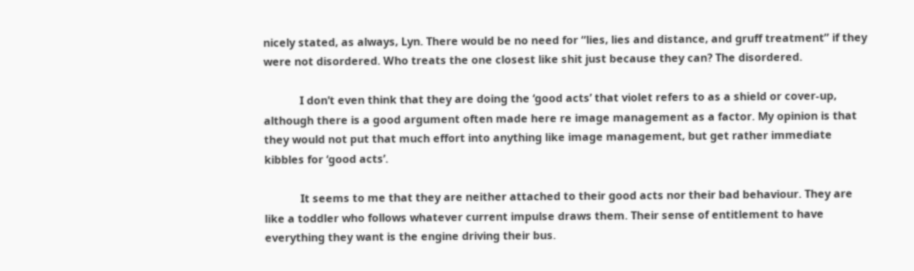nicely stated, as always, Lyn. There would be no need for “lies, lies and distance, and gruff treatment” if they were not disordered. Who treats the one closest like shit just because they can? The disordered.

            I don’t even think that they are doing the ‘good acts’ that violet refers to as a shield or cover-up, although there is a good argument often made here re image management as a factor. My opinion is that they would not put that much effort into anything like image management, but get rather immediate kibbles for ‘good acts’.

            It seems to me that they are neither attached to their good acts nor their bad behaviour. They are like a toddler who follows whatever current impulse draws them. Their sense of entitlement to have everything they want is the engine driving their bus.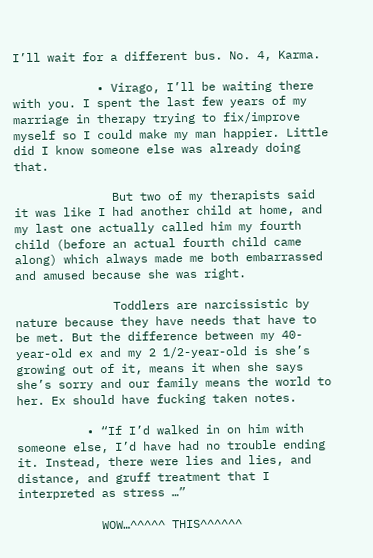I’ll wait for a different bus. No. 4, Karma.

            • Virago, I’ll be waiting there with you. I spent the last few years of my marriage in therapy trying to fix/improve myself so I could make my man happier. Little did I know someone else was already doing that.

              But two of my therapists said it was like I had another child at home, and my last one actually called him my fourth child (before an actual fourth child came along) which always made me both embarrassed and amused because she was right.

              Toddlers are narcissistic by nature because they have needs that have to be met. But the difference between my 40-year-old ex and my 2 1/2-year-old is she’s growing out of it, means it when she says she’s sorry and our family means the world to her. Ex should have fucking taken notes.

          • “If I’d walked in on him with someone else, I’d have had no trouble ending it. Instead, there were lies and lies, and distance, and gruff treatment that I interpreted as stress …”

            WOW…^^^^^ THIS^^^^^^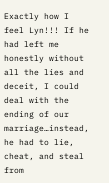Exactly how I feel Lyn!!! If he had left me honestly without all the lies and deceit, I could deal with the ending of our marriage…instead, he had to lie, cheat, and steal from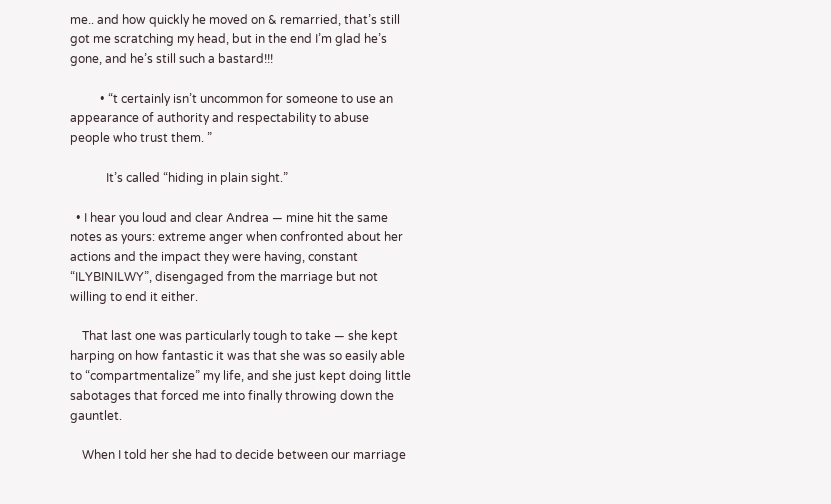me.. and how quickly he moved on & remarried, that’s still got me scratching my head, but in the end I’m glad he’s gone, and he’s still such a bastard!!!

          • “t certainly isn’t uncommon for someone to use an appearance of authority and respectability to abuse people who trust them. ”

            It’s called “hiding in plain sight.”

  • I hear you loud and clear Andrea — mine hit the same notes as yours: extreme anger when confronted about her actions and the impact they were having, constant “ILYBINILWY”, disengaged from the marriage but not willing to end it either.

    That last one was particularly tough to take — she kept harping on how fantastic it was that she was so easily able to “compartmentalize” my life, and she just kept doing little sabotages that forced me into finally throwing down the gauntlet.

    When I told her she had to decide between our marriage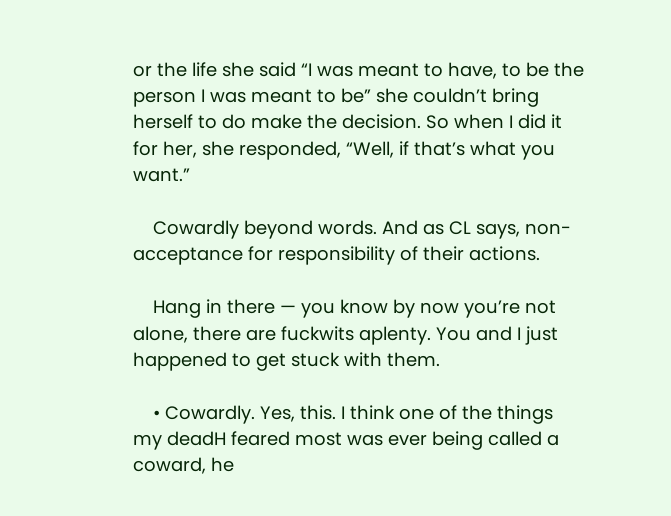or the life she said “I was meant to have, to be the person I was meant to be” she couldn’t bring herself to do make the decision. So when I did it for her, she responded, “Well, if that’s what you want.”

    Cowardly beyond words. And as CL says, non-acceptance for responsibility of their actions.

    Hang in there — you know by now you’re not alone, there are fuckwits aplenty. You and I just happened to get stuck with them.

    • Cowardly. Yes, this. I think one of the things my deadH feared most was ever being called a coward, he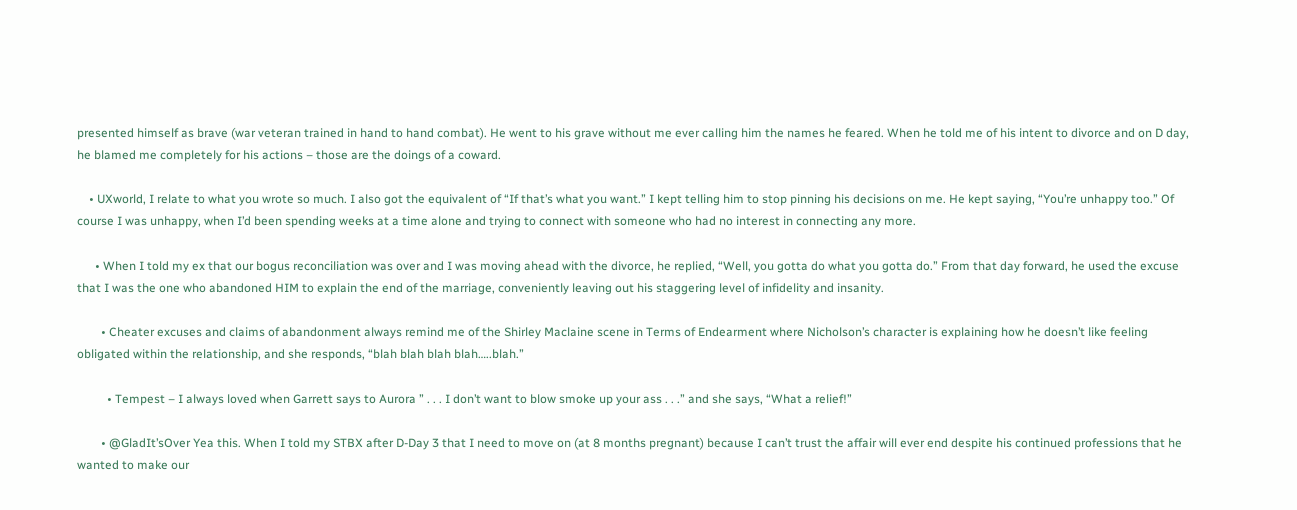presented himself as brave (war veteran trained in hand to hand combat). He went to his grave without me ever calling him the names he feared. When he told me of his intent to divorce and on D day, he blamed me completely for his actions – those are the doings of a coward.

    • UXworld, I relate to what you wrote so much. I also got the equivalent of “If that’s what you want.” I kept telling him to stop pinning his decisions on me. He kept saying, “You’re unhappy too.” Of course I was unhappy, when I’d been spending weeks at a time alone and trying to connect with someone who had no interest in connecting any more.

      • When I told my ex that our bogus reconciliation was over and I was moving ahead with the divorce, he replied, “Well, you gotta do what you gotta do.” From that day forward, he used the excuse that I was the one who abandoned HIM to explain the end of the marriage, conveniently leaving out his staggering level of infidelity and insanity.

        • Cheater excuses and claims of abandonment always remind me of the Shirley Maclaine scene in Terms of Endearment where Nicholson’s character is explaining how he doesn’t like feeling obligated within the relationship, and she responds, “blah blah blah blah…..blah.”

          • Tempest – I always loved when Garrett says to Aurora ” . . . I don’t want to blow smoke up your ass . . .” and she says, “What a relief!”

        • @GladIt’sOver Yea this. When I told my STBX after D-Day 3 that I need to move on (at 8 months pregnant) because I can’t trust the affair will ever end despite his continued professions that he wanted to make our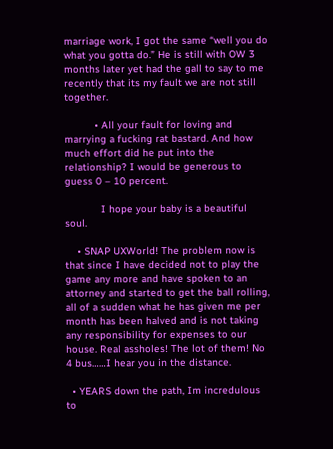marriage work, I got the same “well you do what you gotta do.” He is still with OW 3 months later yet had the gall to say to me recently that its my fault we are not still together.

          • All your fault for loving and marrying a fucking rat bastard. And how much effort did he put into the relationship? I would be generous to guess 0 – 10 percent.

            I hope your baby is a beautiful soul.

    • SNAP UXWorld! The problem now is that since I have decided not to play the game any more and have spoken to an attorney and started to get the ball rolling, all of a sudden what he has given me per month has been halved and is not taking any responsibility for expenses to our house. Real assholes! The lot of them! No 4 bus……I hear you in the distance.

  • YEARS down the path, Im incredulous to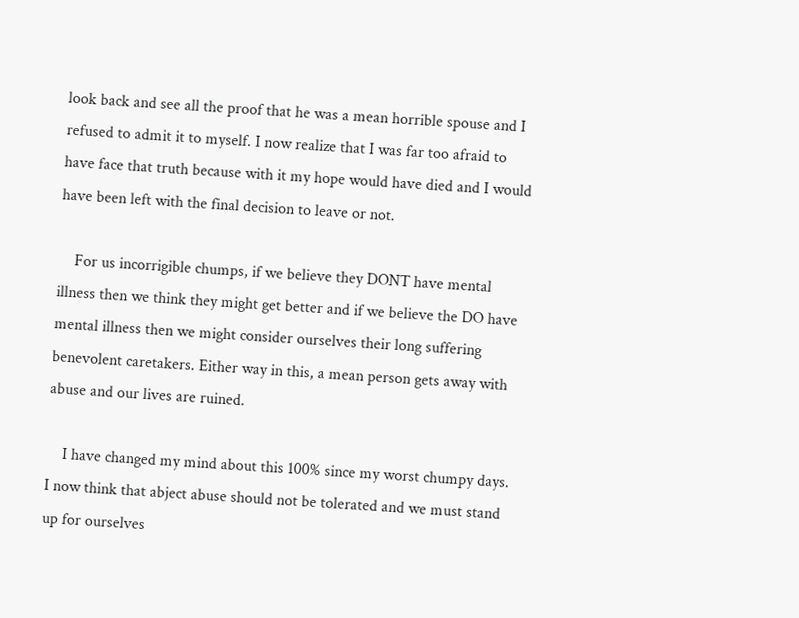look back and see all the proof that he was a mean horrible spouse and I refused to admit it to myself. I now realize that I was far too afraid to have face that truth because with it my hope would have died and I would have been left with the final decision to leave or not.

    For us incorrigible chumps, if we believe they DONT have mental illness then we think they might get better and if we believe the DO have mental illness then we might consider ourselves their long suffering benevolent caretakers. Either way in this, a mean person gets away with abuse and our lives are ruined.

    I have changed my mind about this 100% since my worst chumpy days. I now think that abject abuse should not be tolerated and we must stand up for ourselves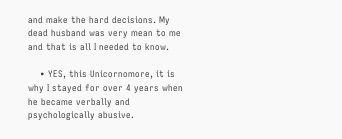and make the hard decisions. My dead husband was very mean to me and that is all I needed to know.

    • YES, this Unicornomore, it is why I stayed for over 4 years when he became verbally and psychologically abusive.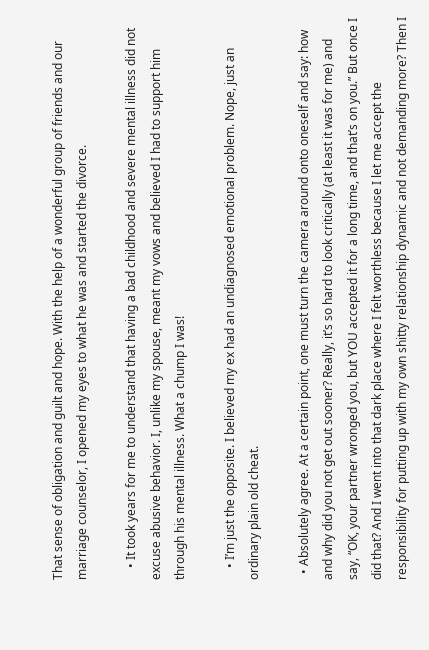That sense of obligation and guilt and hope. With the help of a wonderful group of friends and our marriage counselor, I opened my eyes to what he was and started the divorce.

    • It took years for me to understand that having a bad childhood and severe mental illness did not excuse abusive behavior. I, unlike my spouse, meant my vows and believed I had to support him through his mental illness. What a chump I was!

    • I’m just the opposite. I believed my ex had an undiagnosed emotional problem. Nope, just an ordinary plain old cheat.

  • Absolutely agree. At a certain point, one must turn the camera around onto oneself and say: how and why did you not get out sooner? Really, it’s so hard to look critically (at least it was for me) and say, “OK, your partner wronged you, but YOU accepted it for a long time, and that’s on you.” But once I did that? And I went into that dark place where I felt worthless because I let me accept the responsibility for putting up with my own shitty relationship dynamic and not demanding more? Then I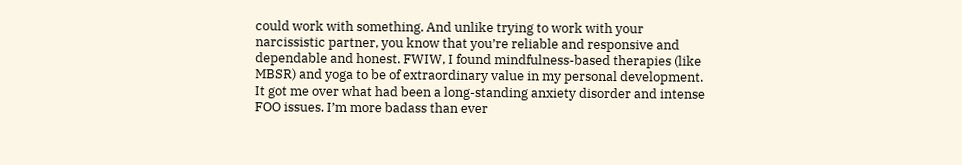could work with something. And unlike trying to work with your narcissistic partner, you know that you’re reliable and responsive and dependable and honest. FWIW, I found mindfulness-based therapies (like MBSR) and yoga to be of extraordinary value in my personal development. It got me over what had been a long-standing anxiety disorder and intense FOO issues. I’m more badass than ever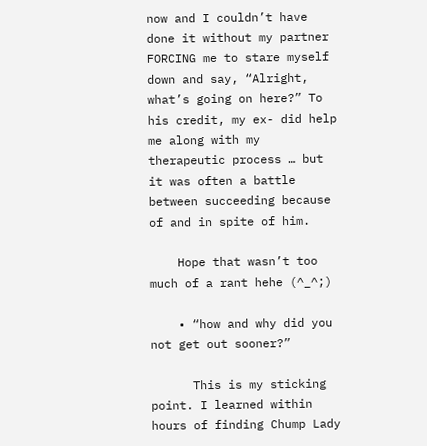now and I couldn’t have done it without my partner FORCING me to stare myself down and say, “Alright, what’s going on here?” To his credit, my ex- did help me along with my therapeutic process … but it was often a battle between succeeding because of and in spite of him.

    Hope that wasn’t too much of a rant hehe (^_^;)

    • “how and why did you not get out sooner?”

      This is my sticking point. I learned within hours of finding Chump Lady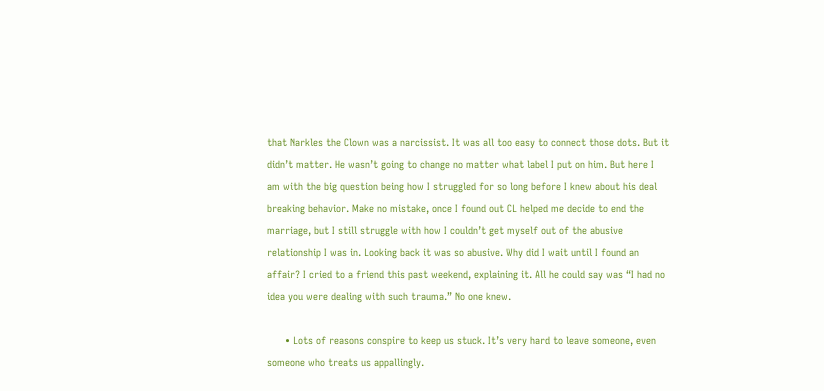that Narkles the Clown was a narcissist. It was all too easy to connect those dots. But it didn’t matter. He wasn’t going to change no matter what label I put on him. But here I am with the big question being how I struggled for so long before I knew about his deal breaking behavior. Make no mistake, once I found out CL helped me decide to end the marriage, but I still struggle with how I couldn’t get myself out of the abusive relationship I was in. Looking back it was so abusive. Why did I wait until I found an affair? I cried to a friend this past weekend, explaining it. All he could say was “I had no idea you were dealing with such trauma.” No one knew.

      • Lots of reasons conspire to keep us stuck. It’s very hard to leave someone, even someone who treats us appallingly.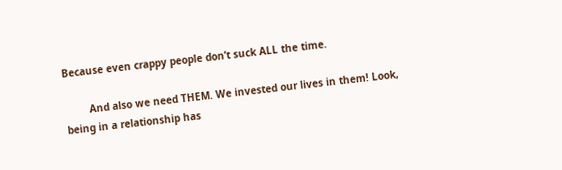Because even crappy people don’t suck ALL the time.

        And also we need THEM. We invested our lives in them! Look, being in a relationship has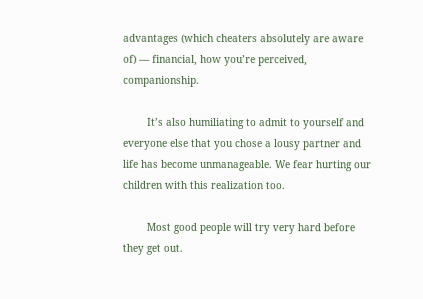advantages (which cheaters absolutely are aware of) — financial, how you’re perceived, companionship.

        It’s also humiliating to admit to yourself and everyone else that you chose a lousy partner and life has become unmanageable. We fear hurting our children with this realization too.

        Most good people will try very hard before they get out.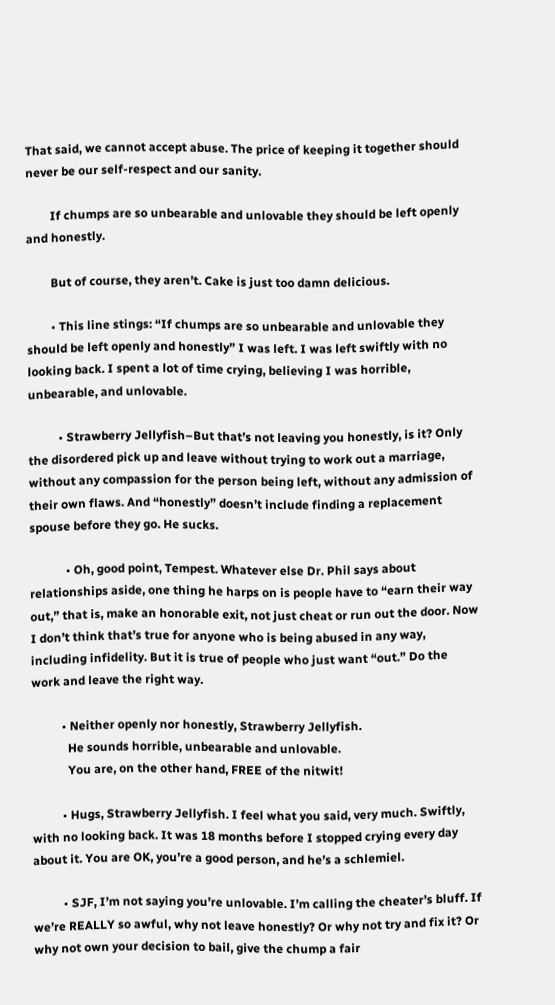That said, we cannot accept abuse. The price of keeping it together should never be our self-respect and our sanity.

        If chumps are so unbearable and unlovable they should be left openly and honestly.

        But of course, they aren’t. Cake is just too damn delicious.

        • This line stings: “If chumps are so unbearable and unlovable they should be left openly and honestly” I was left. I was left swiftly with no looking back. I spent a lot of time crying, believing I was horrible, unbearable, and unlovable.

          • Strawberry Jellyfish–But that’s not leaving you honestly, is it? Only the disordered pick up and leave without trying to work out a marriage, without any compassion for the person being left, without any admission of their own flaws. And “honestly” doesn’t include finding a replacement spouse before they go. He sucks.

            • Oh, good point, Tempest. Whatever else Dr. Phil says about relationships aside, one thing he harps on is people have to “earn their way out,” that is, make an honorable exit, not just cheat or run out the door. Now I don’t think that’s true for anyone who is being abused in any way, including infidelity. But it is true of people who just want “out.” Do the work and leave the right way.

          • Neither openly nor honestly, Strawberry Jellyfish.
            He sounds horrible, unbearable and unlovable.
            You are, on the other hand, FREE of the nitwit!

          • Hugs, Strawberry Jellyfish. I feel what you said, very much. Swiftly, with no looking back. It was 18 months before I stopped crying every day about it. You are OK, you’re a good person, and he’s a schlemiel.

          • SJF, I’m not saying you’re unlovable. I’m calling the cheater’s bluff. If we’re REALLY so awful, why not leave honestly? Or why not try and fix it? Or why not own your decision to bail, give the chump a fair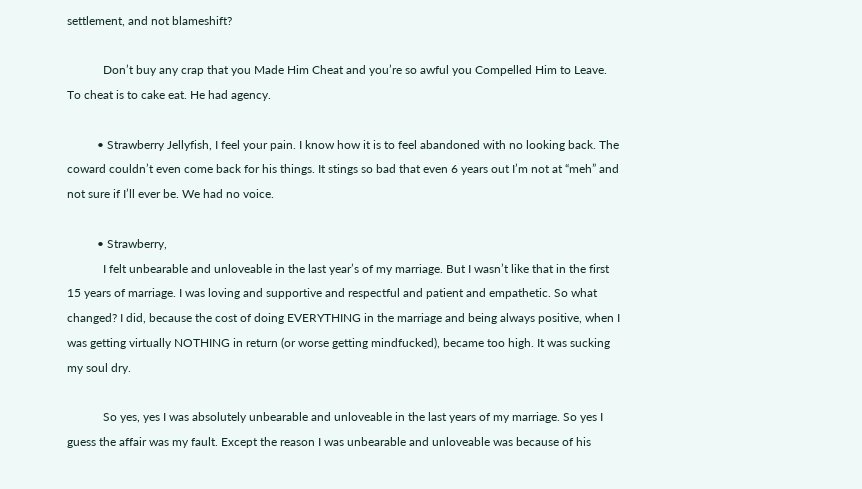settlement, and not blameshift?

            Don’t buy any crap that you Made Him Cheat and you’re so awful you Compelled Him to Leave. To cheat is to cake eat. He had agency.

          • Strawberry Jellyfish, I feel your pain. I know how it is to feel abandoned with no looking back. The coward couldn’t even come back for his things. It stings so bad that even 6 years out I’m not at “meh” and not sure if I’ll ever be. We had no voice.

          • Strawberry,
            I felt unbearable and unloveable in the last year’s of my marriage. But I wasn’t like that in the first 15 years of marriage. I was loving and supportive and respectful and patient and empathetic. So what changed? I did, because the cost of doing EVERYTHING in the marriage and being always positive, when I was getting virtually NOTHING in return (or worse getting mindfucked), became too high. It was sucking my soul dry.

            So yes, yes I was absolutely unbearable and unloveable in the last years of my marriage. So yes I guess the affair was my fault. Except the reason I was unbearable and unloveable was because of his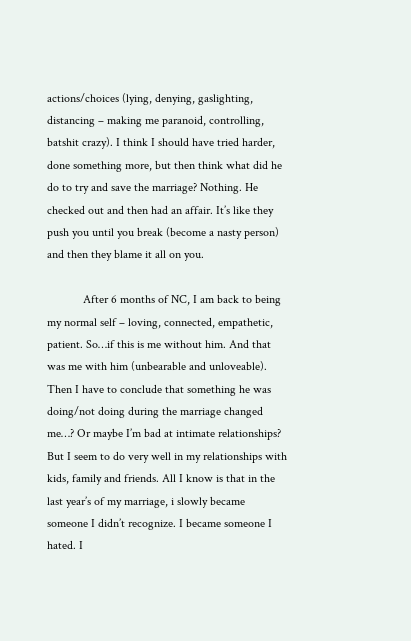actions/choices (lying, denying, gaslighting, distancing – making me paranoid, controlling, batshit crazy). I think I should have tried harder, done something more, but then think what did he do to try and save the marriage? Nothing. He checked out and then had an affair. It’s like they push you until you break (become a nasty person) and then they blame it all on you.

            After 6 months of NC, I am back to being my normal self – loving, connected, empathetic, patient. So…if this is me without him. And that was me with him (unbearable and unloveable). Then I have to conclude that something he was doing/not doing during the marriage changed me…? Or maybe I’m bad at intimate relationships? But I seem to do very well in my relationships with kids, family and friends. All I know is that in the last year’s of my marriage, i slowly became someone I didn’t recognize. I became someone I hated. I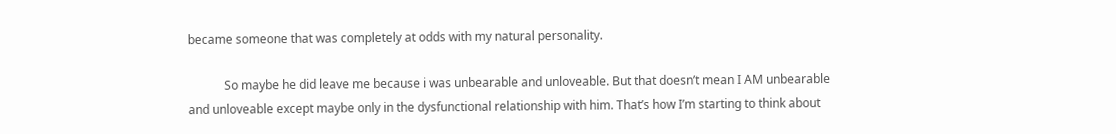became someone that was completely at odds with my natural personality.

            So maybe he did leave me because i was unbearable and unloveable. But that doesn’t mean I AM unbearable and unloveable except maybe only in the dysfunctional relationship with him. That’s how I’m starting to think about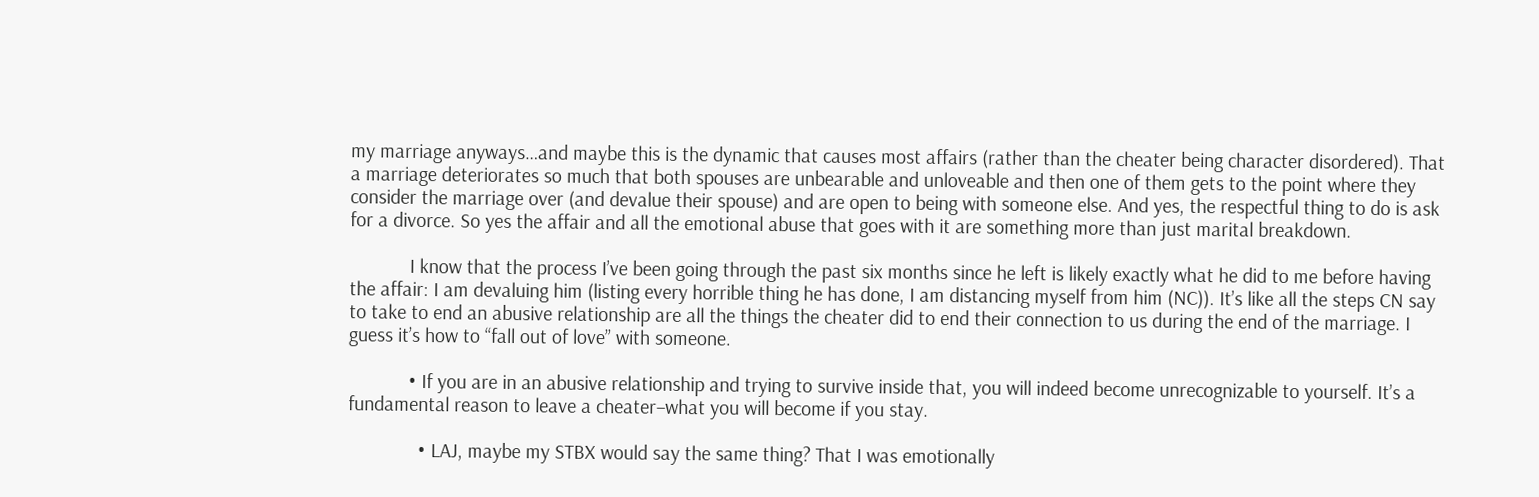my marriage anyways…and maybe this is the dynamic that causes most affairs (rather than the cheater being character disordered). That a marriage deteriorates so much that both spouses are unbearable and unloveable and then one of them gets to the point where they consider the marriage over (and devalue their spouse) and are open to being with someone else. And yes, the respectful thing to do is ask for a divorce. So yes the affair and all the emotional abuse that goes with it are something more than just marital breakdown.

            I know that the process I’ve been going through the past six months since he left is likely exactly what he did to me before having the affair: I am devaluing him (listing every horrible thing he has done, I am distancing myself from him (NC)). It’s like all the steps CN say to take to end an abusive relationship are all the things the cheater did to end their connection to us during the end of the marriage. I guess it’s how to “fall out of love” with someone.

            • If you are in an abusive relationship and trying to survive inside that, you will indeed become unrecognizable to yourself. It’s a fundamental reason to leave a cheater–what you will become if you stay.

              • LAJ, maybe my STBX would say the same thing? That I was emotionally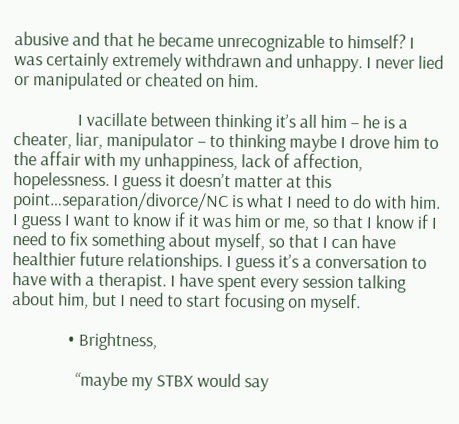abusive and that he became unrecognizable to himself? I was certainly extremely withdrawn and unhappy. I never lied or manipulated or cheated on him.

                I vacillate between thinking it’s all him – he is a cheater, liar, manipulator – to thinking maybe I drove him to the affair with my unhappiness, lack of affection, hopelessness. I guess it doesn’t matter at this point…separation/divorce/NC is what I need to do with him. I guess I want to know if it was him or me, so that I know if I need to fix something about myself, so that I can have healthier future relationships. I guess it’s a conversation to have with a therapist. I have spent every session talking about him, but I need to start focusing on myself.

              • Brightness,

                “maybe my STBX would say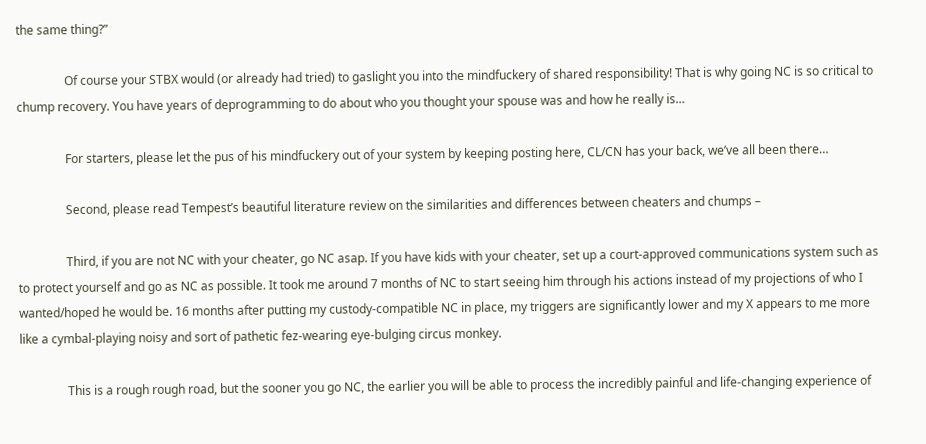the same thing?”

                Of course your STBX would (or already had tried) to gaslight you into the mindfuckery of shared responsibility! That is why going NC is so critical to chump recovery. You have years of deprogramming to do about who you thought your spouse was and how he really is…

                For starters, please let the pus of his mindfuckery out of your system by keeping posting here, CL/CN has your back, we’ve all been there…

                Second, please read Tempest’s beautiful literature review on the similarities and differences between cheaters and chumps –

                Third, if you are not NC with your cheater, go NC asap. If you have kids with your cheater, set up a court-approved communications system such as to protect yourself and go as NC as possible. It took me around 7 months of NC to start seeing him through his actions instead of my projections of who I wanted/hoped he would be. 16 months after putting my custody-compatible NC in place, my triggers are significantly lower and my X appears to me more like a cymbal-playing noisy and sort of pathetic fez-wearing eye-bulging circus monkey.

                This is a rough rough road, but the sooner you go NC, the earlier you will be able to process the incredibly painful and life-changing experience of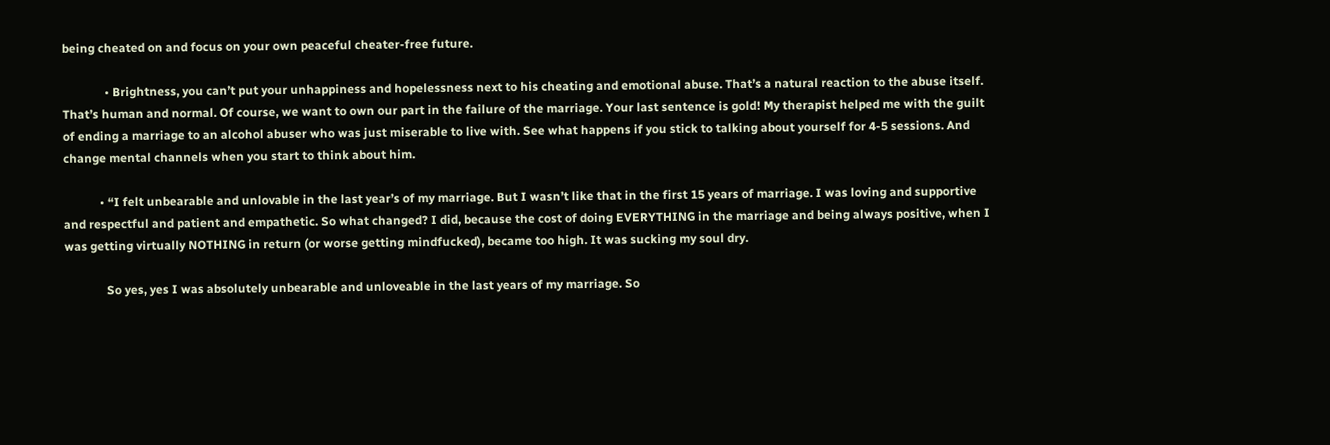being cheated on and focus on your own peaceful cheater-free future.

              • Brightness, you can’t put your unhappiness and hopelessness next to his cheating and emotional abuse. That’s a natural reaction to the abuse itself. That’s human and normal. Of course, we want to own our part in the failure of the marriage. Your last sentence is gold! My therapist helped me with the guilt of ending a marriage to an alcohol abuser who was just miserable to live with. See what happens if you stick to talking about yourself for 4-5 sessions. And change mental channels when you start to think about him.

            • “I felt unbearable and unlovable in the last year’s of my marriage. But I wasn’t like that in the first 15 years of marriage. I was loving and supportive and respectful and patient and empathetic. So what changed? I did, because the cost of doing EVERYTHING in the marriage and being always positive, when I was getting virtually NOTHING in return (or worse getting mindfucked), became too high. It was sucking my soul dry.

              So yes, yes I was absolutely unbearable and unloveable in the last years of my marriage. So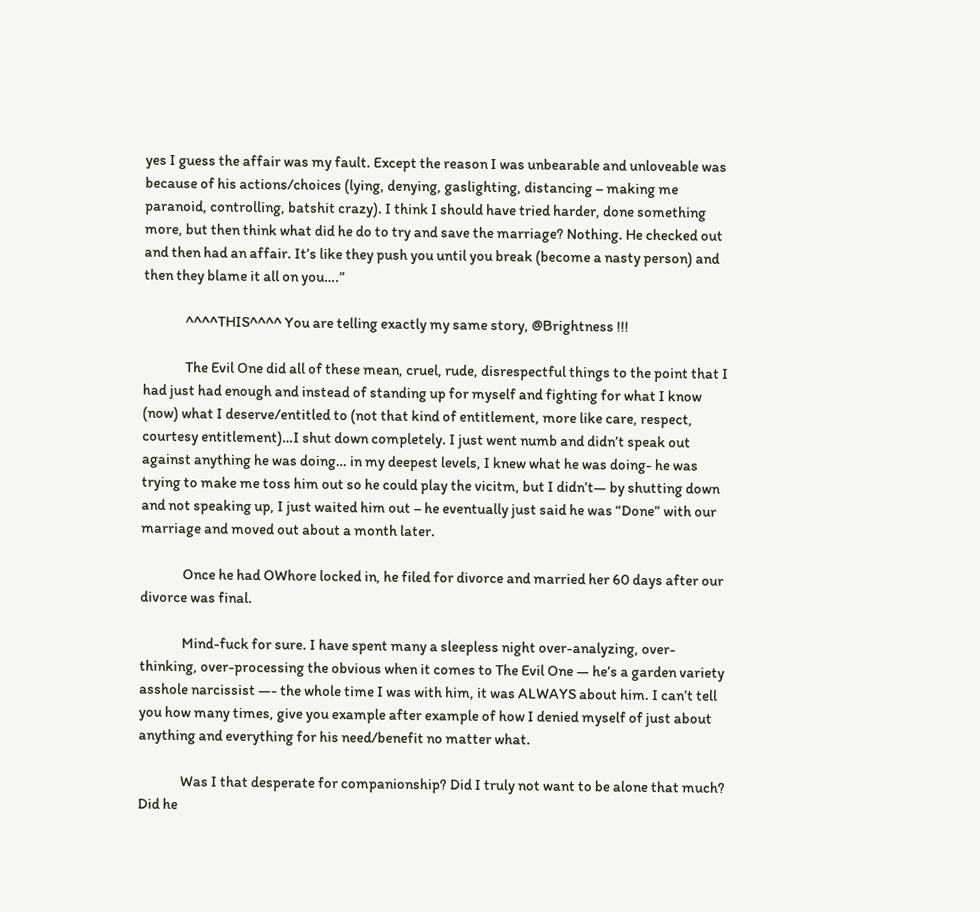yes I guess the affair was my fault. Except the reason I was unbearable and unloveable was because of his actions/choices (lying, denying, gaslighting, distancing – making me paranoid, controlling, batshit crazy). I think I should have tried harder, done something more, but then think what did he do to try and save the marriage? Nothing. He checked out and then had an affair. It’s like they push you until you break (become a nasty person) and then they blame it all on you….”

              ^^^^THIS^^^^ You are telling exactly my same story, @Brightness !!!

              The Evil One did all of these mean, cruel, rude, disrespectful things to the point that I had just had enough and instead of standing up for myself and fighting for what I know (now) what I deserve/entitled to (not that kind of entitlement, more like care, respect, courtesy entitlement)…I shut down completely. I just went numb and didn’t speak out against anything he was doing… in my deepest levels, I knew what he was doing- he was trying to make me toss him out so he could play the vicitm, but I didn’t— by shutting down and not speaking up, I just waited him out – he eventually just said he was “Done” with our marriage and moved out about a month later.

              Once he had OWhore locked in, he filed for divorce and married her 60 days after our divorce was final.

              Mind-fuck for sure. I have spent many a sleepless night over-analyzing, over-thinking, over-processing the obvious when it comes to The Evil One — he’s a garden variety asshole narcissist —- the whole time I was with him, it was ALWAYS about him. I can’t tell you how many times, give you example after example of how I denied myself of just about anything and everything for his need/benefit no matter what.

              Was I that desperate for companionship? Did I truly not want to be alone that much? Did he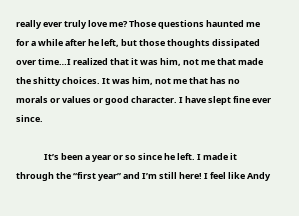really ever truly love me? Those questions haunted me for a while after he left, but those thoughts dissipated over time…I realized that it was him, not me that made the shitty choices. It was him, not me that has no morals or values or good character. I have slept fine ever since.

              It’s been a year or so since he left. I made it through the “first year” and I’m still here! I feel like Andy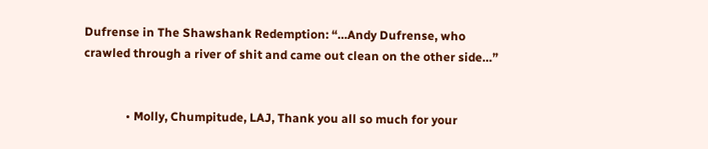Dufrense in The Shawshank Redemption: “…Andy Dufrense, who crawled through a river of shit and came out clean on the other side…”


              • Molly, Chumpitude, LAJ, Thank you all so much for your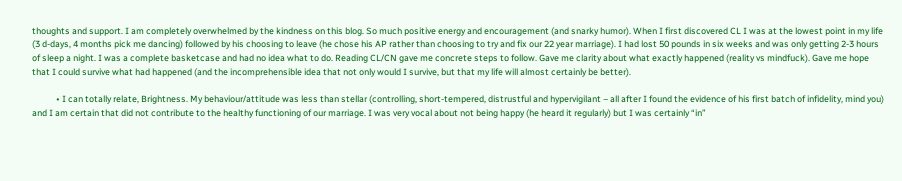thoughts and support. I am completely overwhelmed by the kindness on this blog. So much positive energy and encouragement (and snarky humor). When I first discovered CL I was at the lowest point in my life (3 d-days, 4 months pick me dancing) followed by his choosing to leave (he chose his AP rather than choosing to try and fix our 22 year marriage). I had lost 50 pounds in six weeks and was only getting 2-3 hours of sleep a night. I was a complete basketcase and had no idea what to do. Reading CL/CN gave me concrete steps to follow. Gave me clarity about what exactly happened (reality vs mindfuck). Gave me hope that I could survive what had happened (and the incomprehensible idea that not only would I survive, but that my life will almost certainly be better).

            • I can totally relate, Brightness. My behaviour/attitude was less than stellar (controlling, short-tempered, distrustful and hypervigilant – all after I found the evidence of his first batch of infidelity, mind you) and I am certain that did not contribute to the healthy functioning of our marriage. I was very vocal about not being happy (he heard it regularly) but I was certainly “in”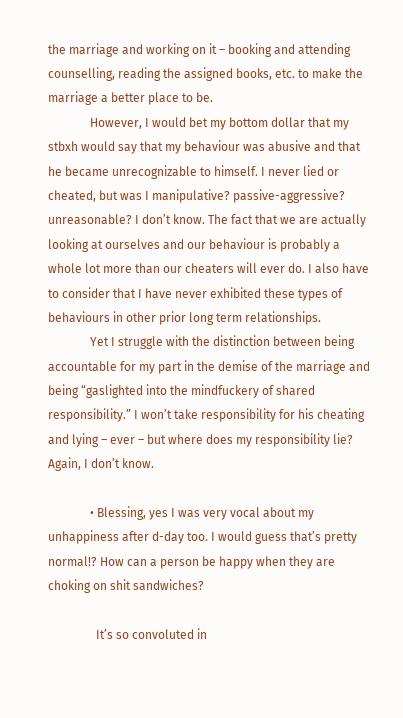the marriage and working on it – booking and attending counselling, reading the assigned books, etc. to make the marriage a better place to be.
              However, I would bet my bottom dollar that my stbxh would say that my behaviour was abusive and that he became unrecognizable to himself. I never lied or cheated, but was I manipulative? passive-aggressive? unreasonable? I don’t know. The fact that we are actually looking at ourselves and our behaviour is probably a whole lot more than our cheaters will ever do. I also have to consider that I have never exhibited these types of behaviours in other prior long term relationships.
              Yet I struggle with the distinction between being accountable for my part in the demise of the marriage and being “gaslighted into the mindfuckery of shared responsibility.” I won’t take responsibility for his cheating and lying – ever – but where does my responsibility lie? Again, I don’t know.

              • Blessing, yes I was very vocal about my unhappiness after d-day too. I would guess that’s pretty normal!? How can a person be happy when they are choking on shit sandwiches?

                It’s so convoluted in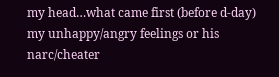my head…what came first (before d-day) my unhappy/angry feelings or his narc/cheater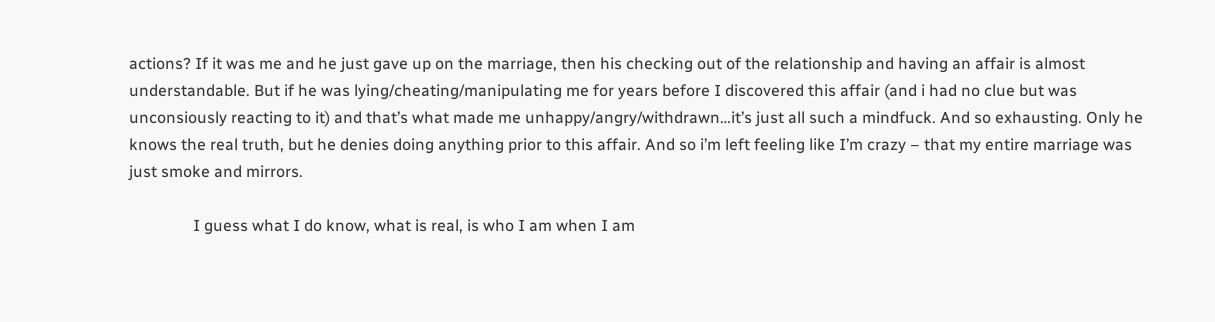actions? If it was me and he just gave up on the marriage, then his checking out of the relationship and having an affair is almost understandable. But if he was lying/cheating/manipulating me for years before I discovered this affair (and i had no clue but was unconsiously reacting to it) and that’s what made me unhappy/angry/withdrawn…it’s just all such a mindfuck. And so exhausting. Only he knows the real truth, but he denies doing anything prior to this affair. And so i’m left feeling like I’m crazy – that my entire marriage was just smoke and mirrors.

                I guess what I do know, what is real, is who I am when I am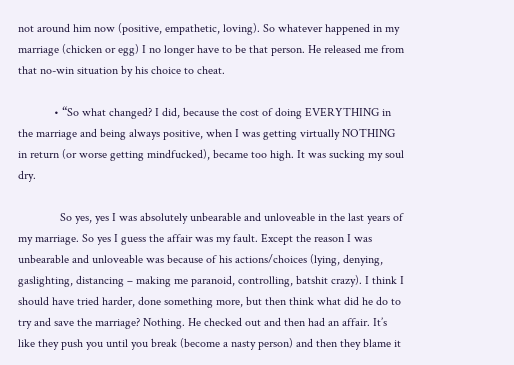not around him now (positive, empathetic, loving). So whatever happened in my marriage (chicken or egg) I no longer have to be that person. He released me from that no-win situation by his choice to cheat.

            • “So what changed? I did, because the cost of doing EVERYTHING in the marriage and being always positive, when I was getting virtually NOTHING in return (or worse getting mindfucked), became too high. It was sucking my soul dry.

              So yes, yes I was absolutely unbearable and unloveable in the last years of my marriage. So yes I guess the affair was my fault. Except the reason I was unbearable and unloveable was because of his actions/choices (lying, denying, gaslighting, distancing – making me paranoid, controlling, batshit crazy). I think I should have tried harder, done something more, but then think what did he do to try and save the marriage? Nothing. He checked out and then had an affair. It’s like they push you until you break (become a nasty person) and then they blame it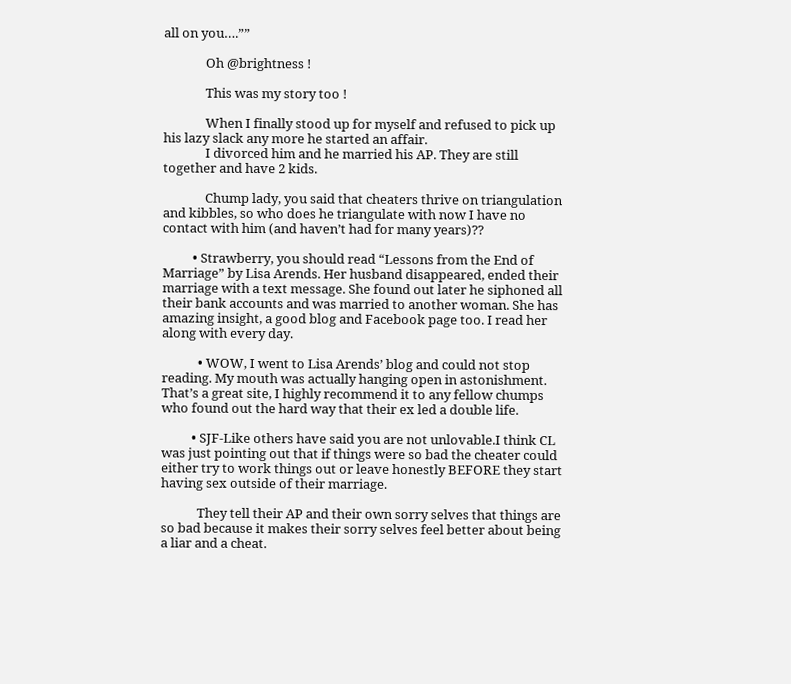all on you….””

              Oh @brightness !

              This was my story too !

              When I finally stood up for myself and refused to pick up his lazy slack any more he started an affair.
              I divorced him and he married his AP. They are still together and have 2 kids.

              Chump lady, you said that cheaters thrive on triangulation and kibbles, so who does he triangulate with now I have no contact with him (and haven’t had for many years)??

          • Strawberry, you should read “Lessons from the End of Marriage” by Lisa Arends. Her husband disappeared, ended their marriage with a text message. She found out later he siphoned all their bank accounts and was married to another woman. She has amazing insight, a good blog and Facebook page too. I read her along with every day.

            • WOW, I went to Lisa Arends’ blog and could not stop reading. My mouth was actually hanging open in astonishment. That’s a great site, I highly recommend it to any fellow chumps who found out the hard way that their ex led a double life.

          • SJF-Like others have said you are not unlovable.I think CL was just pointing out that if things were so bad the cheater could either try to work things out or leave honestly BEFORE they start having sex outside of their marriage.

            They tell their AP and their own sorry selves that things are so bad because it makes their sorry selves feel better about being a liar and a cheat.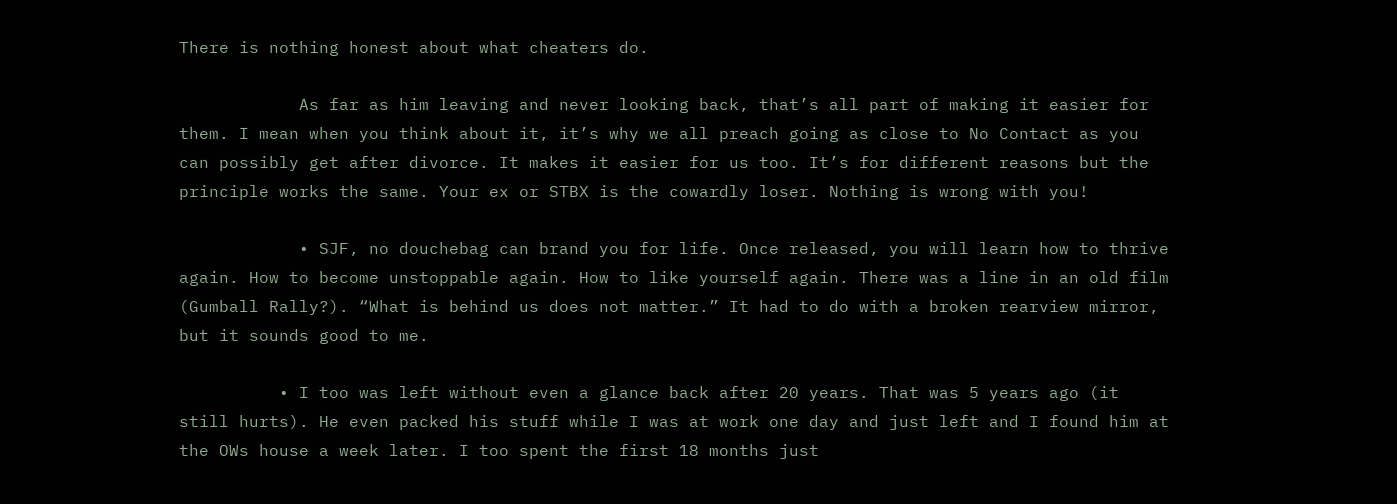There is nothing honest about what cheaters do.

            As far as him leaving and never looking back, that’s all part of making it easier for them. I mean when you think about it, it’s why we all preach going as close to No Contact as you can possibly get after divorce. It makes it easier for us too. It’s for different reasons but the principle works the same. Your ex or STBX is the cowardly loser. Nothing is wrong with you!

            • SJF, no douchebag can brand you for life. Once released, you will learn how to thrive again. How to become unstoppable again. How to like yourself again. There was a line in an old film (Gumball Rally?). “What is behind us does not matter.” It had to do with a broken rearview mirror, but it sounds good to me.

          • I too was left without even a glance back after 20 years. That was 5 years ago (it still hurts). He even packed his stuff while I was at work one day and just left and I found him at the OWs house a week later. I too spent the first 18 months just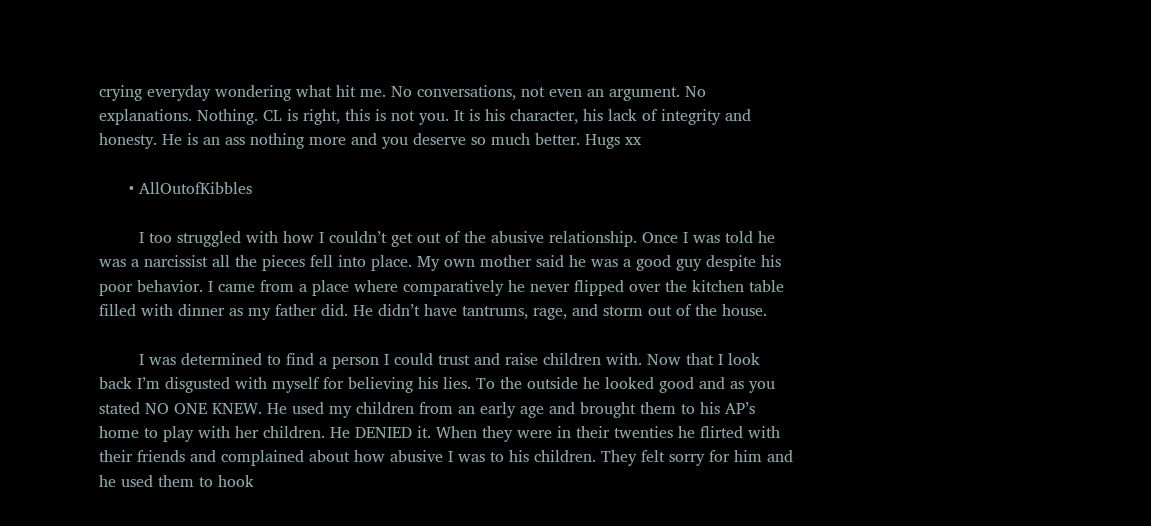crying everyday wondering what hit me. No conversations, not even an argument. No explanations. Nothing. CL is right, this is not you. It is his character, his lack of integrity and honesty. He is an ass nothing more and you deserve so much better. Hugs xx

      • AllOutofKibbles

        I too struggled with how I couldn’t get out of the abusive relationship. Once I was told he was a narcissist all the pieces fell into place. My own mother said he was a good guy despite his poor behavior. I came from a place where comparatively he never flipped over the kitchen table filled with dinner as my father did. He didn’t have tantrums, rage, and storm out of the house.

        I was determined to find a person I could trust and raise children with. Now that I look back I’m disgusted with myself for believing his lies. To the outside he looked good and as you stated NO ONE KNEW. He used my children from an early age and brought them to his AP’s home to play with her children. He DENIED it. When they were in their twenties he flirted with their friends and complained about how abusive I was to his children. They felt sorry for him and he used them to hook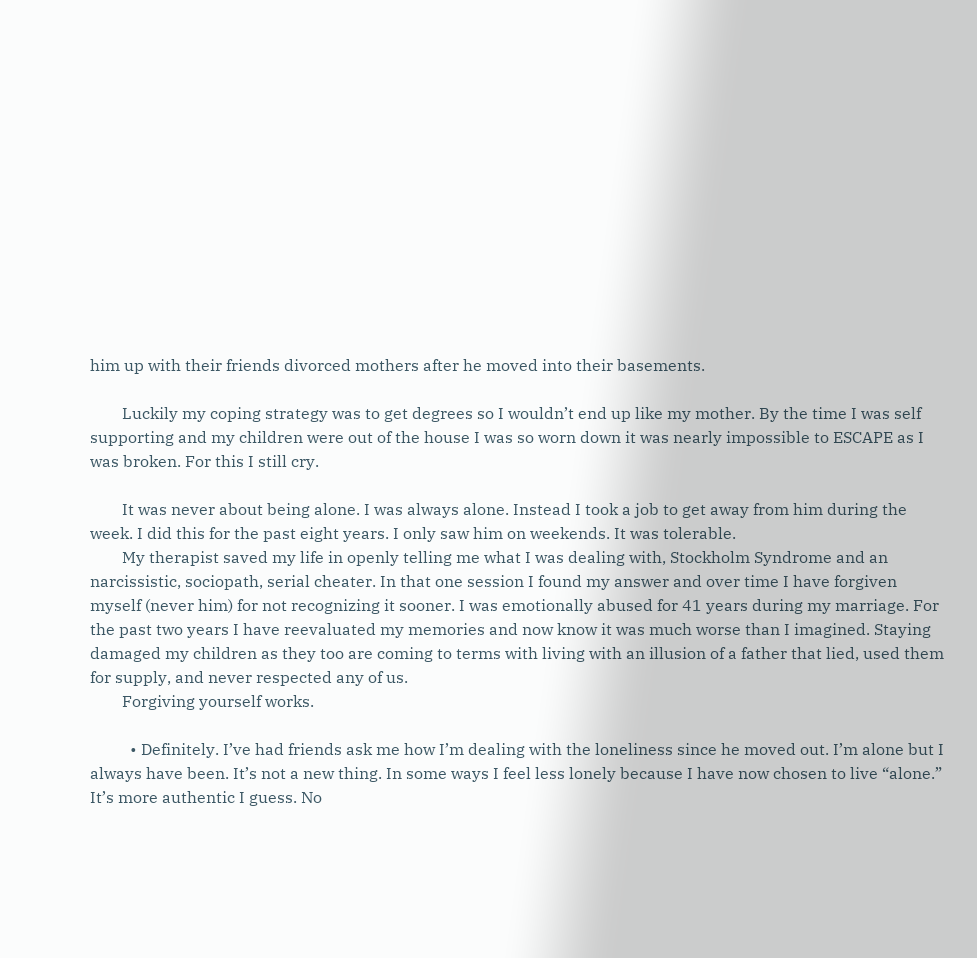him up with their friends divorced mothers after he moved into their basements.

        Luckily my coping strategy was to get degrees so I wouldn’t end up like my mother. By the time I was self supporting and my children were out of the house I was so worn down it was nearly impossible to ESCAPE as I was broken. For this I still cry.

        It was never about being alone. I was always alone. Instead I took a job to get away from him during the week. I did this for the past eight years. I only saw him on weekends. It was tolerable.
        My therapist saved my life in openly telling me what I was dealing with, Stockholm Syndrome and an narcissistic, sociopath, serial cheater. In that one session I found my answer and over time I have forgiven myself (never him) for not recognizing it sooner. I was emotionally abused for 41 years during my marriage. For the past two years I have reevaluated my memories and now know it was much worse than I imagined. Staying damaged my children as they too are coming to terms with living with an illusion of a father that lied, used them for supply, and never respected any of us.
        Forgiving yourself works.

          • Definitely. I’ve had friends ask me how I’m dealing with the loneliness since he moved out. I’m alone but I always have been. It’s not a new thing. In some ways I feel less lonely because I have now chosen to live “alone.” It’s more authentic I guess. No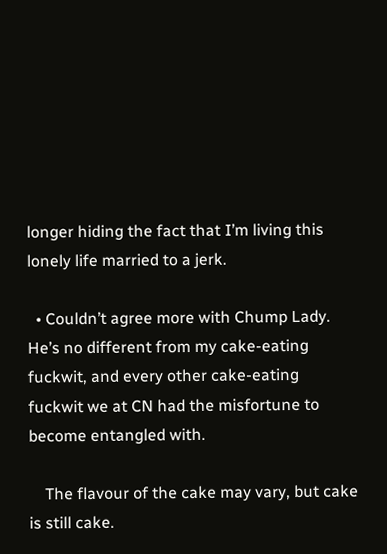longer hiding the fact that I’m living this lonely life married to a jerk.

  • Couldn’t agree more with Chump Lady. He’s no different from my cake-eating fuckwit, and every other cake-eating fuckwit we at CN had the misfortune to become entangled with.

    The flavour of the cake may vary, but cake is still cake.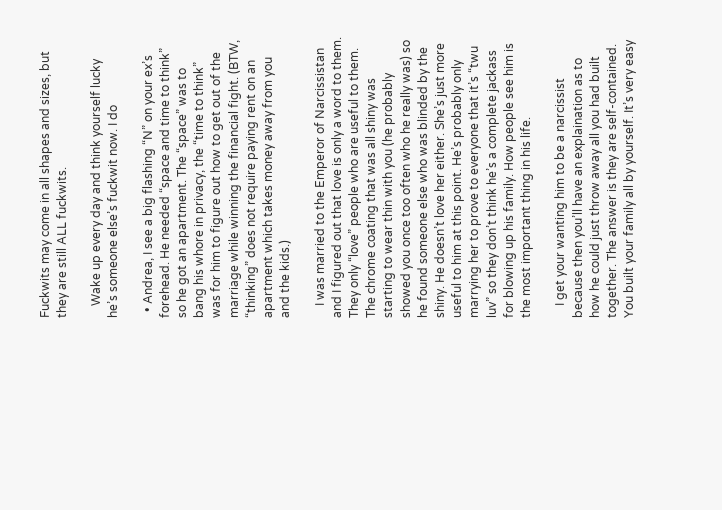Fuckwits may come in all shapes and sizes, but they are still ALL fuckwits.

    Wake up every day and think yourself lucky he’s someone else’s fuckwit now. I do

  • Andrea, I see a big flashing “N” on your ex’s forehead. He needed “space and time to think” so he got an apartment. The “space” was to bang his whore in privacy, the “time to think” was for him to figure out how to get out of the marriage while winning the financial fight. (BTW, “thinking” does not require paying rent on an apartment which takes money away from you and the kids.)

    I was married to the Emperor of Narcissistan and I figured out that love is only a word to them. They only “love” people who are useful to them. The chrome coating that was all shiny was starting to wear thin with you (he probably showed you once too often who he really was) so he found someone else who was blinded by the shiny. He doesn’t love her either. She’s just more useful to him at this point. He’s probably only marrying her to prove to everyone that it’s “twu luv” so they don’t think he’s a complete jackass for blowing up his family. How people see him is the most important thing in his life.

    I get your wanting him to be a narcissist because then you’ll have an explaination as to how he could just throw away all you had built together. The answer is they are self-contained. You built your family all by yourself. It’s very easy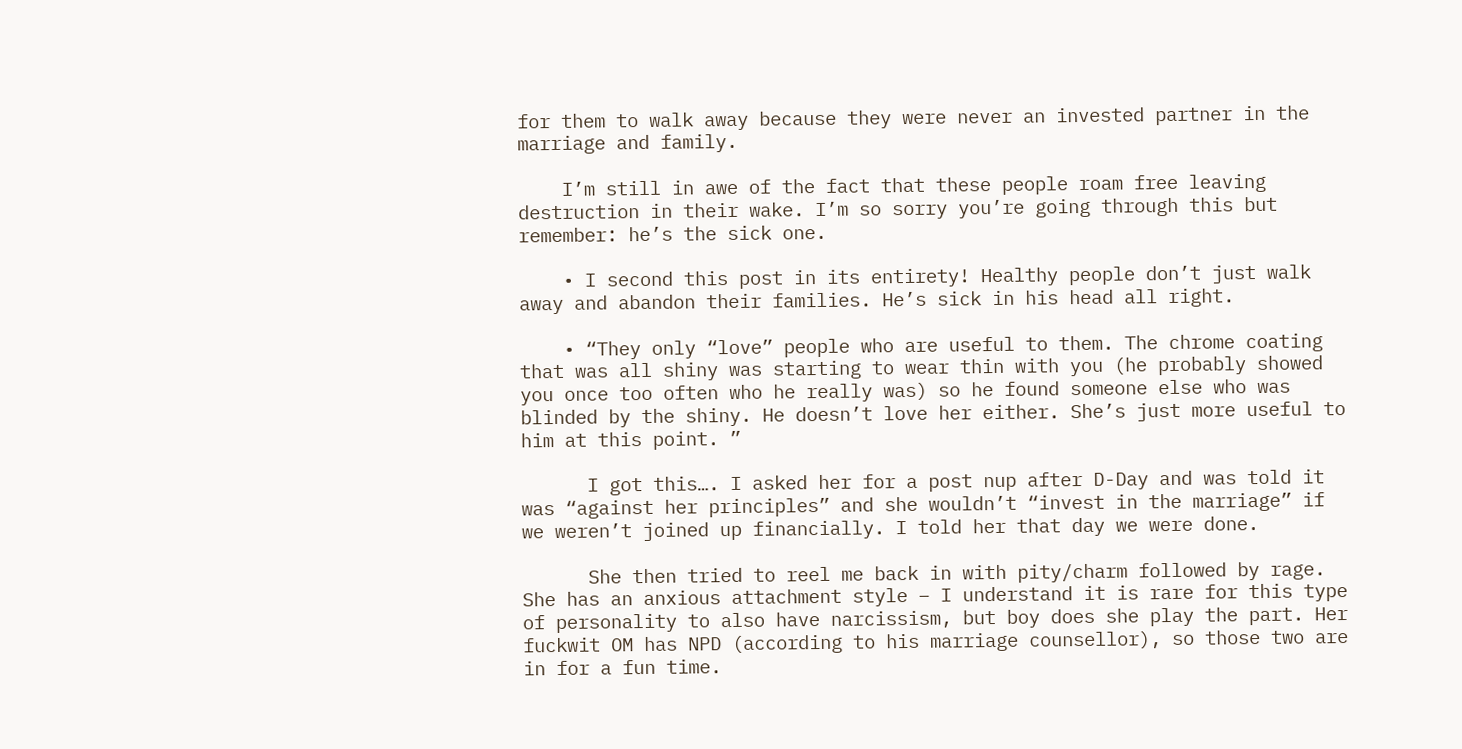for them to walk away because they were never an invested partner in the marriage and family.

    I’m still in awe of the fact that these people roam free leaving destruction in their wake. I’m so sorry you’re going through this but remember: he’s the sick one.

    • I second this post in its entirety! Healthy people don’t just walk away and abandon their families. He’s sick in his head all right.

    • “They only “love” people who are useful to them. The chrome coating that was all shiny was starting to wear thin with you (he probably showed you once too often who he really was) so he found someone else who was blinded by the shiny. He doesn’t love her either. She’s just more useful to him at this point. ”

      I got this…. I asked her for a post nup after D-Day and was told it was “against her principles” and she wouldn’t “invest in the marriage” if we weren’t joined up financially. I told her that day we were done.

      She then tried to reel me back in with pity/charm followed by rage. She has an anxious attachment style – I understand it is rare for this type of personality to also have narcissism, but boy does she play the part. Her fuckwit OM has NPD (according to his marriage counsellor), so those two are in for a fun time.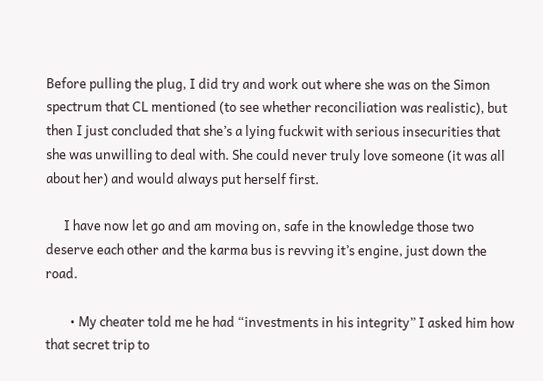Before pulling the plug, I did try and work out where she was on the Simon spectrum that CL mentioned (to see whether reconciliation was realistic), but then I just concluded that she’s a lying fuckwit with serious insecurities that she was unwilling to deal with. She could never truly love someone (it was all about her) and would always put herself first.

      I have now let go and am moving on, safe in the knowledge those two deserve each other and the karma bus is revving it’s engine, just down the road.

        • My cheater told me he had “investments in his integrity” I asked him how that secret trip to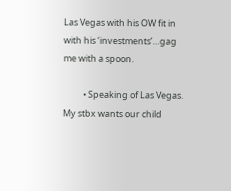Las Vegas with his OW fit in with his ‘investments’…gag me with a spoon.

          • Speaking of Las Vegas. My stbx wants our child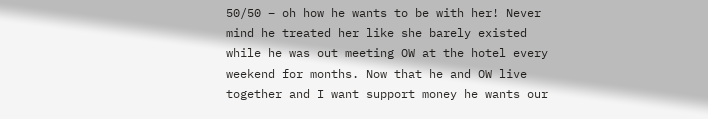50/50 – oh how he wants to be with her! Never mind he treated her like she barely existed while he was out meeting OW at the hotel every weekend for months. Now that he and OW live together and I want support money he wants our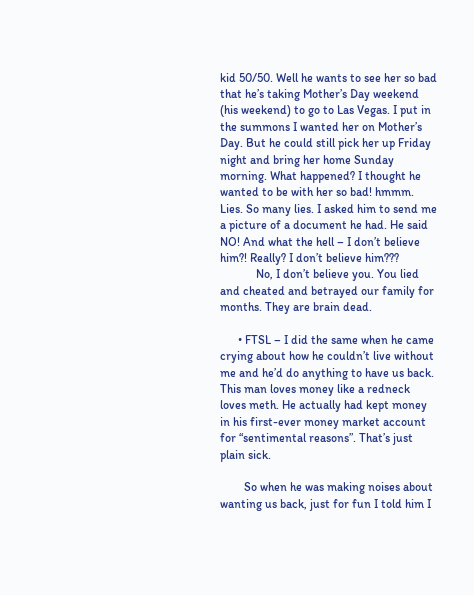kid 50/50. Well he wants to see her so bad that he’s taking Mother’s Day weekend (his weekend) to go to Las Vegas. I put in the summons I wanted her on Mother’s Day. But he could still pick her up Friday night and bring her home Sunday morning. What happened? I thought he wanted to be with her so bad! hmmm. Lies. So many lies. I asked him to send me a picture of a document he had. He said NO! And what the hell – I don’t believe him?! Really? I don’t believe him???
            No, I don’t believe you. You lied and cheated and betrayed our family for months. They are brain dead.

      • FTSL – I did the same when he came crying about how he couldn’t live without me and he’d do anything to have us back. This man loves money like a redneck loves meth. He actually had kept money in his first-ever money market account for “sentimental reasons”. That’s just plain sick.

        So when he was making noises about wanting us back, just for fun I told him I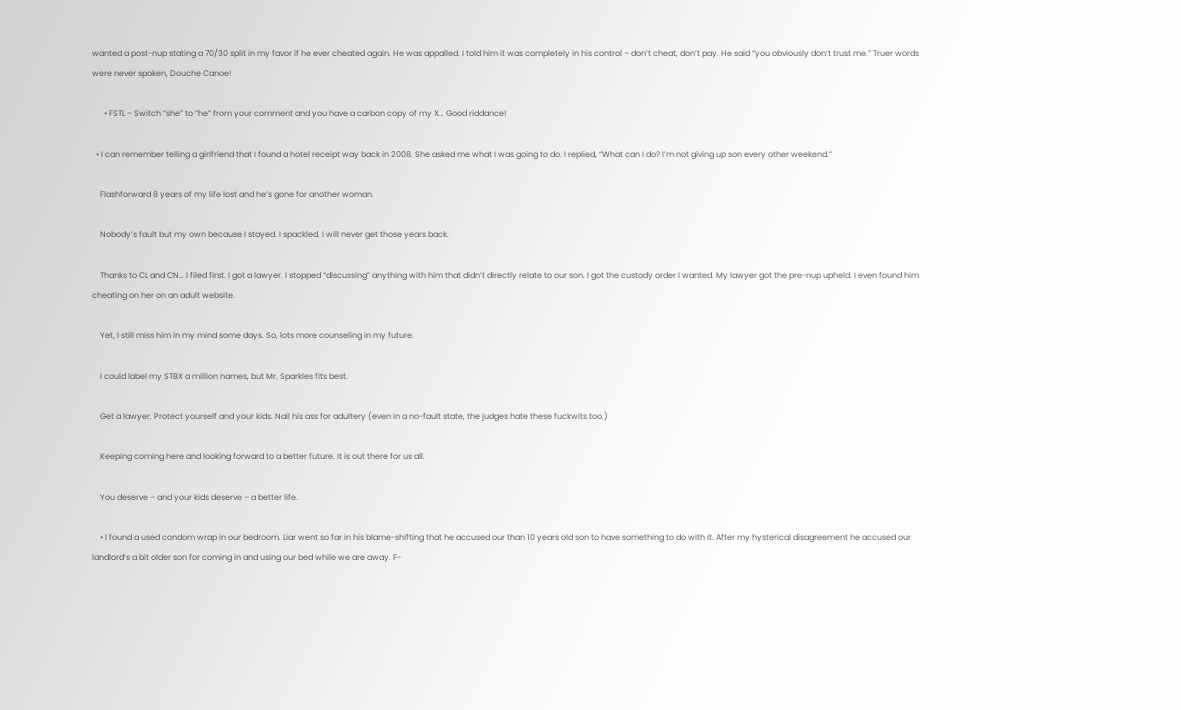wanted a post-nup stating a 70/30 split in my favor if he ever cheated again. He was appalled. I told him it was completely in his control – don’t cheat, don’t pay. He said “you obviously don’t trust me.” Truer words were never spoken, Douche Canoe!

      • FSTL – Switch “she” to “he” from your comment and you have a carbon copy of my X… Good riddance!

  • I can remember telling a girlfriend that I found a hotel receipt way back in 2008. She asked me what I was going to do. I replied, “What can I do? I’m not giving up son every other weekend.”

    Flashforward 8 years of my life lost and he’s gone for another woman.

    Nobody’s fault but my own because I stayed. I spackled. I will never get those years back.

    Thanks to CL and CN… I filed first. I got a lawyer. I stopped “discussing” anything with him that didn’t directly relate to our son. I got the custody order I wanted. My lawyer got the pre-nup upheld. I even found him cheating on her on an adult website.

    Yet, I still miss him in my mind some days. So, lots more counseling in my future.

    I could label my STBX a million names, but Mr. Sparkles fits best.

    Get a lawyer. Protect yourself and your kids. Nail his ass for adultery (even in a no-fault state, the judges hate these fuckwits too.)

    Keeping coming here and looking forward to a better future. It is out there for us all.

    You deserve – and your kids deserve – a better life.

    • I found a used condom wrap in our bedroom. Liar went so far in his blame-shifting that he accused our than 10 years old son to have something to do with it. After my hysterical disagreement he accused our landlord’s a bit older son for coming in and using our bed while we are away. F-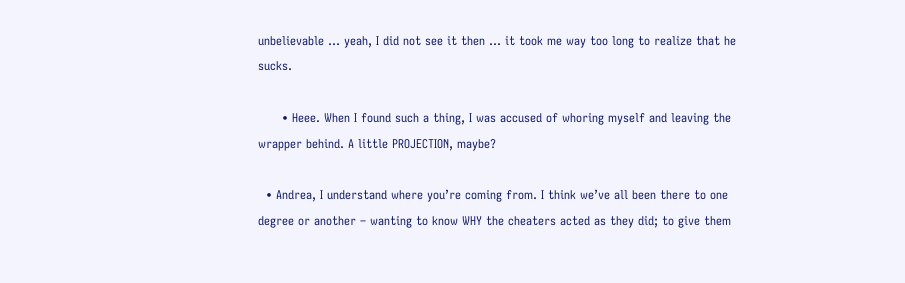unbelievable … yeah, I did not see it then … it took me way too long to realize that he sucks.

      • Heee. When I found such a thing, I was accused of whoring myself and leaving the wrapper behind. A little PROJECTION, maybe?

  • Andrea, I understand where you’re coming from. I think we’ve all been there to one degree or another – wanting to know WHY the cheaters acted as they did; to give them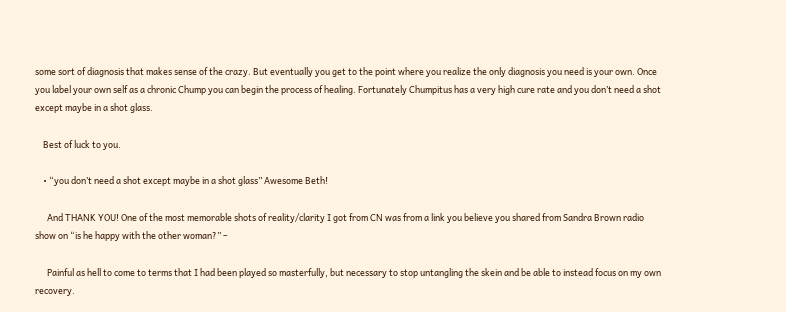some sort of diagnosis that makes sense of the crazy. But eventually you get to the point where you realize the only diagnosis you need is your own. Once you label your own self as a chronic Chump you can begin the process of healing. Fortunately Chumpitus has a very high cure rate and you don’t need a shot except maybe in a shot glass.

    Best of luck to you.

    • “you don’t need a shot except maybe in a shot glass” Awesome Beth!

      And THANK YOU! One of the most memorable shots of reality/clarity I got from CN was from a link you believe you shared from Sandra Brown radio show on “is he happy with the other woman?” –

      Painful as hell to come to terms that I had been played so masterfully, but necessary to stop untangling the skein and be able to instead focus on my own recovery.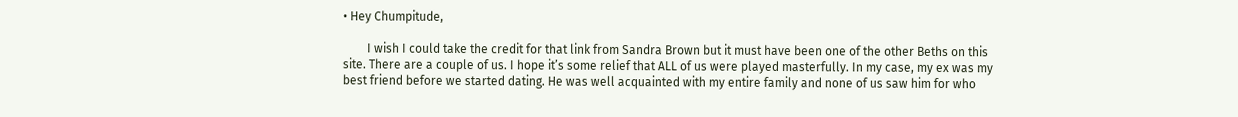• Hey Chumpitude,

        I wish I could take the credit for that link from Sandra Brown but it must have been one of the other Beths on this site. There are a couple of us. I hope it’s some relief that ALL of us were played masterfully. In my case, my ex was my best friend before we started dating. He was well acquainted with my entire family and none of us saw him for who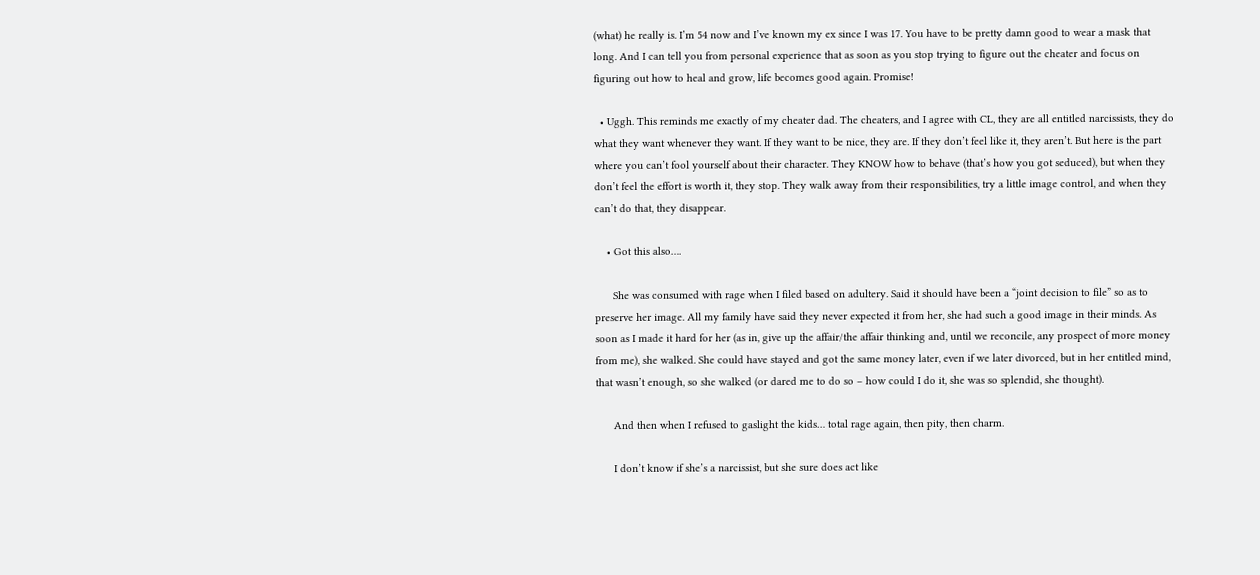(what) he really is. I’m 54 now and I’ve known my ex since I was 17. You have to be pretty damn good to wear a mask that long. And I can tell you from personal experience that as soon as you stop trying to figure out the cheater and focus on figuring out how to heal and grow, life becomes good again. Promise!

  • Uggh. This reminds me exactly of my cheater dad. The cheaters, and I agree with CL, they are all entitled narcissists, they do what they want whenever they want. If they want to be nice, they are. If they don’t feel like it, they aren’t. But here is the part where you can’t fool yourself about their character. They KNOW how to behave (that’s how you got seduced), but when they don’t feel the effort is worth it, they stop. They walk away from their responsibilities, try a little image control, and when they can’t do that, they disappear.

    • Got this also….

      She was consumed with rage when I filed based on adultery. Said it should have been a “joint decision to file” so as to preserve her image. All my family have said they never expected it from her, she had such a good image in their minds. As soon as I made it hard for her (as in, give up the affair/the affair thinking and, until we reconcile, any prospect of more money from me), she walked. She could have stayed and got the same money later, even if we later divorced, but in her entitled mind, that wasn’t enough, so she walked (or dared me to do so – how could I do it, she was so splendid, she thought).

      And then when I refused to gaslight the kids… total rage again, then pity, then charm.

      I don’t know if she’s a narcissist, but she sure does act like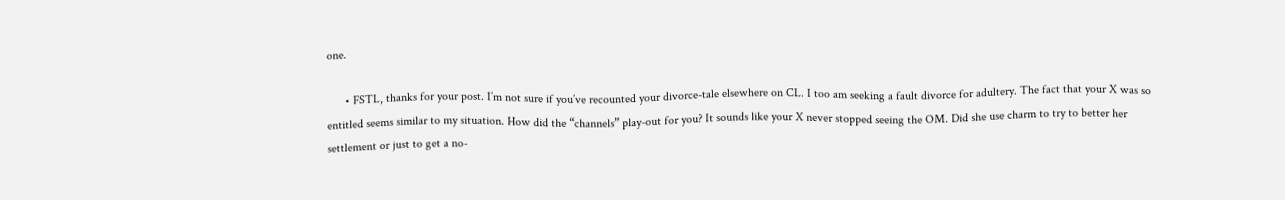one.

      • FSTL, thanks for your post. I’m not sure if you’ve recounted your divorce-tale elsewhere on CL. I too am seeking a fault divorce for adultery. The fact that your X was so entitled seems similar to my situation. How did the “channels” play-out for you? It sounds like your X never stopped seeing the OM. Did she use charm to try to better her settlement or just to get a no-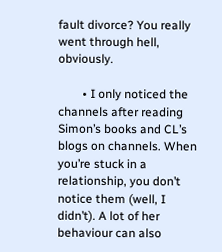fault divorce? You really went through hell, obviously.

        • I only noticed the channels after reading Simon’s books and CL’s blogs on channels. When you’re stuck in a relationship, you don’t notice them (well, I didn’t). A lot of her behaviour can also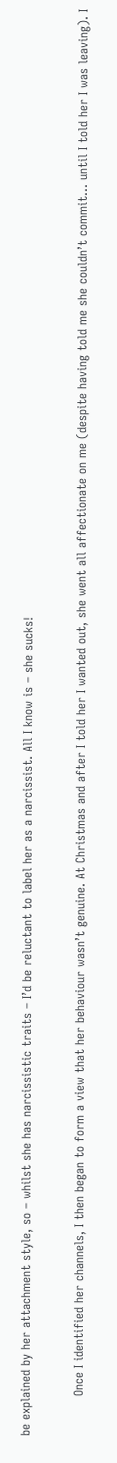be explained by her attachment style, so – whilst she has narcissistic traits – I’d be reluctant to label her as a narcissist. All I know is – she sucks!

          Once I identified her channels, I then began to form a view that her behaviour wasn’t genuine. At Christmas and after I told her I wanted out, she went all affectionate on me (despite having told me she couldn’t commit… until I told her I was leaving). I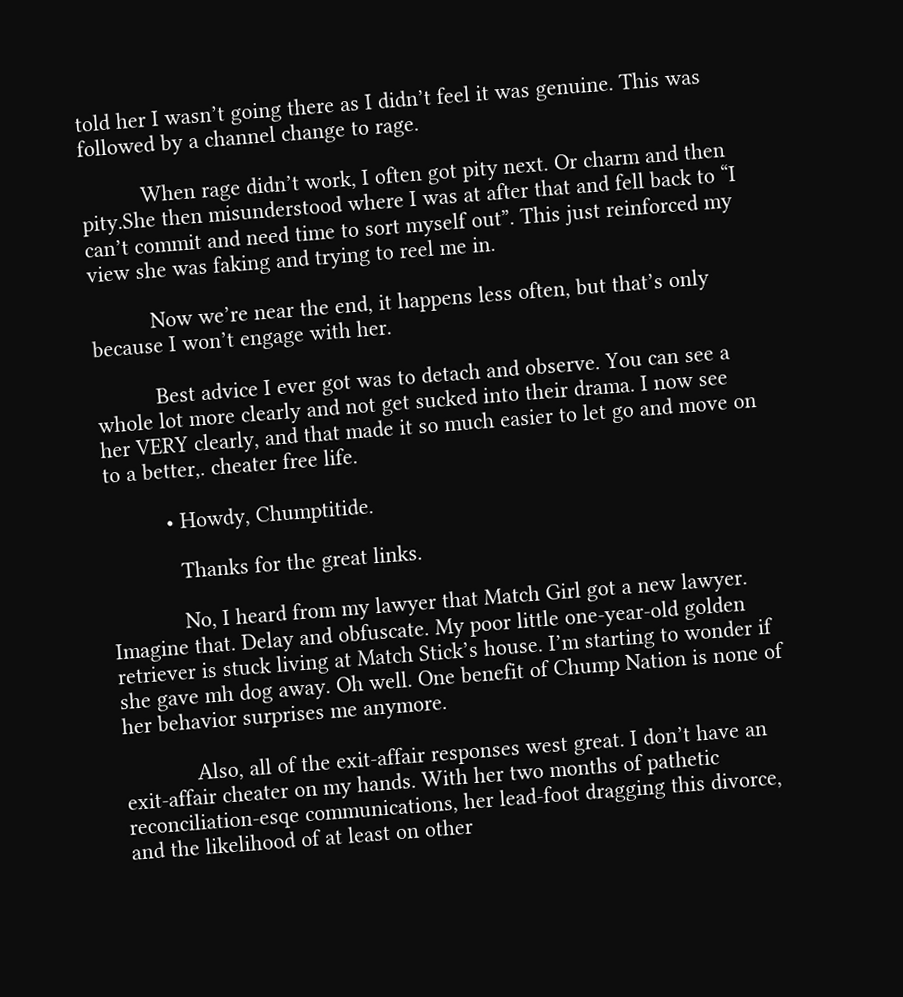told her I wasn’t going there as I didn’t feel it was genuine. This was followed by a channel change to rage.

          When rage didn’t work, I often got pity next. Or charm and then pity.She then misunderstood where I was at after that and fell back to “I can’t commit and need time to sort myself out”. This just reinforced my view she was faking and trying to reel me in.

          Now we’re near the end, it happens less often, but that’s only because I won’t engage with her.

          Best advice I ever got was to detach and observe. You can see a whole lot more clearly and not get sucked into their drama. I now see her VERY clearly, and that made it so much easier to let go and move on to a better,. cheater free life.

          • Howdy, Chumptitide.

            Thanks for the great links.

            No, I heard from my lawyer that Match Girl got a new lawyer. Imagine that. Delay and obfuscate. My poor little one-year-old golden retriever is stuck living at Match Stick’s house. I’m starting to wonder if she gave mh dog away. Oh well. One benefit of Chump Nation is none of her behavior surprises me anymore.

            Also, all of the exit-affair responses west great. I don’t have an exit-affair cheater on my hands. With her two months of pathetic reconciliation-esqe communications, her lead-foot dragging this divorce, and the likelihood of at least on other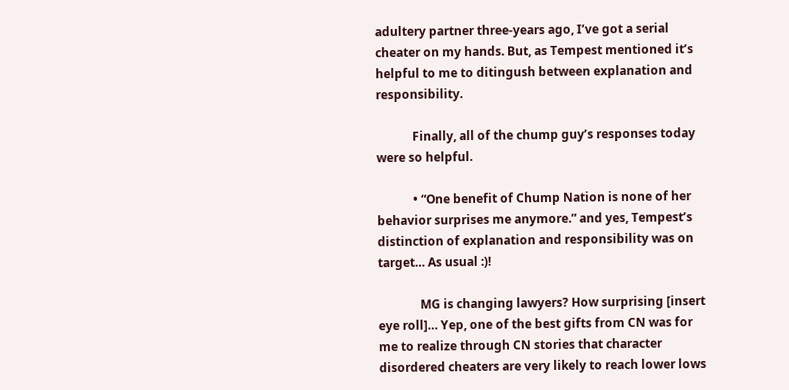adultery partner three-years ago, I’ve got a serial cheater on my hands. But, as Tempest mentioned it’s helpful to me to ditingush between explanation and responsibility.

            Finally, all of the chump guy’s responses today were so helpful.

            • “One benefit of Chump Nation is none of her behavior surprises me anymore.” and yes, Tempest’s distinction of explanation and responsibility was on target… As usual :)!

              MG is changing lawyers? How surprising [insert eye roll]… Yep, one of the best gifts from CN was for me to realize through CN stories that character disordered cheaters are very likely to reach lower lows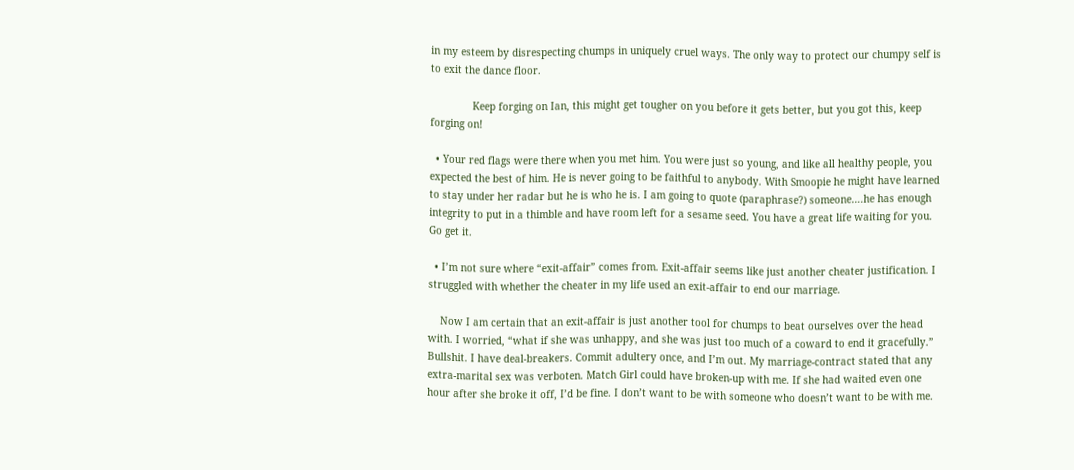in my esteem by disrespecting chumps in uniquely cruel ways. The only way to protect our chumpy self is to exit the dance floor.

              Keep forging on Ian, this might get tougher on you before it gets better, but you got this, keep forging on!

  • Your red flags were there when you met him. You were just so young, and like all healthy people, you expected the best of him. He is never going to be faithful to anybody. With Smoopie he might have learned to stay under her radar but he is who he is. I am going to quote (paraphrase?) someone….he has enough integrity to put in a thimble and have room left for a sesame seed. You have a great life waiting for you. Go get it.

  • I’m not sure where “exit-affair” comes from. Exit-affair seems like just another cheater justification. I struggled with whether the cheater in my life used an exit-affair to end our marriage.

    Now I am certain that an exit-affair is just another tool for chumps to beat ourselves over the head with. I worried, “what if she was unhappy, and she was just too much of a coward to end it gracefully.” Bullshit. I have deal-breakers. Commit adultery once, and I’m out. My marriage-contract stated that any extra-marital sex was verboten. Match Girl could have broken-up with me. If she had waited even one hour after she broke it off, I’d be fine. I don’t want to be with someone who doesn’t want to be with me.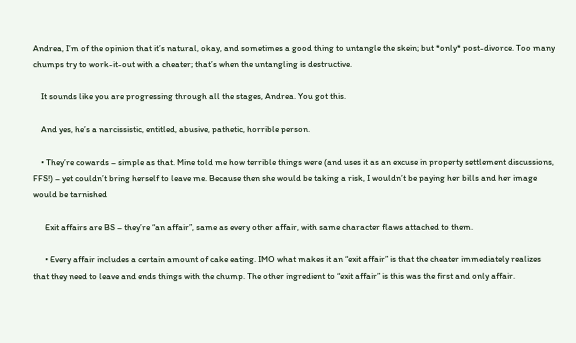Andrea, I’m of the opinion that it’s natural, okay, and sometimes a good thing to untangle the skein; but *only* post-divorce. Too many chumps try to work-it-out with a cheater; that’s when the untangling is destructive.

    It sounds like you are progressing through all the stages, Andrea. You got this.

    And yes, he’s a narcissistic, entitled, abusive, pathetic, horrible person.

    • They’re cowards – simple as that. Mine told me how terrible things were (and uses it as an excuse in property settlement discussions, FFS!) – yet couldn’t bring herself to leave me. Because then she would be taking a risk, I wouldn’t be paying her bills and her image would be tarnished

      Exit affairs are BS – they’re “an affair”, same as every other affair, with same character flaws attached to them.

      • Every affair includes a certain amount of cake eating. IMO what makes it an “exit affair” is that the cheater immediately realizes that they need to leave and ends things with the chump. The other ingredient to “exit affair” is this was the first and only affair.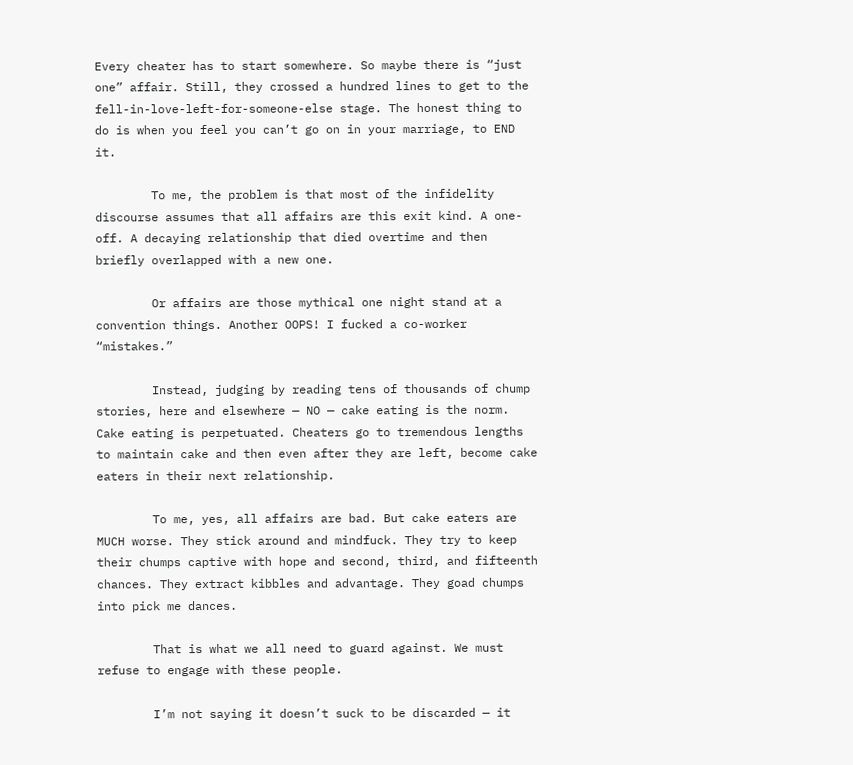Every cheater has to start somewhere. So maybe there is “just one” affair. Still, they crossed a hundred lines to get to the fell-in-love-left-for-someone-else stage. The honest thing to do is when you feel you can’t go on in your marriage, to END it.

        To me, the problem is that most of the infidelity discourse assumes that all affairs are this exit kind. A one-off. A decaying relationship that died overtime and then briefly overlapped with a new one.

        Or affairs are those mythical one night stand at a convention things. Another OOPS! I fucked a co-worker “mistakes.”

        Instead, judging by reading tens of thousands of chump stories, here and elsewhere — NO — cake eating is the norm. Cake eating is perpetuated. Cheaters go to tremendous lengths to maintain cake and then even after they are left, become cake eaters in their next relationship.

        To me, yes, all affairs are bad. But cake eaters are MUCH worse. They stick around and mindfuck. They try to keep their chumps captive with hope and second, third, and fifteenth chances. They extract kibbles and advantage. They goad chumps into pick me dances.

        That is what we all need to guard against. We must refuse to engage with these people.

        I’m not saying it doesn’t suck to be discarded — it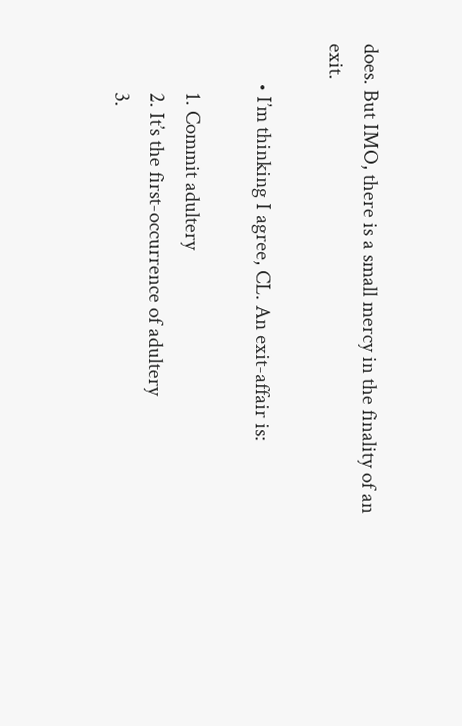does. But IMO, there is a small mercy in the finality of an exit.

        • I’m thinking I agree, CL. An exit-affair is:

          1. Commit adultery
          2. It’s the first-occurrence of adultery
          3.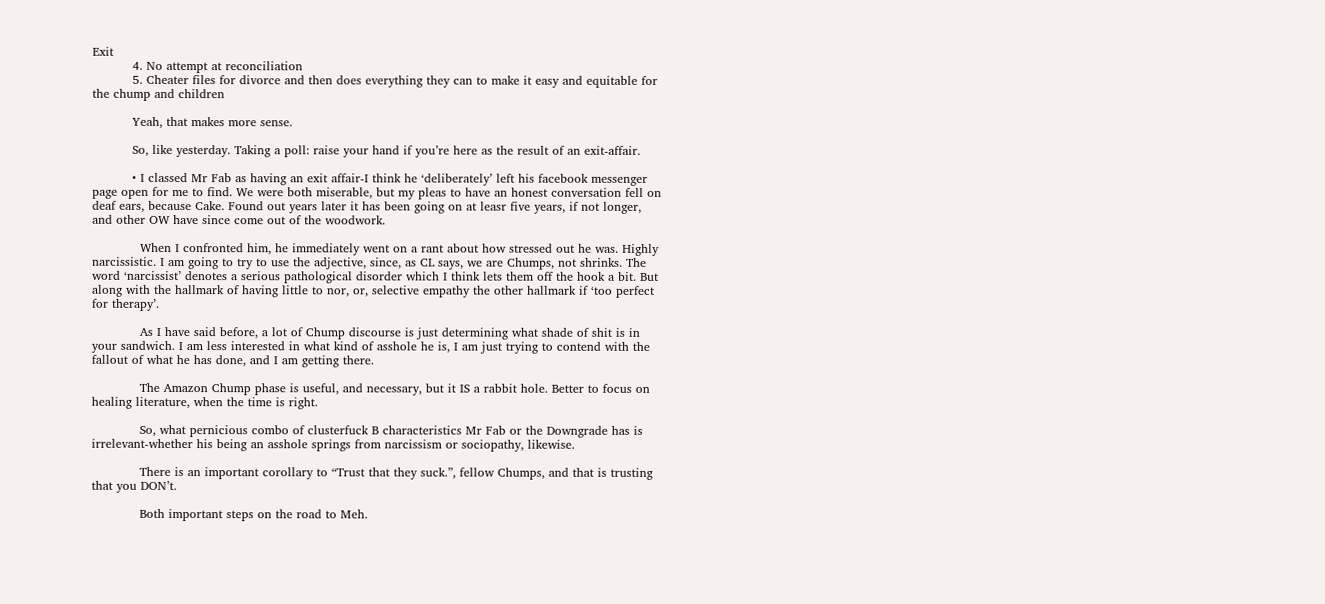Exit
          4. No attempt at reconciliation
          5. Cheater files for divorce and then does everything they can to make it easy and equitable for the chump and children

          Yeah, that makes more sense.

          So, like yesterday. Taking a poll: raise your hand if you’re here as the result of an exit-affair.

          • I classed Mr Fab as having an exit affair-I think he ‘deliberately’ left his facebook messenger page open for me to find. We were both miserable, but my pleas to have an honest conversation fell on deaf ears, because Cake. Found out years later it has been going on at leasr five years, if not longer, and other OW have since come out of the woodwork.

            When I confronted him, he immediately went on a rant about how stressed out he was. Highly narcissistic. I am going to try to use the adjective, since, as CL says, we are Chumps, not shrinks. The word ‘narcissist’ denotes a serious pathological disorder which I think lets them off the hook a bit. But along with the hallmark of having little to nor, or, selective empathy the other hallmark if ‘too perfect for therapy’.

            As I have said before, a lot of Chump discourse is just determining what shade of shit is in your sandwich. I am less interested in what kind of asshole he is, I am just trying to contend with the fallout of what he has done, and I am getting there.

            The Amazon Chump phase is useful, and necessary, but it IS a rabbit hole. Better to focus on healing literature, when the time is right.

            So, what pernicious combo of clusterfuck B characteristics Mr Fab or the Downgrade has is irrelevant-whether his being an asshole springs from narcissism or sociopathy, likewise.

            There is an important corollary to “Trust that they suck.”, fellow Chumps, and that is trusting that you DON’t.

            Both important steps on the road to Meh.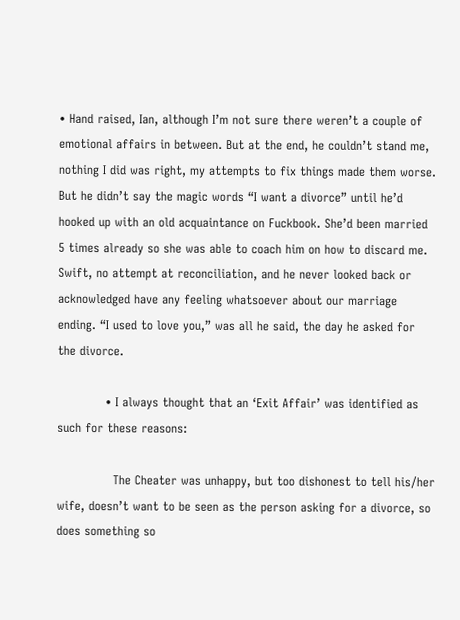• Hand raised, Ian, although I’m not sure there weren’t a couple of emotional affairs in between. But at the end, he couldn’t stand me, nothing I did was right, my attempts to fix things made them worse. But he didn’t say the magic words “I want a divorce” until he’d hooked up with an old acquaintance on Fuckbook. She’d been married 5 times already so she was able to coach him on how to discard me. Swift, no attempt at reconciliation, and he never looked back or acknowledged have any feeling whatsoever about our marriage ending. “I used to love you,” was all he said, the day he asked for the divorce.

            • I always thought that an ‘Exit Affair’ was identified as such for these reasons:

              The Cheater was unhappy, but too dishonest to tell his/her wife, doesn’t want to be seen as the person asking for a divorce, so does something so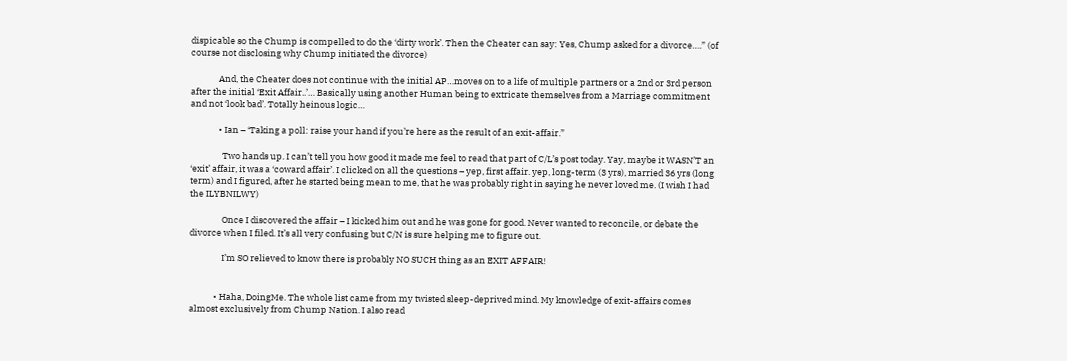dispicable so the Chump is compelled to do the ‘dirty work’. Then the Cheater can say: Yes, Chump asked for a divorce….” (of course not disclosing why Chump initiated the divorce)

              And, the Cheater does not continue with the initial AP…moves on to a life of multiple partners or a 2nd or 3rd person after the initial ‘Exit Affair..’… Basically using another Human being to extricate themselves from a Marriage commitment and not ‘look bad’. Totally heinous logic…

              • Ian – ‘Taking a poll: raise your hand if you’re here as the result of an exit-affair.”

                Two hands up. I can’t tell you how good it made me feel to read that part of C/L’s post today. Yay, maybe it WASN’T an ‘exit’ affair, it was a ‘coward affair’. I clicked on all the questions – yep, first affair. yep, long-term (3 yrs), married 36 yrs (long term) and I figured, after he started being mean to me, that he was probably right in saying he never loved me. (I wish I had the ILYBNILWY)

                Once I discovered the affair – I kicked him out and he was gone for good. Never wanted to reconcile, or debate the divorce when I filed. It’s all very confusing but C/N is sure helping me to figure out.

                I’m SO relieved to know there is probably NO SUCH thing as an EXIT AFFAIR!


            • Haha, DoingMe. The whole list came from my twisted sleep-deprived mind. My knowledge of exit-affairs comes almost exclusively from Chump Nation. I also read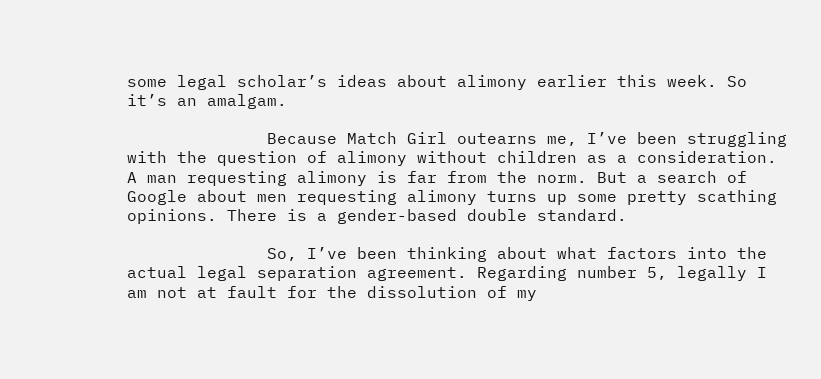some legal scholar’s ideas about alimony earlier this week. So it’s an amalgam.

              Because Match Girl outearns me, I’ve been struggling with the question of alimony without children as a consideration. A man requesting alimony is far from the norm. But a search of Google about men requesting alimony turns up some pretty scathing opinions. There is a gender-based double standard.

              So, I’ve been thinking about what factors into the actual legal separation agreement. Regarding number 5, legally I am not at fault for the dissolution of my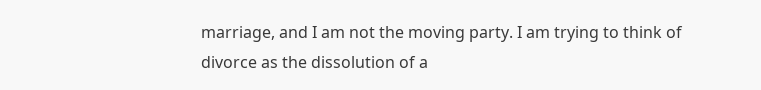marriage, and I am not the moving party. I am trying to think of divorce as the dissolution of a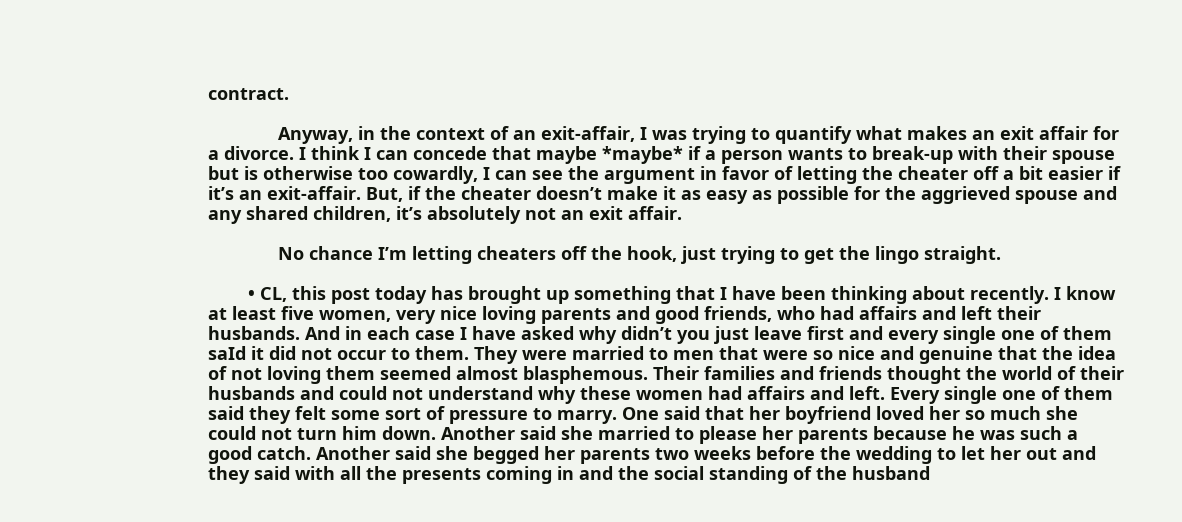contract.

              Anyway, in the context of an exit-affair, I was trying to quantify what makes an exit affair for a divorce. I think I can concede that maybe *maybe* if a person wants to break-up with their spouse but is otherwise too cowardly, I can see the argument in favor of letting the cheater off a bit easier if it’s an exit-affair. But, if the cheater doesn’t make it as easy as possible for the aggrieved spouse and any shared children, it’s absolutely not an exit affair.

              No chance I’m letting cheaters off the hook, just trying to get the lingo straight.

        • CL, this post today has brought up something that I have been thinking about recently. I know at least five women, very nice loving parents and good friends, who had affairs and left their husbands. And in each case I have asked why didn’t you just leave first and every single one of them saId it did not occur to them. They were married to men that were so nice and genuine that the idea of not loving them seemed almost blasphemous. Their families and friends thought the world of their husbands and could not understand why these women had affairs and left. Every single one of them said they felt some sort of pressure to marry. One said that her boyfriend loved her so much she could not turn him down. Another said she married to please her parents because he was such a good catch. Another said she begged her parents two weeks before the wedding to let her out and they said with all the presents coming in and the social standing of the husband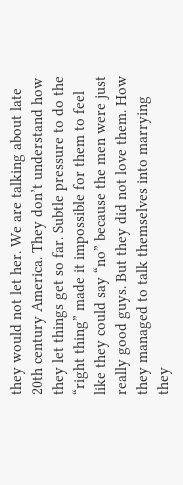they would not let her. We are talking about late 20th century America. They don’t understand how they let things get so far. Subtle pressure to do the “right thing” made it impossible for them to feel like they could say “no” because the men were just really good guys. But they did not love them. How they managed to talk themselves into marrying they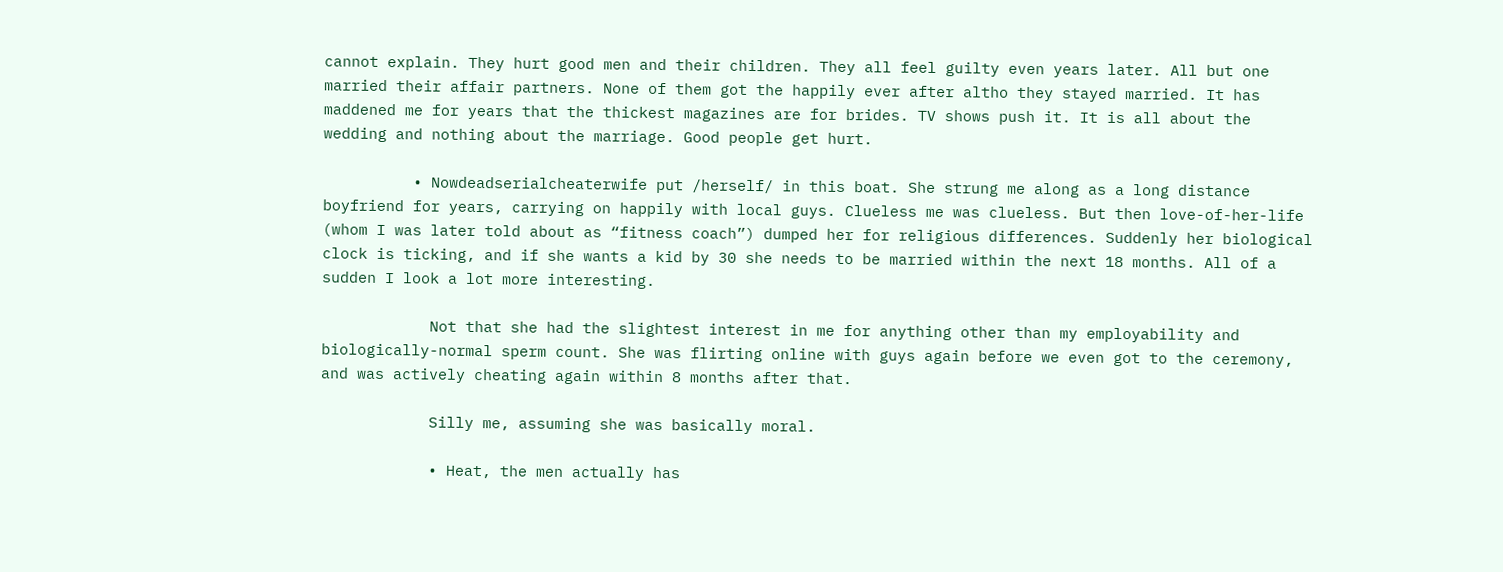cannot explain. They hurt good men and their children. They all feel guilty even years later. All but one married their affair partners. None of them got the happily ever after altho they stayed married. It has maddened me for years that the thickest magazines are for brides. TV shows push it. It is all about the wedding and nothing about the marriage. Good people get hurt.

          • Nowdeadserialcheaterwife put /herself/ in this boat. She strung me along as a long distance boyfriend for years, carrying on happily with local guys. Clueless me was clueless. But then love-of-her-life (whom I was later told about as “fitness coach”) dumped her for religious differences. Suddenly her biological clock is ticking, and if she wants a kid by 30 she needs to be married within the next 18 months. All of a sudden I look a lot more interesting.

            Not that she had the slightest interest in me for anything other than my employability and biologically-normal sperm count. She was flirting online with guys again before we even got to the ceremony, and was actively cheating again within 8 months after that.

            Silly me, assuming she was basically moral.

            • Heat, the men actually has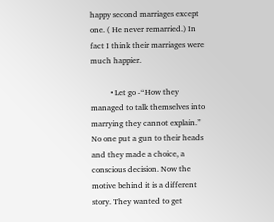happy second marriages except one. ( He never remarried.) In fact I think their marriages were much happier.

          • Let go -“How they managed to talk themselves into marrying they cannot explain.” No one put a gun to their heads and they made a choice, a conscious decision. Now the motive behind it is a different story. They wanted to get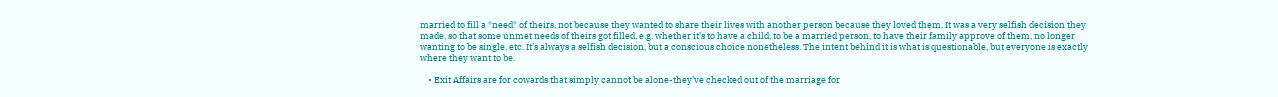married to fill a *need* of theirs, not because they wanted to share their lives with another person because they loved them. It was a very selfish decision they made, so that some unmet needs of theirs got filled, e.g. whether it’s to have a child, to be a married person, to have their family approve of them, no longer wanting to be single, etc. It’s always a selfish decision, but a conscious choice nonetheless. The intent behind it is what is questionable, but everyone is exactly where they want to be.

    • Exit Affairs are for cowards that simply cannot be alone-they’ve checked out of the marriage for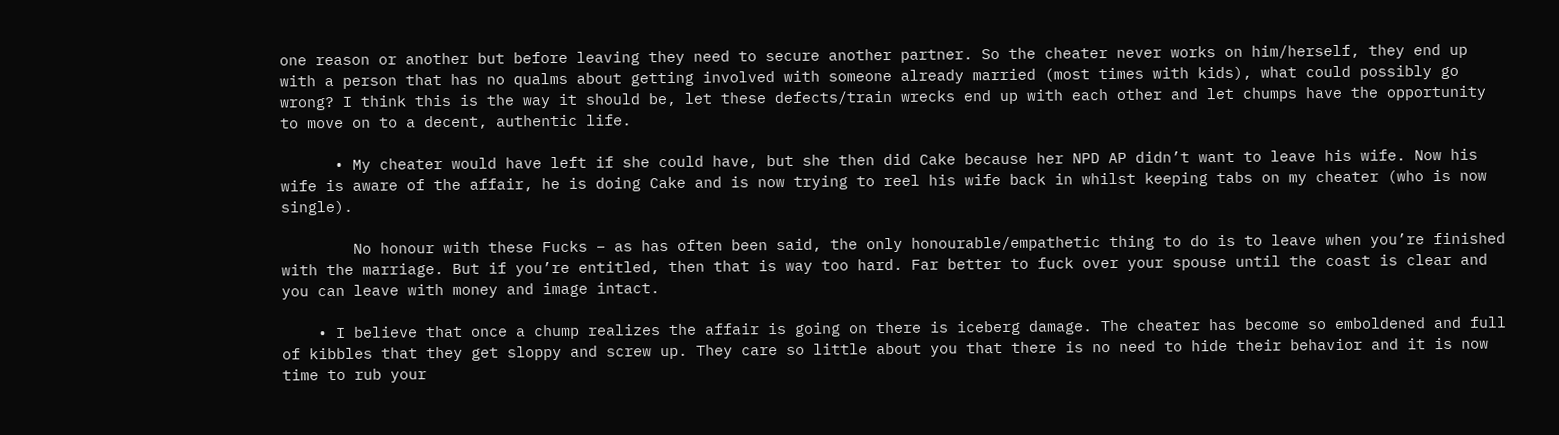one reason or another but before leaving they need to secure another partner. So the cheater never works on him/herself, they end up with a person that has no qualms about getting involved with someone already married (most times with kids), what could possibly go wrong? I think this is the way it should be, let these defects/train wrecks end up with each other and let chumps have the opportunity to move on to a decent, authentic life.

      • My cheater would have left if she could have, but she then did Cake because her NPD AP didn’t want to leave his wife. Now his wife is aware of the affair, he is doing Cake and is now trying to reel his wife back in whilst keeping tabs on my cheater (who is now single).

        No honour with these Fucks – as has often been said, the only honourable/empathetic thing to do is to leave when you’re finished with the marriage. But if you’re entitled, then that is way too hard. Far better to fuck over your spouse until the coast is clear and you can leave with money and image intact.

    • I believe that once a chump realizes the affair is going on there is iceberg damage. The cheater has become so emboldened and full of kibbles that they get sloppy and screw up. They care so little about you that there is no need to hide their behavior and it is now time to rub your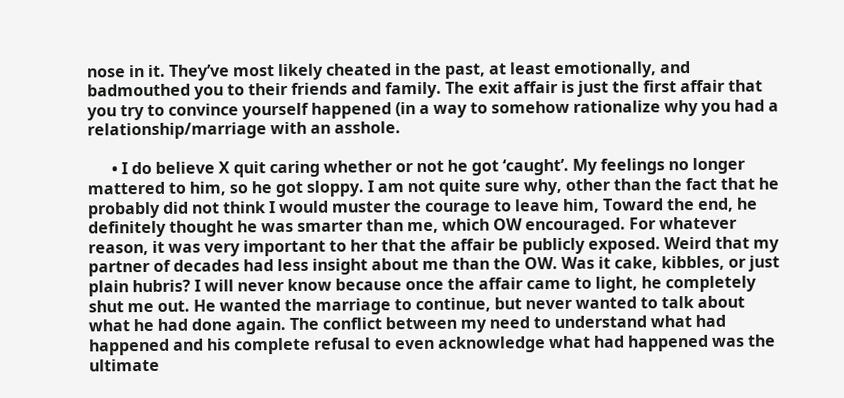nose in it. They’ve most likely cheated in the past, at least emotionally, and badmouthed you to their friends and family. The exit affair is just the first affair that you try to convince yourself happened (in a way to somehow rationalize why you had a relationship/marriage with an asshole.

      • I do believe X quit caring whether or not he got ‘caught’. My feelings no longer mattered to him, so he got sloppy. I am not quite sure why, other than the fact that he probably did not think I would muster the courage to leave him, Toward the end, he definitely thought he was smarter than me, which OW encouraged. For whatever reason, it was very important to her that the affair be publicly exposed. Weird that my partner of decades had less insight about me than the OW. Was it cake, kibbles, or just plain hubris? I will never know because once the affair came to light, he completely shut me out. He wanted the marriage to continue, but never wanted to talk about what he had done again. The conflict between my need to understand what had happened and his complete refusal to even acknowledge what had happened was the ultimate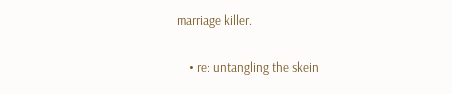marriage killer.

    • re: untangling the skein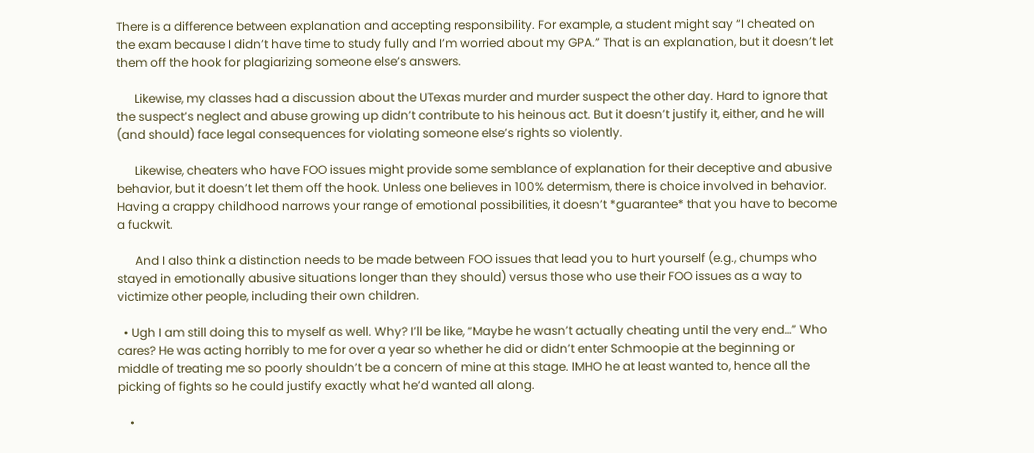There is a difference between explanation and accepting responsibility. For example, a student might say “I cheated on the exam because I didn’t have time to study fully and I’m worried about my GPA.” That is an explanation, but it doesn’t let them off the hook for plagiarizing someone else’s answers.

      Likewise, my classes had a discussion about the UTexas murder and murder suspect the other day. Hard to ignore that the suspect’s neglect and abuse growing up didn’t contribute to his heinous act. But it doesn’t justify it, either, and he will (and should) face legal consequences for violating someone else’s rights so violently.

      Likewise, cheaters who have FOO issues might provide some semblance of explanation for their deceptive and abusive behavior, but it doesn’t let them off the hook. Unless one believes in 100% determism, there is choice involved in behavior. Having a crappy childhood narrows your range of emotional possibilities, it doesn’t *guarantee* that you have to become a fuckwit.

      And I also think a distinction needs to be made between FOO issues that lead you to hurt yourself (e.g., chumps who stayed in emotionally abusive situations longer than they should) versus those who use their FOO issues as a way to victimize other people, including their own children.

  • Ugh I am still doing this to myself as well. Why? I’ll be like, “Maybe he wasn’t actually cheating until the very end…” Who cares? He was acting horribly to me for over a year so whether he did or didn’t enter Schmoopie at the beginning or middle of treating me so poorly shouldn’t be a concern of mine at this stage. IMHO he at least wanted to, hence all the picking of fights so he could justify exactly what he’d wanted all along.

    •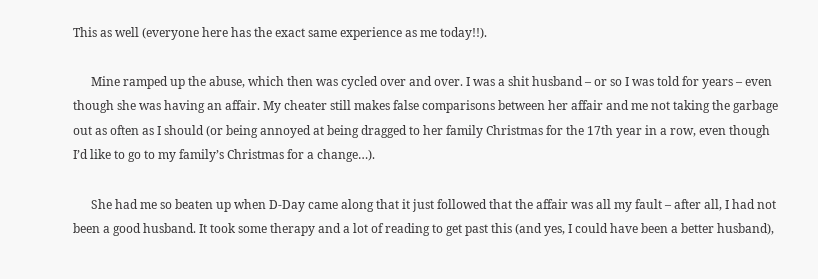This as well (everyone here has the exact same experience as me today!!).

      Mine ramped up the abuse, which then was cycled over and over. I was a shit husband – or so I was told for years – even though she was having an affair. My cheater still makes false comparisons between her affair and me not taking the garbage out as often as I should (or being annoyed at being dragged to her family Christmas for the 17th year in a row, even though I’d like to go to my family’s Christmas for a change…).

      She had me so beaten up when D-Day came along that it just followed that the affair was all my fault – after all, I had not been a good husband. It took some therapy and a lot of reading to get past this (and yes, I could have been a better husband),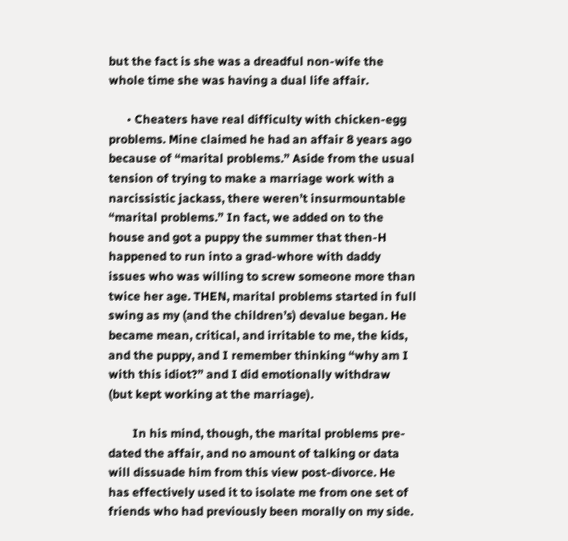but the fact is she was a dreadful non-wife the whole time she was having a dual life affair.

      • Cheaters have real difficulty with chicken-egg problems. Mine claimed he had an affair 8 years ago because of “marital problems.” Aside from the usual tension of trying to make a marriage work with a narcissistic jackass, there weren’t insurmountable “marital problems.” In fact, we added on to the house and got a puppy the summer that then-H happened to run into a grad-whore with daddy issues who was willing to screw someone more than twice her age. THEN, marital problems started in full swing as my (and the children’s) devalue began. He became mean, critical, and irritable to me, the kids, and the puppy, and I remember thinking “why am I with this idiot?” and I did emotionally withdraw (but kept working at the marriage).

        In his mind, though, the marital problems pre-dated the affair, and no amount of talking or data will dissuade him from this view post-divorce. He has effectively used it to isolate me from one set of friends who had previously been morally on my side.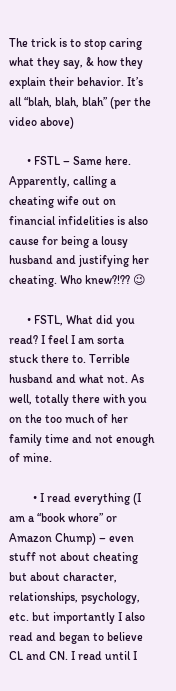The trick is to stop caring what they say, & how they explain their behavior. It’s all “blah, blah, blah” (per the video above)

      • FSTL – Same here. Apparently, calling a cheating wife out on financial infidelities is also cause for being a lousy husband and justifying her cheating. Who knew?!?? 😉

      • FSTL, What did you read? I feel I am sorta stuck there to. Terrible husband and what not. As well, totally there with you on the too much of her family time and not enough of mine.

        • I read everything (I am a “book whore” or Amazon Chump) – even stuff not about cheating but about character, relationships, psychology, etc. but importantly I also read and began to believe CL and CN. I read until I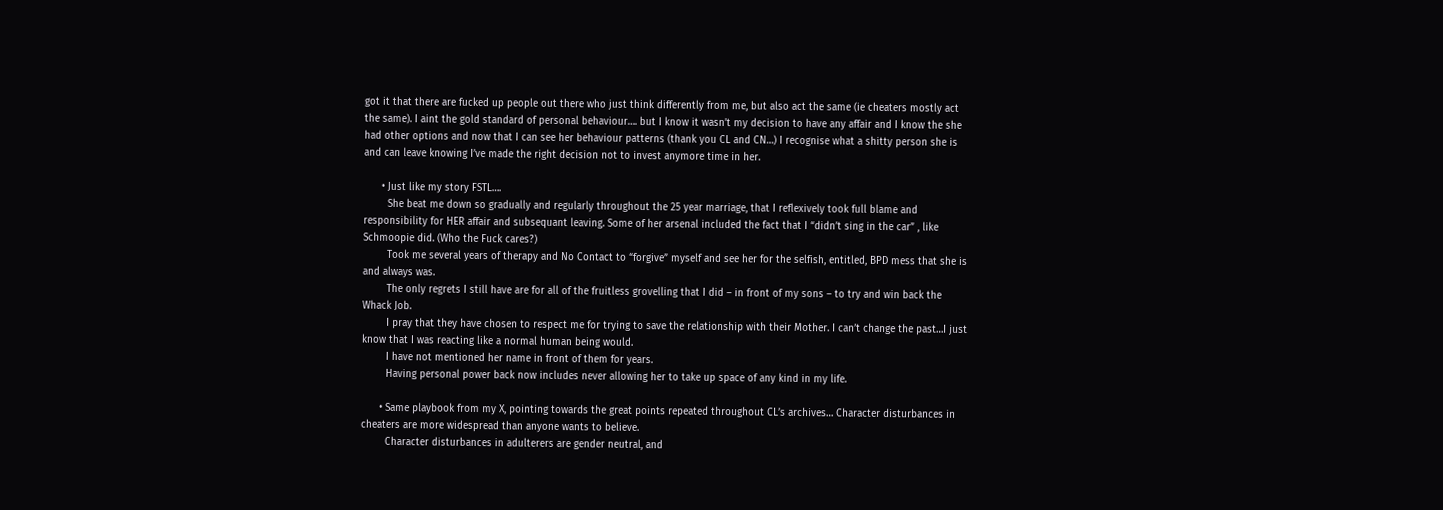got it that there are fucked up people out there who just think differently from me, but also act the same (ie cheaters mostly act the same). I aint the gold standard of personal behaviour…. but I know it wasn’t my decision to have any affair and I know the she had other options and now that I can see her behaviour patterns (thank you CL and CN…) I recognise what a shitty person she is and can leave knowing I’ve made the right decision not to invest anymore time in her.

      • Just like my story FSTL….
        She beat me down so gradually and regularly throughout the 25 year marriage, that I reflexively took full blame and responsibility for HER affair and subsequant leaving. Some of her arsenal included the fact that I “didn’t sing in the car” , like Schmoopie did. (Who the Fuck cares?)
        Took me several years of therapy and No Contact to “forgive” myself and see her for the selfish, entitled, BPD mess that she is and always was.
        The only regrets I still have are for all of the fruitless grovelling that I did – in front of my sons – to try and win back the Whack Job.
        I pray that they have chosen to respect me for trying to save the relationship with their Mother. I can’t change the past…I just know that I was reacting like a normal human being would.
        I have not mentioned her name in front of them for years.
        Having personal power back now includes never allowing her to take up space of any kind in my life.

      • Same playbook from my X, pointing towards the great points repeated throughout CL’s archives… Character disturbances in cheaters are more widespread than anyone wants to believe.
        Character disturbances in adulterers are gender neutral, and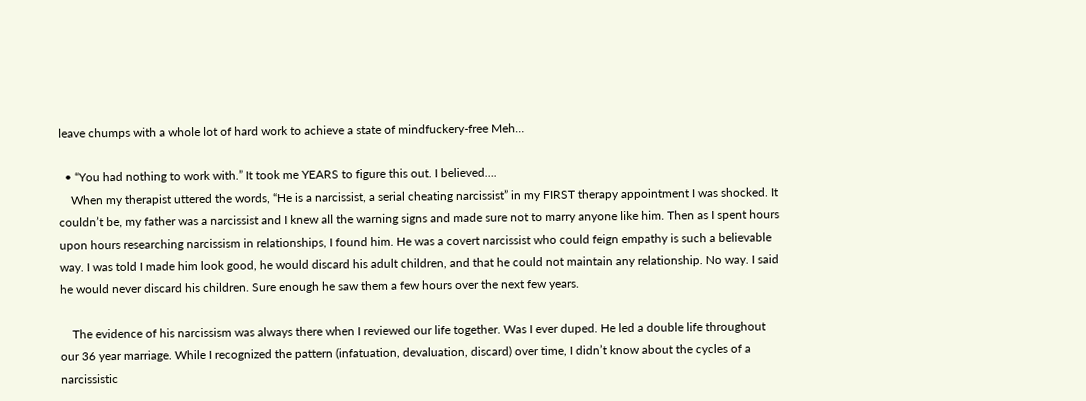leave chumps with a whole lot of hard work to achieve a state of mindfuckery-free Meh…

  • “You had nothing to work with.” It took me YEARS to figure this out. I believed….
    When my therapist uttered the words, “He is a narcissist, a serial cheating narcissist” in my FIRST therapy appointment I was shocked. It couldn’t be, my father was a narcissist and I knew all the warning signs and made sure not to marry anyone like him. Then as I spent hours upon hours researching narcissism in relationships, I found him. He was a covert narcissist who could feign empathy is such a believable way. I was told I made him look good, he would discard his adult children, and that he could not maintain any relationship. No way. I said he would never discard his children. Sure enough he saw them a few hours over the next few years.

    The evidence of his narcissism was always there when I reviewed our life together. Was I ever duped. He led a double life throughout our 36 year marriage. While I recognized the pattern (infatuation, devaluation, discard) over time, I didn’t know about the cycles of a narcissistic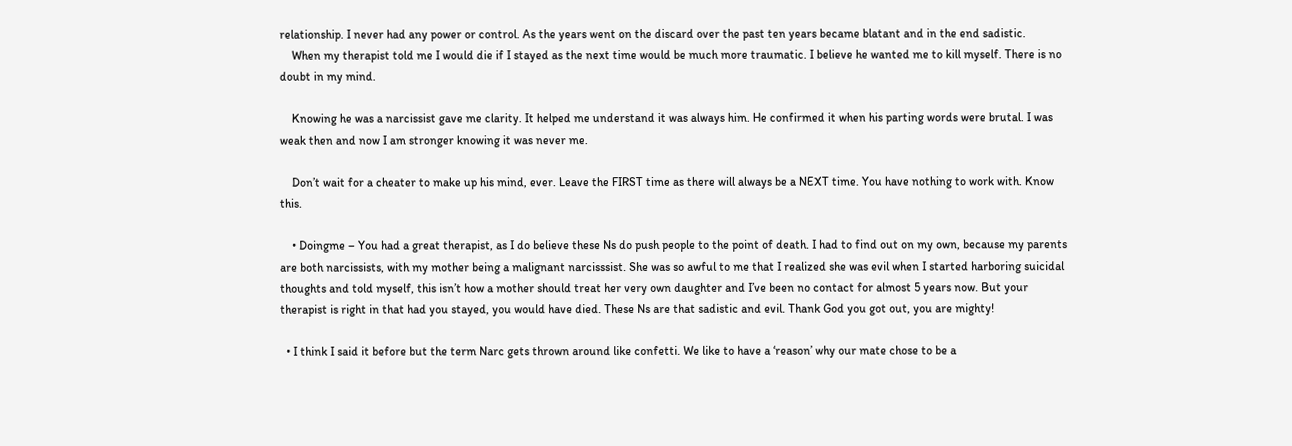relationship. I never had any power or control. As the years went on the discard over the past ten years became blatant and in the end sadistic.
    When my therapist told me I would die if I stayed as the next time would be much more traumatic. I believe he wanted me to kill myself. There is no doubt in my mind.

    Knowing he was a narcissist gave me clarity. It helped me understand it was always him. He confirmed it when his parting words were brutal. I was weak then and now I am stronger knowing it was never me.

    Don’t wait for a cheater to make up his mind, ever. Leave the FIRST time as there will always be a NEXT time. You have nothing to work with. Know this.

    • Doingme – You had a great therapist, as I do believe these Ns do push people to the point of death. I had to find out on my own, because my parents are both narcissists, with my mother being a malignant narcisssist. She was so awful to me that I realized she was evil when I started harboring suicidal thoughts and told myself, this isn’t how a mother should treat her very own daughter and I’ve been no contact for almost 5 years now. But your therapist is right in that had you stayed, you would have died. These Ns are that sadistic and evil. Thank God you got out, you are mighty!

  • I think I said it before but the term Narc gets thrown around like confetti. We like to have a ‘reason’ why our mate chose to be a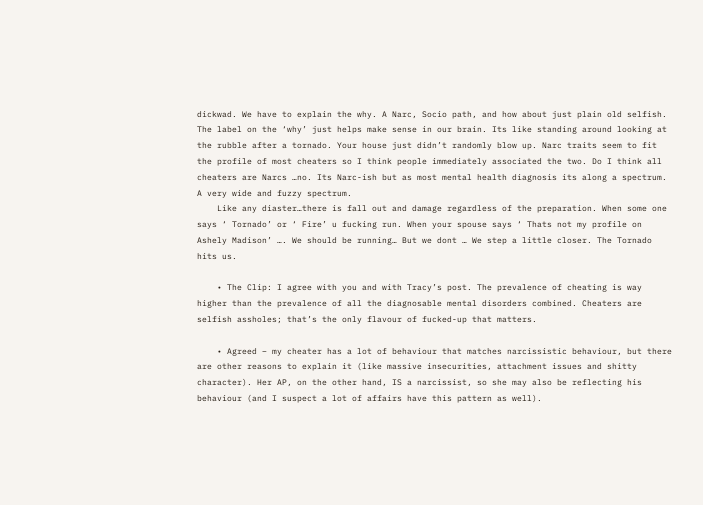dickwad. We have to explain the why. A Narc, Socio path, and how about just plain old selfish. The label on the ‘why’ just helps make sense in our brain. Its like standing around looking at the rubble after a tornado. Your house just didn’t randomly blow up. Narc traits seem to fit the profile of most cheaters so I think people immediately associated the two. Do I think all cheaters are Narcs …no. Its Narc-ish but as most mental health diagnosis its along a spectrum. A very wide and fuzzy spectrum.
    Like any diaster…there is fall out and damage regardless of the preparation. When some one says ‘ Tornado’ or ‘ Fire’ u fucking run. When your spouse says ‘ Thats not my profile on Ashely Madison’ …. We should be running… But we dont … We step a little closer. The Tornado hits us.

    • The Clip: I agree with you and with Tracy’s post. The prevalence of cheating is way higher than the prevalence of all the diagnosable mental disorders combined. Cheaters are selfish assholes; that’s the only flavour of fucked-up that matters.

    • Agreed – my cheater has a lot of behaviour that matches narcissistic behaviour, but there are other reasons to explain it (like massive insecurities, attachment issues and shitty character). Her AP, on the other hand, IS a narcissist, so she may also be reflecting his behaviour (and I suspect a lot of affairs have this pattern as well).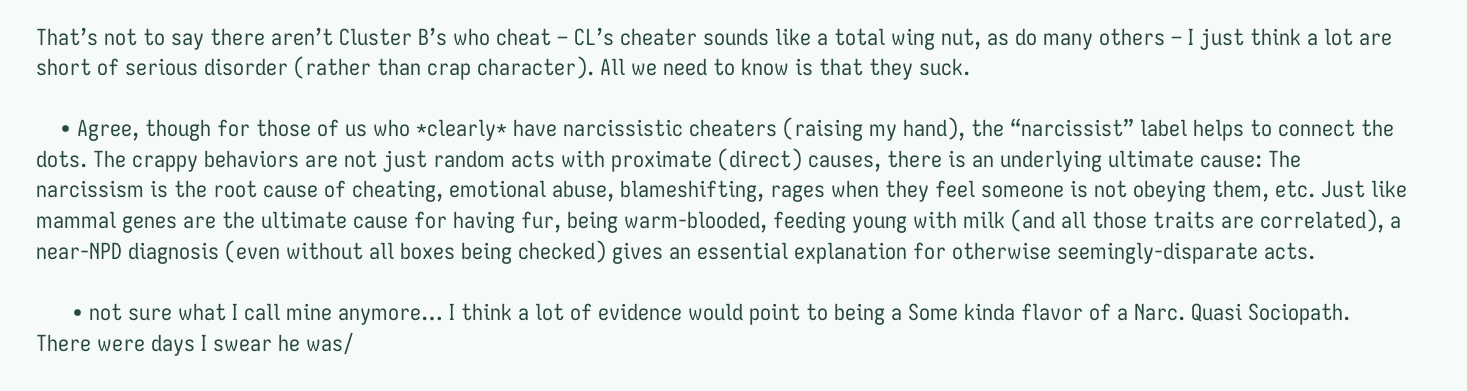That’s not to say there aren’t Cluster B’s who cheat – CL’s cheater sounds like a total wing nut, as do many others – I just think a lot are short of serious disorder (rather than crap character). All we need to know is that they suck.

    • Agree, though for those of us who *clearly* have narcissistic cheaters (raising my hand), the “narcissist” label helps to connect the dots. The crappy behaviors are not just random acts with proximate (direct) causes, there is an underlying ultimate cause: The narcissism is the root cause of cheating, emotional abuse, blameshifting, rages when they feel someone is not obeying them, etc. Just like mammal genes are the ultimate cause for having fur, being warm-blooded, feeding young with milk (and all those traits are correlated), a near-NPD diagnosis (even without all boxes being checked) gives an essential explanation for otherwise seemingly-disparate acts.

      • not sure what I call mine anymore… I think a lot of evidence would point to being a Some kinda flavor of a Narc. Quasi Sociopath. There were days I swear he was/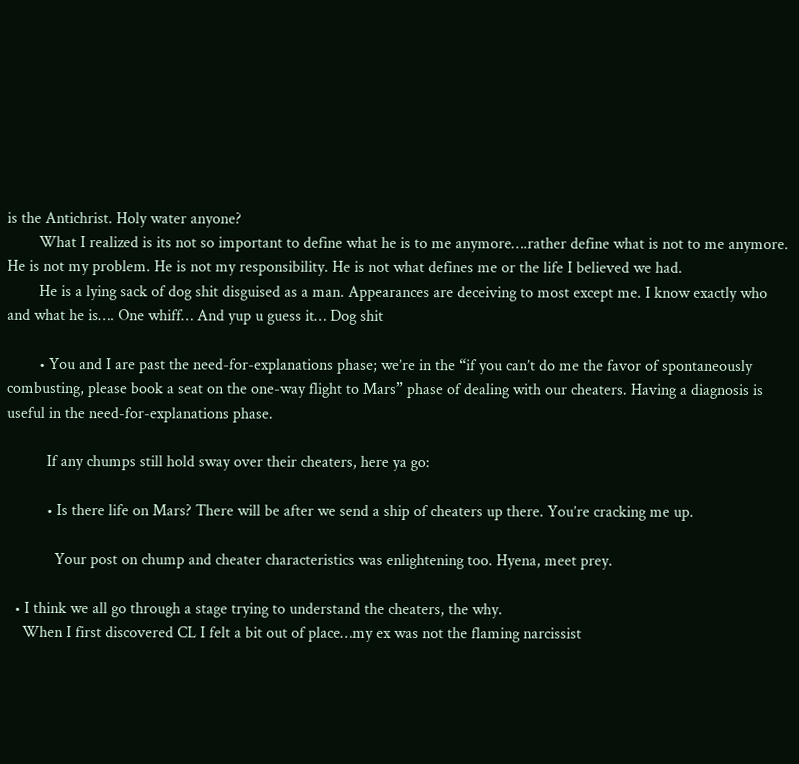is the Antichrist. Holy water anyone?
        What I realized is its not so important to define what he is to me anymore….rather define what is not to me anymore. He is not my problem. He is not my responsibility. He is not what defines me or the life I believed we had.
        He is a lying sack of dog shit disguised as a man. Appearances are deceiving to most except me. I know exactly who and what he is…. One whiff… And yup u guess it… Dog shit

        • You and I are past the need-for-explanations phase; we’re in the “if you can’t do me the favor of spontaneously combusting, please book a seat on the one-way flight to Mars” phase of dealing with our cheaters. Having a diagnosis is useful in the need-for-explanations phase.

          If any chumps still hold sway over their cheaters, here ya go:

          • Is there life on Mars? There will be after we send a ship of cheaters up there. You’re cracking me up.

            Your post on chump and cheater characteristics was enlightening too. Hyena, meet prey.

  • I think we all go through a stage trying to understand the cheaters, the why.
    When I first discovered CL I felt a bit out of place…my ex was not the flaming narcissist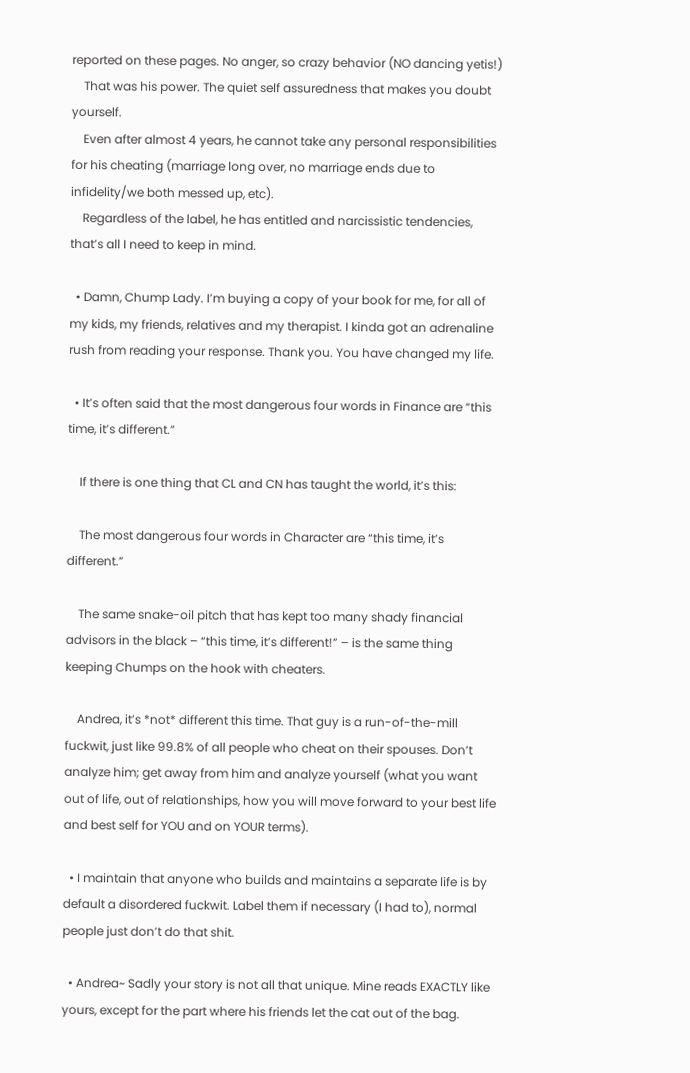reported on these pages. No anger, so crazy behavior (NO dancing yetis!)
    That was his power. The quiet self assuredness that makes you doubt yourself.
    Even after almost 4 years, he cannot take any personal responsibilities for his cheating (marriage long over, no marriage ends due to infidelity/we both messed up, etc).
    Regardless of the label, he has entitled and narcissistic tendencies, that’s all I need to keep in mind.

  • Damn, Chump Lady. I’m buying a copy of your book for me, for all of my kids, my friends, relatives and my therapist. I kinda got an adrenaline rush from reading your response. Thank you. You have changed my life.

  • It’s often said that the most dangerous four words in Finance are “this time, it’s different.”

    If there is one thing that CL and CN has taught the world, it’s this:

    The most dangerous four words in Character are “this time, it’s different.”

    The same snake-oil pitch that has kept too many shady financial advisors in the black – “this time, it’s different!” – is the same thing keeping Chumps on the hook with cheaters.

    Andrea, it’s *not* different this time. That guy is a run-of-the-mill fuckwit, just like 99.8% of all people who cheat on their spouses. Don’t analyze him; get away from him and analyze yourself (what you want out of life, out of relationships, how you will move forward to your best life and best self for YOU and on YOUR terms).

  • I maintain that anyone who builds and maintains a separate life is by default a disordered fuckwit. Label them if necessary (I had to), normal people just don’t do that shit.

  • Andrea~ Sadly your story is not all that unique. Mine reads EXACTLY like yours, except for the part where his friends let the cat out of the bag.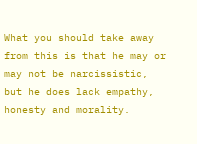What you should take away from this is that he may or may not be narcissistic, but he does lack empathy, honesty and morality.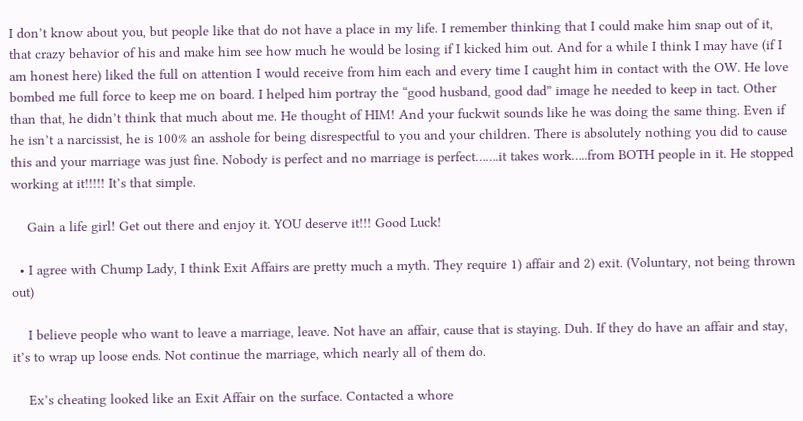I don’t know about you, but people like that do not have a place in my life. I remember thinking that I could make him snap out of it, that crazy behavior of his and make him see how much he would be losing if I kicked him out. And for a while I think I may have (if I am honest here) liked the full on attention I would receive from him each and every time I caught him in contact with the OW. He love bombed me full force to keep me on board. I helped him portray the “good husband, good dad” image he needed to keep in tact. Other than that, he didn’t think that much about me. He thought of HIM! And your fuckwit sounds like he was doing the same thing. Even if he isn’t a narcissist, he is 100% an asshole for being disrespectful to you and your children. There is absolutely nothing you did to cause this and your marriage was just fine. Nobody is perfect and no marriage is perfect…….it takes work…..from BOTH people in it. He stopped working at it!!!!! It’s that simple.

    Gain a life girl! Get out there and enjoy it. YOU deserve it!!! Good Luck!

  • I agree with Chump Lady, I think Exit Affairs are pretty much a myth. They require 1) affair and 2) exit. (Voluntary, not being thrown out)

    I believe people who want to leave a marriage, leave. Not have an affair, cause that is staying. Duh. If they do have an affair and stay, it’s to wrap up loose ends. Not continue the marriage, which nearly all of them do.

    Ex’s cheating looked like an Exit Affair on the surface. Contacted a whore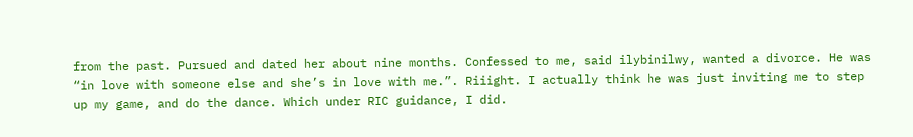from the past. Pursued and dated her about nine months. Confessed to me, said ilybinilwy, wanted a divorce. He was “in love with someone else and she’s in love with me.”. Riiight. I actually think he was just inviting me to step up my game, and do the dance. Which under RIC guidance, I did.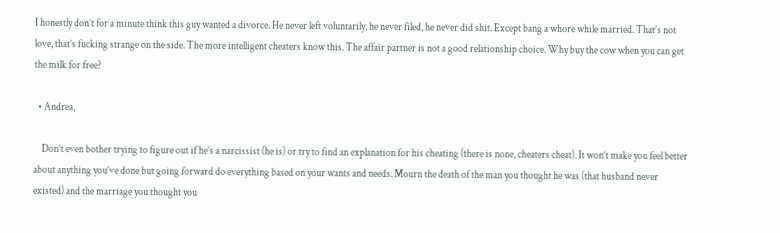I honestly don’t for a minute think this guy wanted a divorce. He never left voluntarily, he never filed, he never did shit. Except bang a whore while married. That’s not love, that’s fucking strange on the side. The more intelligent cheaters know this. The affair partner is not a good relationship choice. Why buy the cow when you can get the milk for free?

  • Andrea,

    Don’t even bother trying to figure out if he’s a narcissist (he is) or try to find an explanation for his cheating (there is none, cheaters cheat). It won’t make you feel better about anything you’ve done but going forward do everything based on your wants and needs. Mourn the death of the man you thought he was (that husband never existed) and the marriage you thought you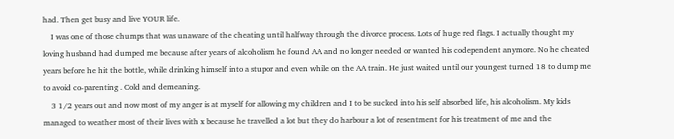had. Then get busy and live YOUR life.
    I was one of those chumps that was unaware of the cheating until halfway through the divorce process. Lots of huge red flags. I actually thought my loving husband had dumped me because after years of alcoholism he found AA and no longer needed or wanted his codependent anymore. No he cheated years before he hit the bottle, while drinking himself into a stupor and even while on the AA train. He just waited until our youngest turned 18 to dump me to avoid co-parenting . Cold and demeaning.
    3 1/2 years out and now most of my anger is at myself for allowing my children and I to be sucked into his self absorbed life, his alcoholism. My kids managed to weather most of their lives with x because he travelled a lot but they do harbour a lot of resentment for his treatment of me and the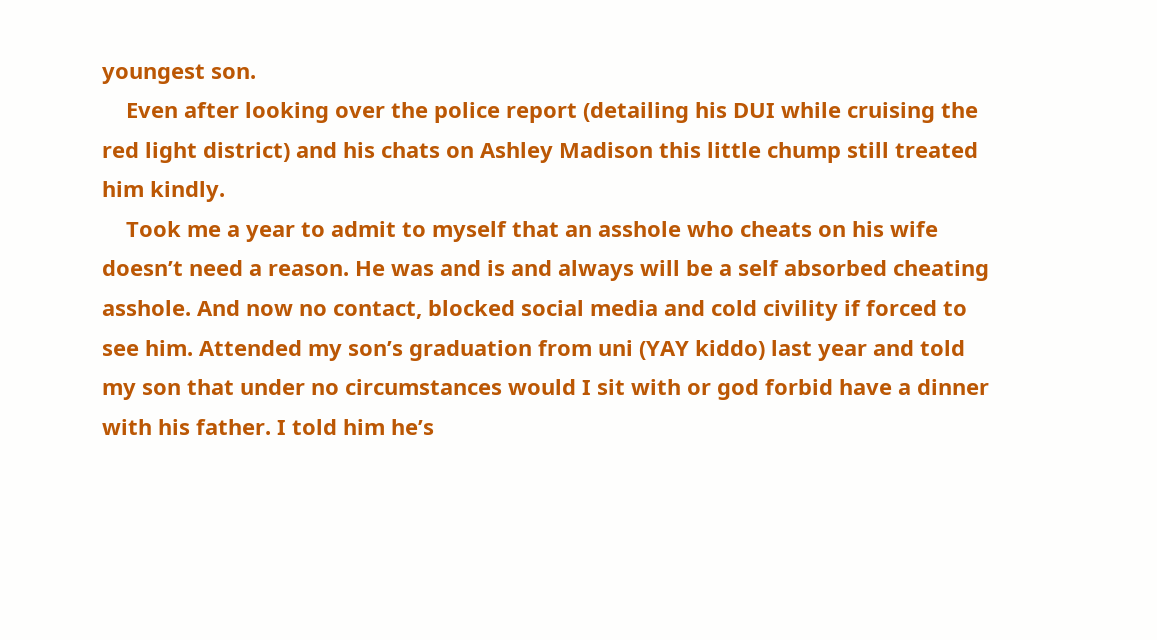youngest son.
    Even after looking over the police report (detailing his DUI while cruising the red light district) and his chats on Ashley Madison this little chump still treated him kindly.
    Took me a year to admit to myself that an asshole who cheats on his wife doesn’t need a reason. He was and is and always will be a self absorbed cheating asshole. And now no contact, blocked social media and cold civility if forced to see him. Attended my son’s graduation from uni (YAY kiddo) last year and told my son that under no circumstances would I sit with or god forbid have a dinner with his father. I told him he’s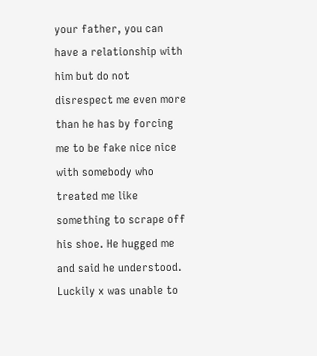your father, you can have a relationship with him but do not disrespect me even more than he has by forcing me to be fake nice nice with somebody who treated me like something to scrape off his shoe. He hugged me and said he understood. Luckily x was unable to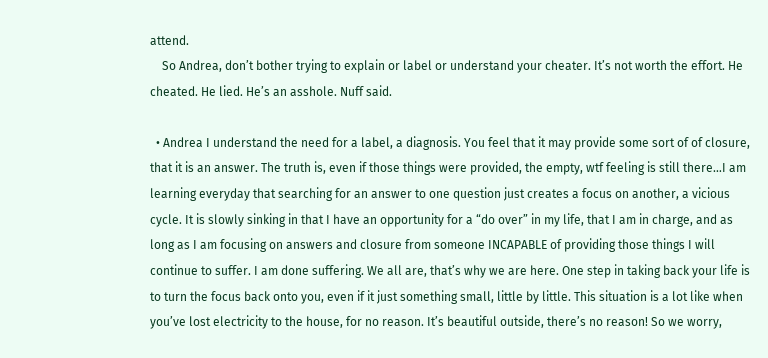attend.
    So Andrea, don’t bother trying to explain or label or understand your cheater. It’s not worth the effort. He cheated. He lied. He’s an asshole. Nuff said.

  • Andrea I understand the need for a label, a diagnosis. You feel that it may provide some sort of of closure, that it is an answer. The truth is, even if those things were provided, the empty, wtf feeling is still there…I am learning everyday that searching for an answer to one question just creates a focus on another, a vicious cycle. It is slowly sinking in that I have an opportunity for a “do over” in my life, that I am in charge, and as long as I am focusing on answers and closure from someone INCAPABLE of providing those things I will continue to suffer. I am done suffering. We all are, that’s why we are here. One step in taking back your life is to turn the focus back onto you, even if it just something small, little by little. This situation is a lot like when you’ve lost electricity to the house, for no reason. It’s beautiful outside, there’s no reason! So we worry,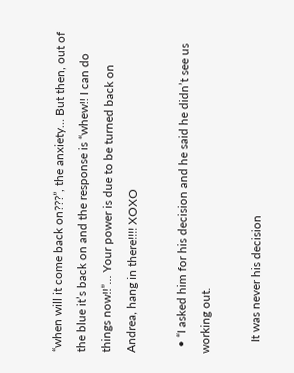“when will it come back on???”, the anxiety… But then, out of the blue it’s back on and the response is “whew!! I can do things now!!”… Your power is due to be turned back on Andrea, hang in there!!!! XOXO

  • “I asked him for his decision and he said he didn’t see us working out.

    It was never his decision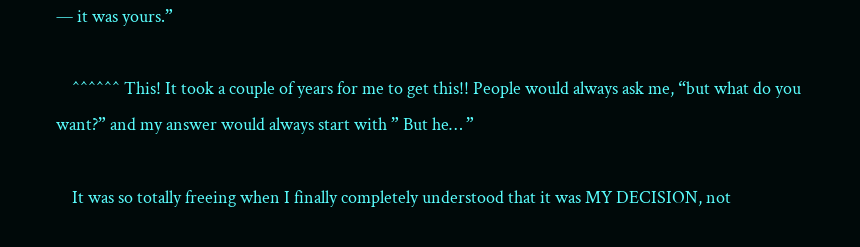— it was yours.”

    ^^^^^^ This! It took a couple of years for me to get this!! People would always ask me, “but what do you want?” and my answer would always start with ” But he… ”

    It was so totally freeing when I finally completely understood that it was MY DECISION, not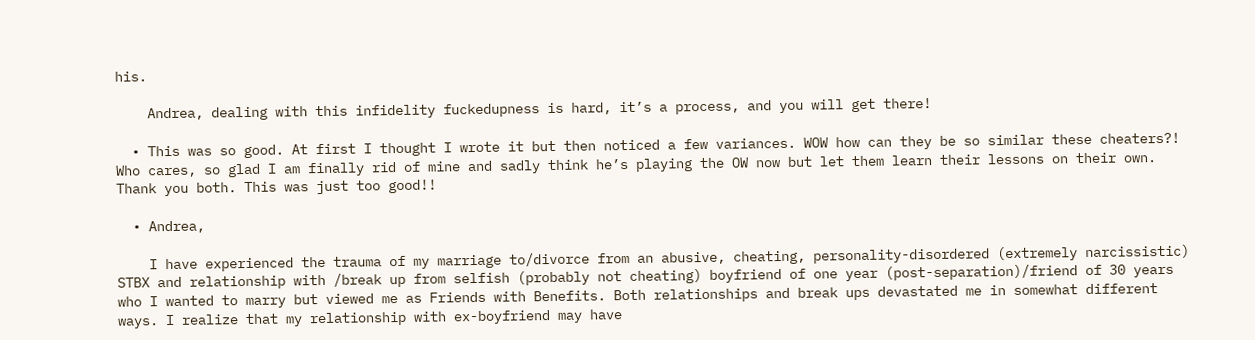his.

    Andrea, dealing with this infidelity fuckedupness is hard, it’s a process, and you will get there!

  • This was so good. At first I thought I wrote it but then noticed a few variances. WOW how can they be so similar these cheaters?! Who cares, so glad I am finally rid of mine and sadly think he’s playing the OW now but let them learn their lessons on their own. Thank you both. This was just too good!!

  • Andrea,

    I have experienced the trauma of my marriage to/divorce from an abusive, cheating, personality-disordered (extremely narcissistic) STBX and relationship with /break up from selfish (probably not cheating) boyfriend of one year (post-separation)/friend of 30 years who I wanted to marry but viewed me as Friends with Benefits. Both relationships and break ups devastated me in somewhat different ways. I realize that my relationship with ex-boyfriend may have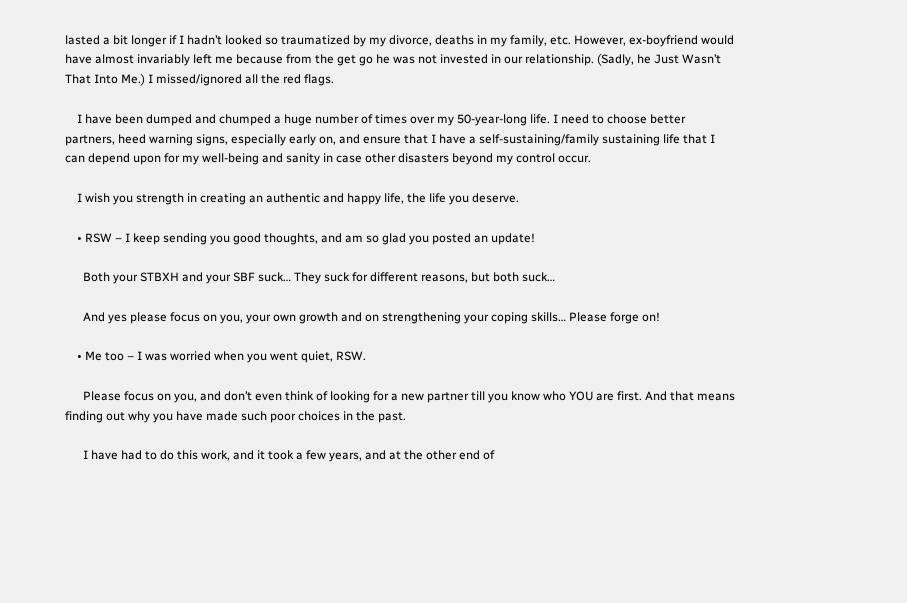lasted a bit longer if I hadn’t looked so traumatized by my divorce, deaths in my family, etc. However, ex-boyfriend would have almost invariably left me because from the get go he was not invested in our relationship. (Sadly, he Just Wasn’t That Into Me.) I missed/ignored all the red flags.

    I have been dumped and chumped a huge number of times over my 50-year-long life. I need to choose better partners, heed warning signs, especially early on, and ensure that I have a self-sustaining/family sustaining life that I can depend upon for my well-being and sanity in case other disasters beyond my control occur.

    I wish you strength in creating an authentic and happy life, the life you deserve.

    • RSW – I keep sending you good thoughts, and am so glad you posted an update!

      Both your STBXH and your SBF suck… They suck for different reasons, but both suck…

      And yes please focus on you, your own growth and on strengthening your coping skills… Please forge on!

    • Me too – I was worried when you went quiet, RSW.

      Please focus on you, and don’t even think of looking for a new partner till you know who YOU are first. And that means finding out why you have made such poor choices in the past.

      I have had to do this work, and it took a few years, and at the other end of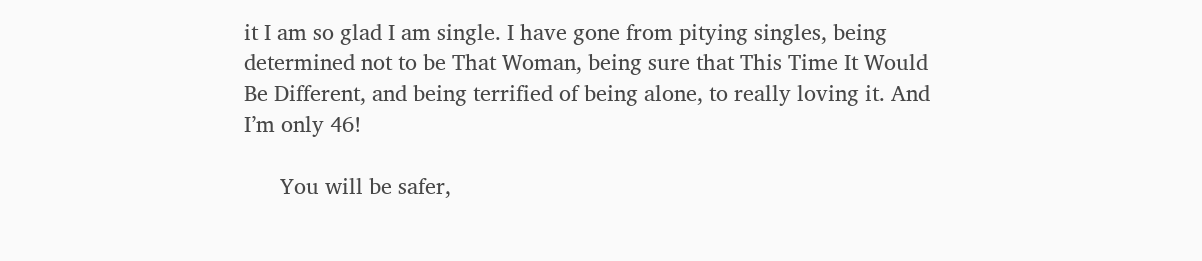it I am so glad I am single. I have gone from pitying singles, being determined not to be That Woman, being sure that This Time It Would Be Different, and being terrified of being alone, to really loving it. And I’m only 46!

      You will be safer,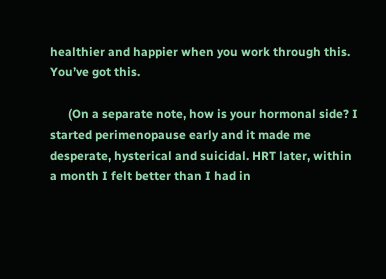healthier and happier when you work through this. You’ve got this.

      (On a separate note, how is your hormonal side? I started perimenopause early and it made me desperate, hysterical and suicidal. HRT later, within a month I felt better than I had in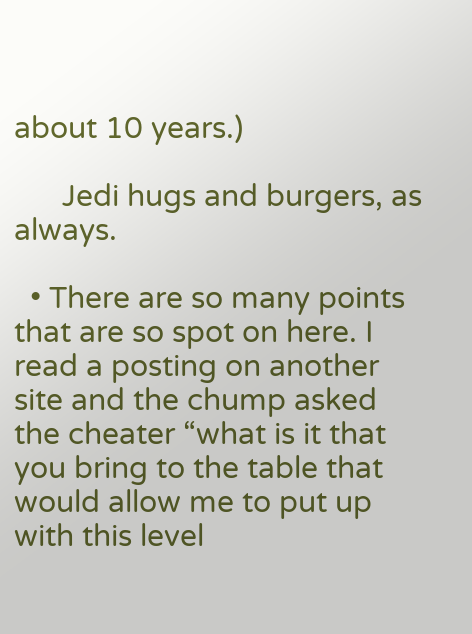about 10 years.)

      Jedi hugs and burgers, as always.

  • There are so many points that are so spot on here. I read a posting on another site and the chump asked the cheater “what is it that you bring to the table that would allow me to put up with this level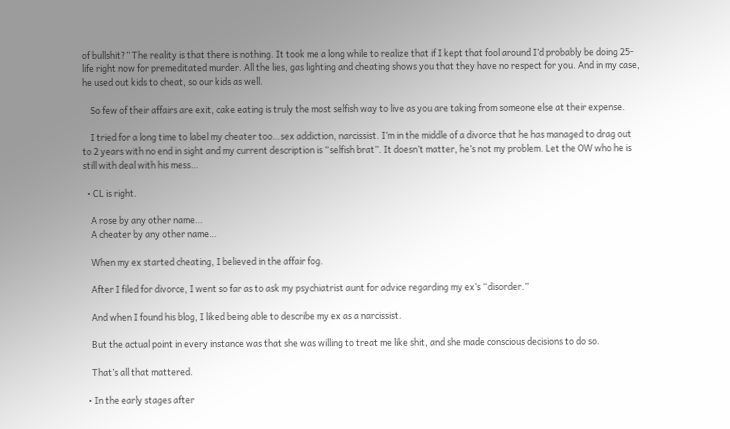of bullshit?” The reality is that there is nothing. It took me a long while to realize that if I kept that fool around I’d probably be doing 25-life right now for premeditated murder. All the lies, gas lighting and cheating shows you that they have no respect for you. And in my case, he used out kids to cheat, so our kids as well.

    So few of their affairs are exit, cake eating is truly the most selfish way to live as you are taking from someone else at their expense.

    I tried for a long time to label my cheater too…sex addiction, narcissist. I’m in the middle of a divorce that he has managed to drag out to 2 years with no end in sight and my current description is “selfish brat”. It doesn’t matter, he’s not my problem. Let the OW who he is still with deal with his mess…

  • CL is right.

    A rose by any other name…
    A cheater by any other name…

    When my ex started cheating, I believed in the affair fog.

    After I filed for divorce, I went so far as to ask my psychiatrist aunt for advice regarding my ex’s “disorder.”

    And when I found his blog, I liked being able to describe my ex as a narcissist.

    But the actual point in every instance was that she was willing to treat me like shit, and she made conscious decisions to do so.

    That’s all that mattered.

  • In the early stages after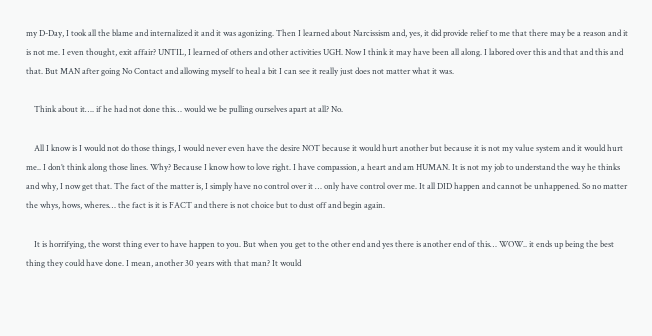my D-Day, I took all the blame and internalized it and it was agonizing. Then I learned about Narcissism and, yes, it did provide relief to me that there may be a reason and it is not me. I even thought, exit affair? UNTIL, I learned of others and other activities UGH. Now I think it may have been all along. I labored over this and that and this and that. But MAN after going No Contact and allowing myself to heal a bit I can see it really just does not matter what it was.

    Think about it…. if he had not done this… would we be pulling ourselves apart at all? No.

    All I know is I would not do those things, I would never even have the desire NOT because it would hurt another but because it is not my value system and it would hurt me.. I don’t think along those lines. Why? Because I know how to love right. I have compassion, a heart and am HUMAN. It is not my job to understand the way he thinks and why, I now get that. The fact of the matter is, I simply have no control over it … only have control over me. It all DID happen and cannot be unhappened. So no matter the whys, hows, wheres… the fact is it is FACT and there is not choice but to dust off and begin again.

    It is horrifying, the worst thing ever to have happen to you. But when you get to the other end and yes there is another end of this… WOW.. it ends up being the best thing they could have done. I mean, another 30 years with that man? It would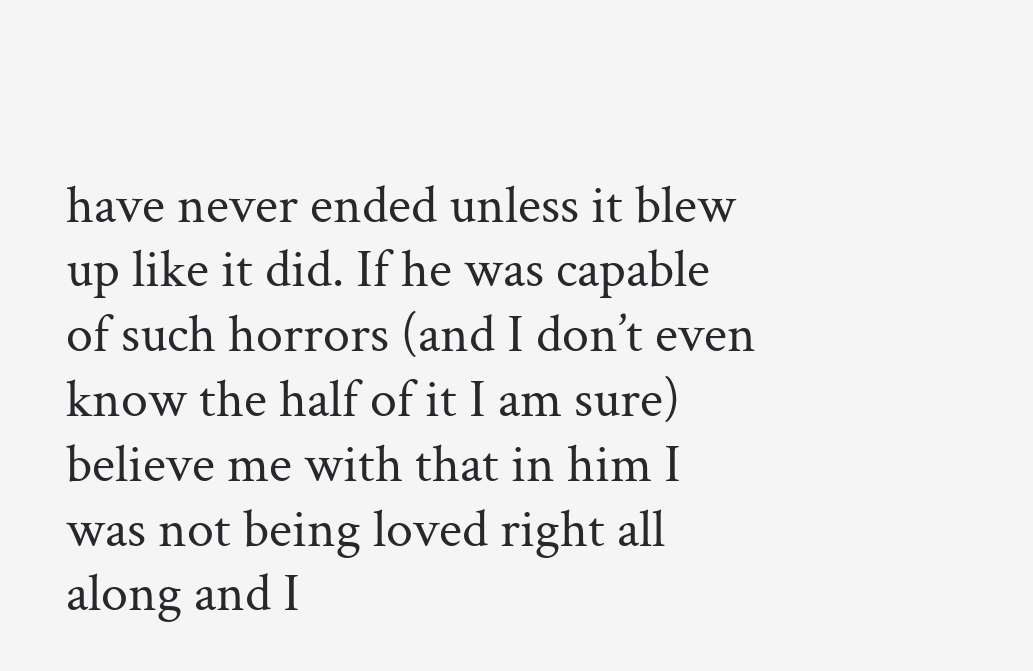have never ended unless it blew up like it did. If he was capable of such horrors (and I don’t even know the half of it I am sure) believe me with that in him I was not being loved right all along and I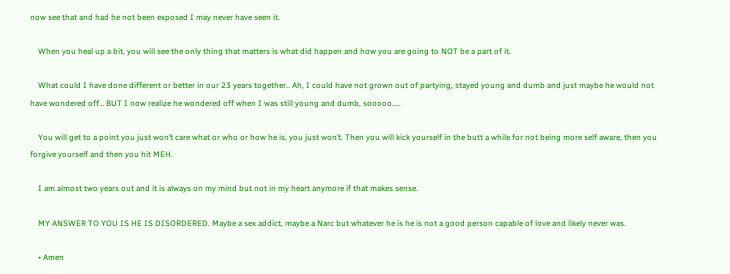now see that and had he not been exposed I may never have seen it.

    When you heal up a bit, you will see the only thing that matters is what did happen and how you are going to NOT be a part of it.

    What could I have done different or better in our 23 years together.. Ah, I could have not grown out of partying, stayed young and dumb and just maybe he would not have wondered off… BUT I now realize he wondered off when I was still young and dumb, sooooo…..

    You will get to a point you just won’t care what or who or how he is, you just won’t. Then you will kick yourself in the butt a while for not being more self aware, then you forgive yourself and then you hit MEH.

    I am almost two years out and it is always on my mind but not in my heart anymore if that makes sense.

    MY ANSWER TO YOU IS HE IS DISORDERED. Maybe a sex addict, maybe a Narc but whatever he is he is not a good person capable of love and likely never was.

    • Amen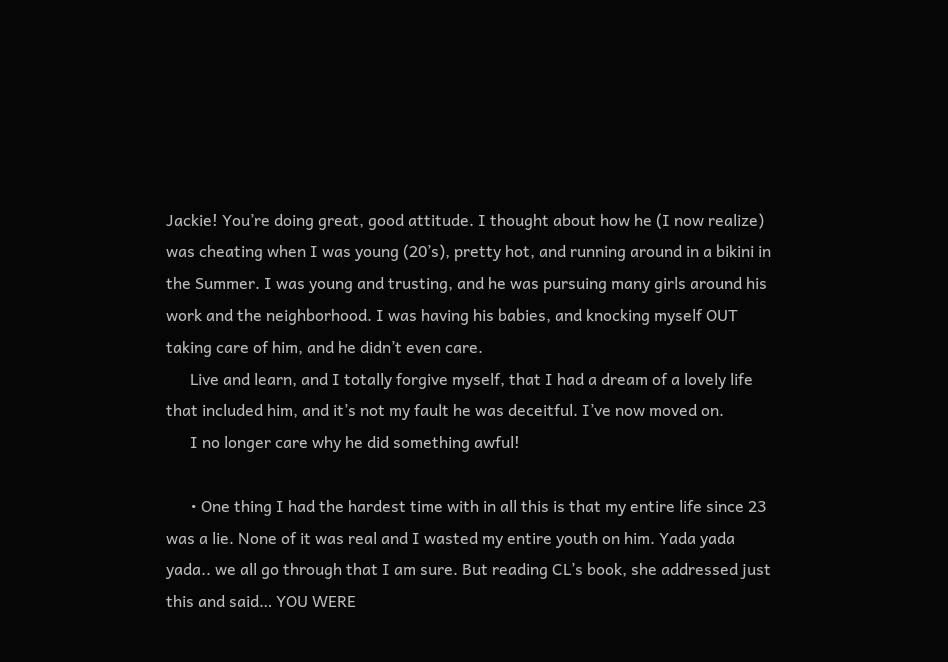Jackie! You’re doing great, good attitude. I thought about how he (I now realize) was cheating when I was young (20’s), pretty hot, and running around in a bikini in the Summer. I was young and trusting, and he was pursuing many girls around his work and the neighborhood. I was having his babies, and knocking myself OUT taking care of him, and he didn’t even care.
      Live and learn, and I totally forgive myself, that I had a dream of a lovely life that included him, and it’s not my fault he was deceitful. I’ve now moved on.
      I no longer care why he did something awful!

      • One thing I had the hardest time with in all this is that my entire life since 23 was a lie. None of it was real and I wasted my entire youth on him. Yada yada yada.. we all go through that I am sure. But reading CL’s book, she addressed just this and said… YOU WERE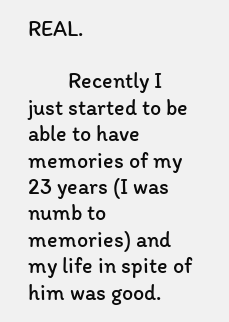REAL.

        Recently I just started to be able to have memories of my 23 years (I was numb to memories) and my life in spite of him was good.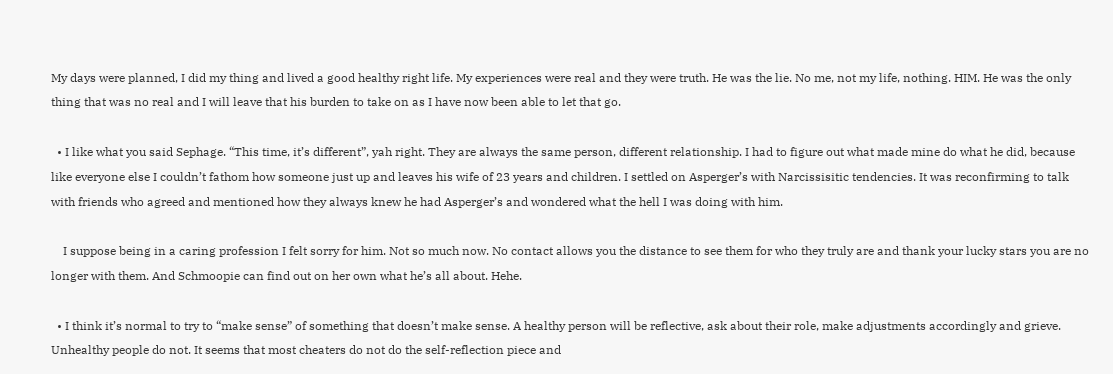My days were planned, I did my thing and lived a good healthy right life. My experiences were real and they were truth. He was the lie. No me, not my life, nothing. HIM. He was the only thing that was no real and I will leave that his burden to take on as I have now been able to let that go.

  • I like what you said Sephage. “This time, it’s different”, yah right. They are always the same person, different relationship. I had to figure out what made mine do what he did, because like everyone else I couldn’t fathom how someone just up and leaves his wife of 23 years and children. I settled on Asperger’s with Narcissisitic tendencies. It was reconfirming to talk with friends who agreed and mentioned how they always knew he had Asperger’s and wondered what the hell I was doing with him.

    I suppose being in a caring profession I felt sorry for him. Not so much now. No contact allows you the distance to see them for who they truly are and thank your lucky stars you are no longer with them. And Schmoopie can find out on her own what he’s all about. Hehe.

  • I think it’s normal to try to “make sense” of something that doesn’t make sense. A healthy person will be reflective, ask about their role, make adjustments accordingly and grieve. Unhealthy people do not. It seems that most cheaters do not do the self-reflection piece and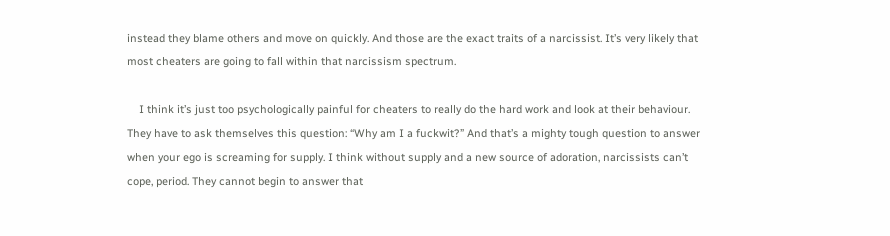instead they blame others and move on quickly. And those are the exact traits of a narcissist. It’s very likely that most cheaters are going to fall within that narcissism spectrum.

    I think it’s just too psychologically painful for cheaters to really do the hard work and look at their behaviour. They have to ask themselves this question: “Why am I a fuckwit?” And that’s a mighty tough question to answer when your ego is screaming for supply. I think without supply and a new source of adoration, narcissists can’t cope, period. They cannot begin to answer that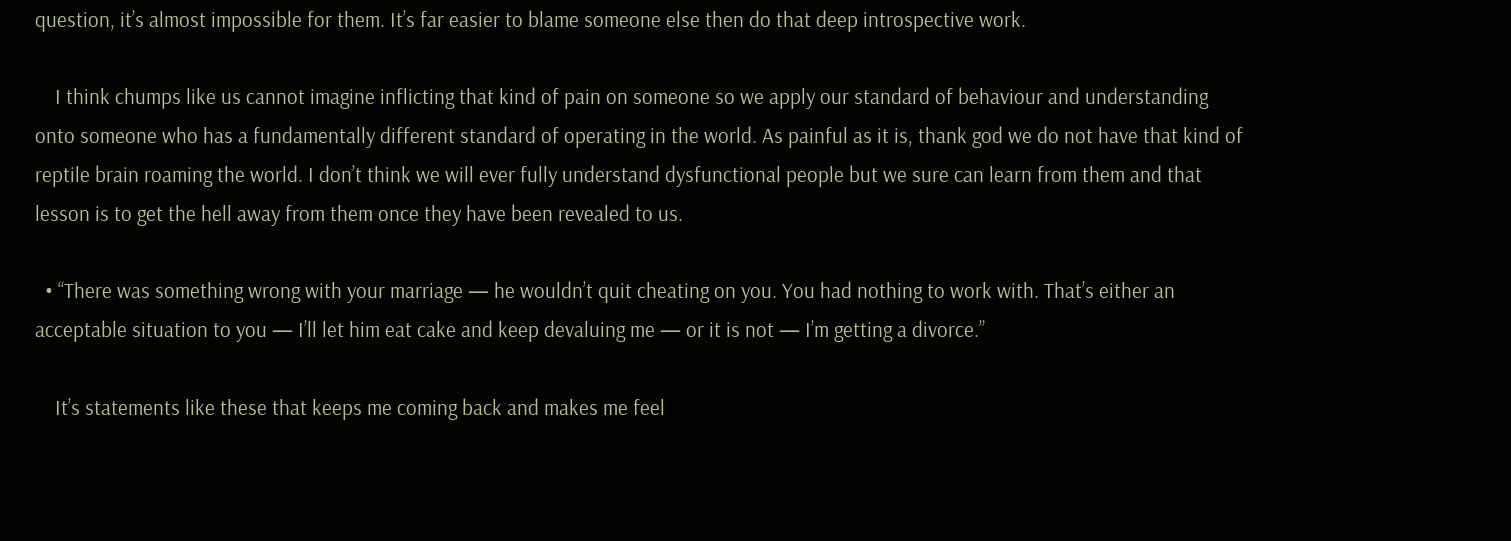question, it’s almost impossible for them. It’s far easier to blame someone else then do that deep introspective work.

    I think chumps like us cannot imagine inflicting that kind of pain on someone so we apply our standard of behaviour and understanding onto someone who has a fundamentally different standard of operating in the world. As painful as it is, thank god we do not have that kind of reptile brain roaming the world. I don’t think we will ever fully understand dysfunctional people but we sure can learn from them and that lesson is to get the hell away from them once they have been revealed to us.

  • “There was something wrong with your marriage — he wouldn’t quit cheating on you. You had nothing to work with. That’s either an acceptable situation to you — I’ll let him eat cake and keep devaluing me — or it is not — I’m getting a divorce.”

    It’s statements like these that keeps me coming back and makes me feel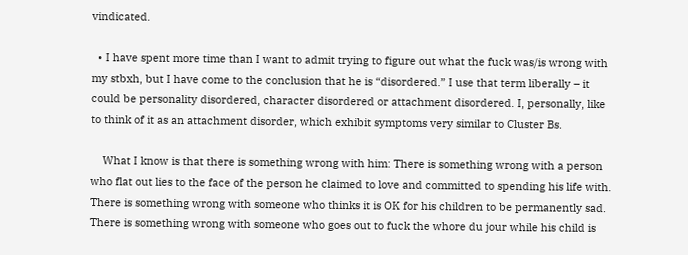vindicated.

  • I have spent more time than I want to admit trying to figure out what the fuck was/is wrong with my stbxh, but I have come to the conclusion that he is “disordered.” I use that term liberally – it could be personality disordered, character disordered or attachment disordered. I, personally, like to think of it as an attachment disorder, which exhibit symptoms very similar to Cluster Bs.

    What I know is that there is something wrong with him: There is something wrong with a person who flat out lies to the face of the person he claimed to love and committed to spending his life with. There is something wrong with someone who thinks it is OK for his children to be permanently sad. There is something wrong with someone who goes out to fuck the whore du jour while his child is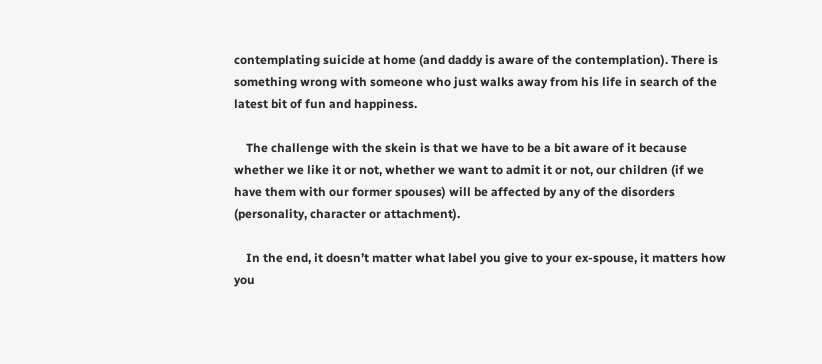contemplating suicide at home (and daddy is aware of the contemplation). There is something wrong with someone who just walks away from his life in search of the latest bit of fun and happiness.

    The challenge with the skein is that we have to be a bit aware of it because whether we like it or not, whether we want to admit it or not, our children (if we have them with our former spouses) will be affected by any of the disorders (personality, character or attachment).

    In the end, it doesn’t matter what label you give to your ex-spouse, it matters how you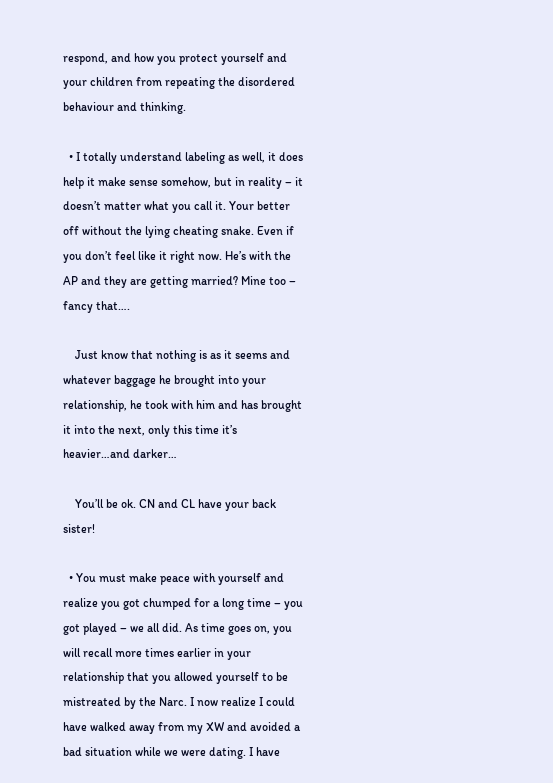respond, and how you protect yourself and your children from repeating the disordered behaviour and thinking.

  • I totally understand labeling as well, it does help it make sense somehow, but in reality – it doesn’t matter what you call it. Your better off without the lying cheating snake. Even if you don’t feel like it right now. He’s with the AP and they are getting married? Mine too – fancy that….

    Just know that nothing is as it seems and whatever baggage he brought into your relationship, he took with him and has brought it into the next, only this time it’s heavier…and darker…

    You’ll be ok. CN and CL have your back sister!

  • You must make peace with yourself and realize you got chumped for a long time – you got played – we all did. As time goes on, you will recall more times earlier in your relationship that you allowed yourself to be mistreated by the Narc. I now realize I could have walked away from my XW and avoided a bad situation while we were dating. I have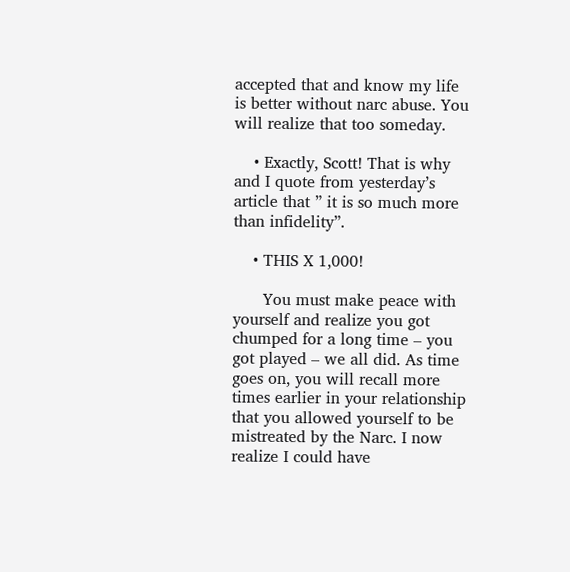accepted that and know my life is better without narc abuse. You will realize that too someday.

    • Exactly, Scott! That is why and I quote from yesterday’s article that ” it is so much more than infidelity”.

    • THIS X 1,000!

      You must make peace with yourself and realize you got chumped for a long time – you got played – we all did. As time goes on, you will recall more times earlier in your relationship that you allowed yourself to be mistreated by the Narc. I now realize I could have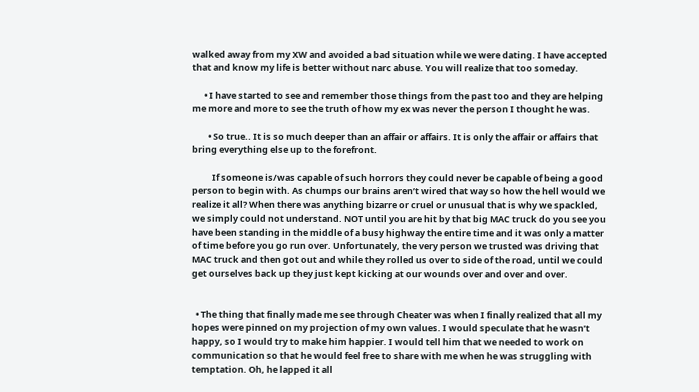walked away from my XW and avoided a bad situation while we were dating. I have accepted that and know my life is better without narc abuse. You will realize that too someday.

      • I have started to see and remember those things from the past too and they are helping me more and more to see the truth of how my ex was never the person I thought he was.

        • So true.. It is so much deeper than an affair or affairs. It is only the affair or affairs that bring everything else up to the forefront.

          If someone is/was capable of such horrors they could never be capable of being a good person to begin with. As chumps our brains aren’t wired that way so how the hell would we realize it all? When there was anything bizarre or cruel or unusual that is why we spackled, we simply could not understand. NOT until you are hit by that big MAC truck do you see you have been standing in the middle of a busy highway the entire time and it was only a matter of time before you go run over. Unfortunately, the very person we trusted was driving that MAC truck and then got out and while they rolled us over to side of the road, until we could get ourselves back up they just kept kicking at our wounds over and over and over.


  • The thing that finally made me see through Cheater was when I finally realized that all my hopes were pinned on my projection of my own values. I would speculate that he wasn’t happy, so I would try to make him happier. I would tell him that we needed to work on communication so that he would feel free to share with me when he was struggling with temptation. Oh, he lapped it all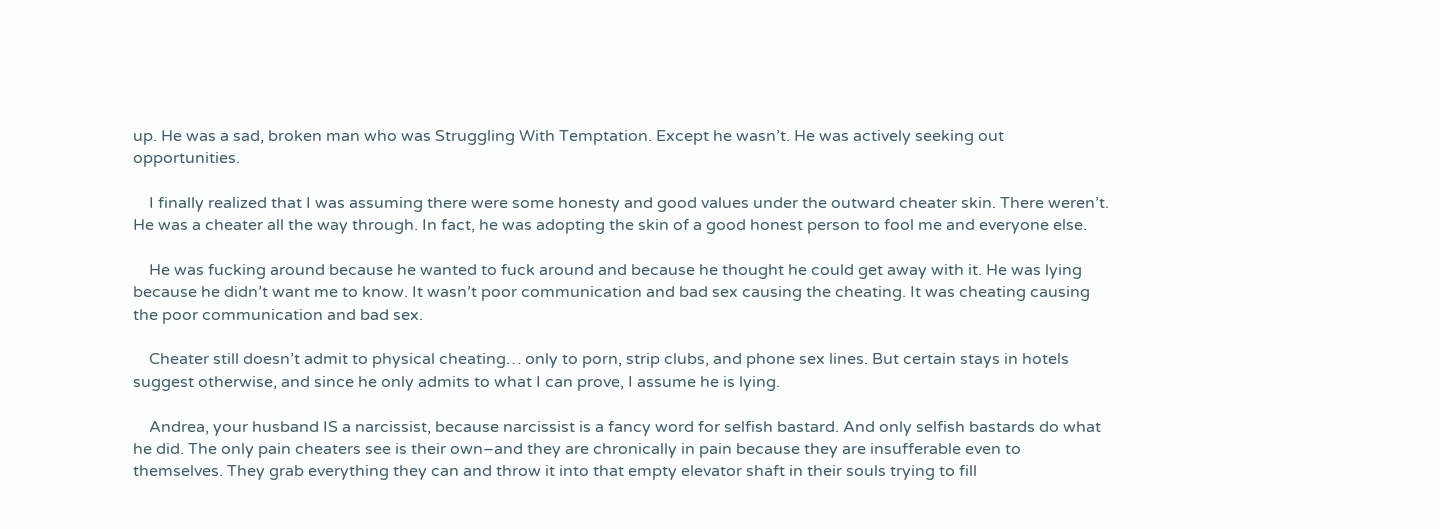up. He was a sad, broken man who was Struggling With Temptation. Except he wasn’t. He was actively seeking out opportunities.

    I finally realized that I was assuming there were some honesty and good values under the outward cheater skin. There weren’t. He was a cheater all the way through. In fact, he was adopting the skin of a good honest person to fool me and everyone else.

    He was fucking around because he wanted to fuck around and because he thought he could get away with it. He was lying because he didn’t want me to know. It wasn’t poor communication and bad sex causing the cheating. It was cheating causing the poor communication and bad sex.

    Cheater still doesn’t admit to physical cheating… only to porn, strip clubs, and phone sex lines. But certain stays in hotels suggest otherwise, and since he only admits to what I can prove, I assume he is lying.

    Andrea, your husband IS a narcissist, because narcissist is a fancy word for selfish bastard. And only selfish bastards do what he did. The only pain cheaters see is their own–and they are chronically in pain because they are insufferable even to themselves. They grab everything they can and throw it into that empty elevator shaft in their souls trying to fill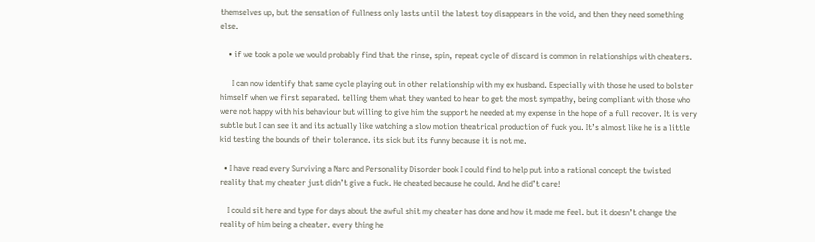themselves up, but the sensation of fullness only lasts until the latest toy disappears in the void, and then they need something else.

    • if we took a pole we would probably find that the rinse, spin, repeat cycle of discard is common in relationships with cheaters.

      I can now identify that same cycle playing out in other relationship with my ex husband. Especially with those he used to bolster himself when we first separated. telling them what they wanted to hear to get the most sympathy, being compliant with those who were not happy with his behaviour but willing to give him the support he needed at my expense in the hope of a full recover. It is very subtle but I can see it and its actually like watching a slow motion theatrical production of fuck you. It’s almost like he is a little kid testing the bounds of their tolerance. its sick but its funny because it is not me.

  • I have read every Surviving a Narc and Personality Disorder book I could find to help put into a rational concept the twisted reality that my cheater just didn’t give a fuck. He cheated because he could. And he did’t care!

    I could sit here and type for days about the awful shit my cheater has done and how it made me feel. but it doesn’t change the reality of him being a cheater. every thing he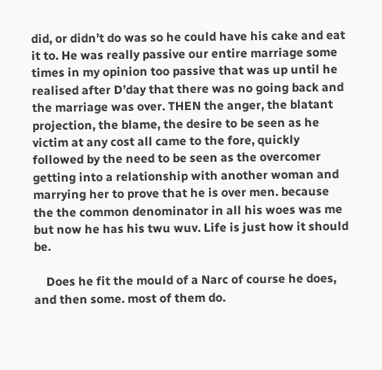did, or didn’t do was so he could have his cake and eat it to. He was really passive our entire marriage some times in my opinion too passive that was up until he realised after D’day that there was no going back and the marriage was over. THEN the anger, the blatant projection, the blame, the desire to be seen as he victim at any cost all came to the fore, quickly followed by the need to be seen as the overcomer getting into a relationship with another woman and marrying her to prove that he is over men. because the the common denominator in all his woes was me but now he has his twu wuv. Life is just how it should be.

    Does he fit the mould of a Narc of course he does, and then some. most of them do.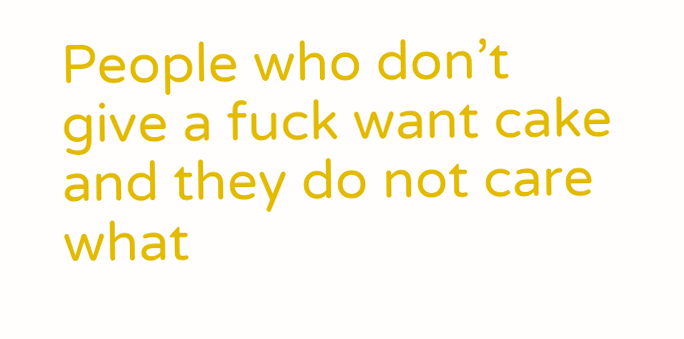People who don’t give a fuck want cake and they do not care what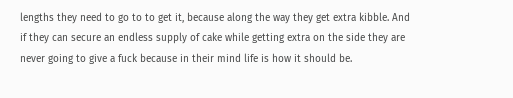lengths they need to go to to get it, because along the way they get extra kibble. And if they can secure an endless supply of cake while getting extra on the side they are never going to give a fuck because in their mind life is how it should be.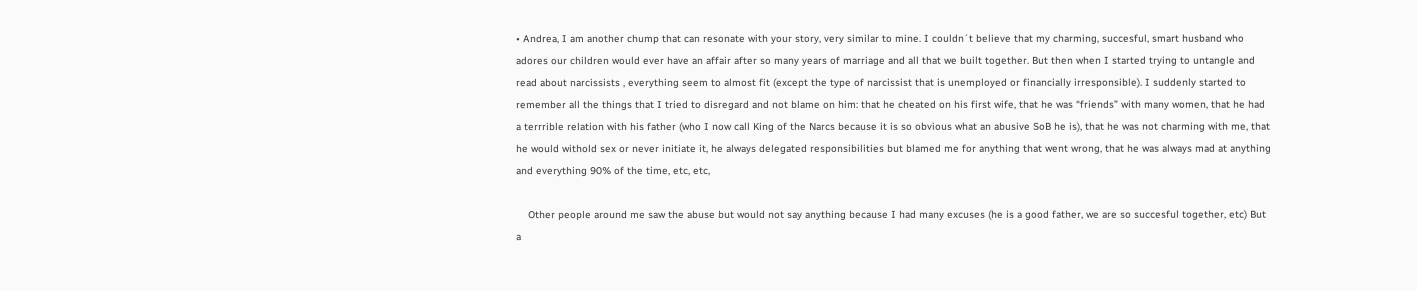• Andrea, I am another chump that can resonate with your story, very similar to mine. I couldn´t believe that my charming, succesful, smart husband who adores our children would ever have an affair after so many years of marriage and all that we built together. But then when I started trying to untangle and read about narcissists , everything seem to almost fit (except the type of narcissist that is unemployed or financially irresponsible). I suddenly started to remember all the things that I tried to disregard and not blame on him: that he cheated on his first wife, that he was “friends” with many women, that he had a terrrible relation with his father (who I now call King of the Narcs because it is so obvious what an abusive SoB he is), that he was not charming with me, that he would withold sex or never initiate it, he always delegated responsibilities but blamed me for anything that went wrong, that he was always mad at anything and everything 90% of the time, etc, etc,

    Other people around me saw the abuse but would not say anything because I had many excuses (he is a good father, we are so succesful together, etc) But a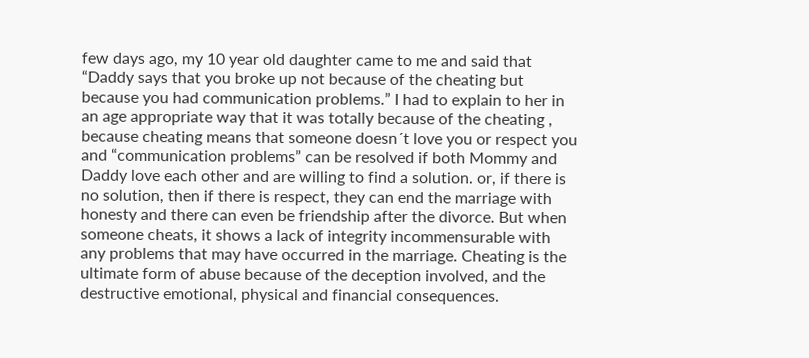few days ago, my 10 year old daughter came to me and said that “Daddy says that you broke up not because of the cheating but because you had communication problems.” I had to explain to her in an age appropriate way that it was totally because of the cheating , because cheating means that someone doesn´t love you or respect you and “communication problems” can be resolved if both Mommy and Daddy love each other and are willing to find a solution. or, if there is no solution, then if there is respect, they can end the marriage with honesty and there can even be friendship after the divorce. But when someone cheats, it shows a lack of integrity incommensurable with any problems that may have occurred in the marriage. Cheating is the ultimate form of abuse because of the deception involved, and the destructive emotional, physical and financial consequences.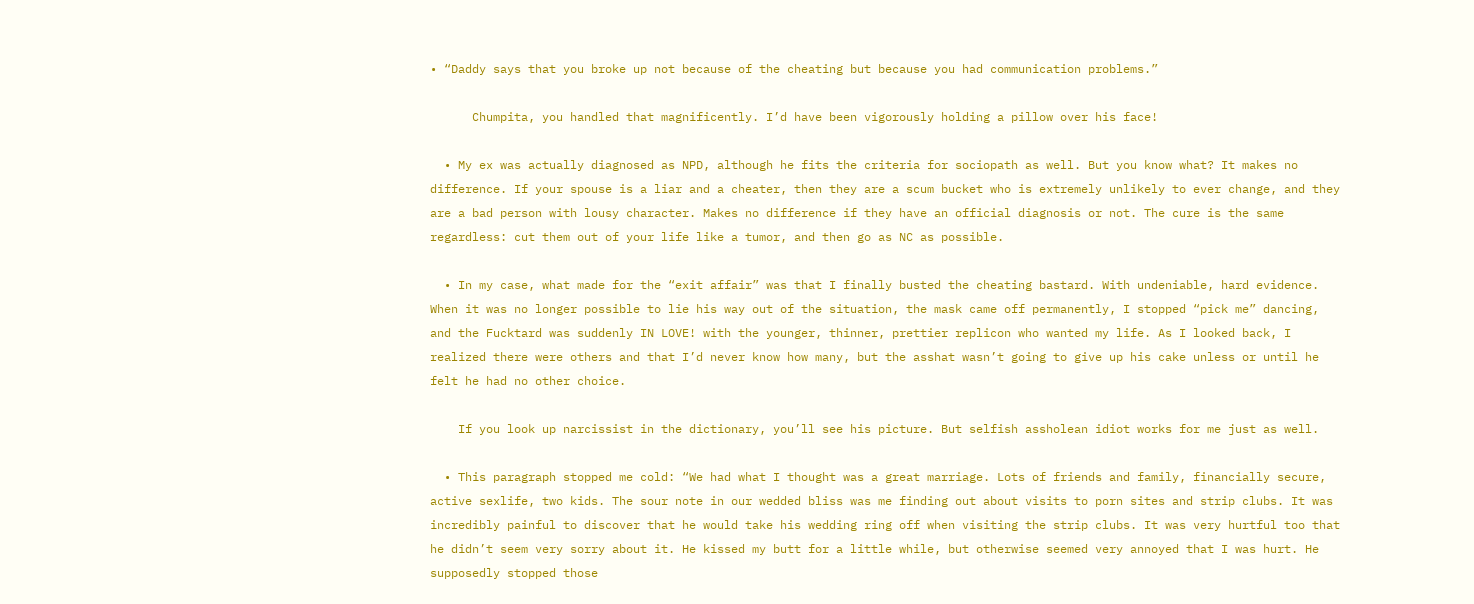• “Daddy says that you broke up not because of the cheating but because you had communication problems.”

      Chumpita, you handled that magnificently. I’d have been vigorously holding a pillow over his face!

  • My ex was actually diagnosed as NPD, although he fits the criteria for sociopath as well. But you know what? It makes no difference. If your spouse is a liar and a cheater, then they are a scum bucket who is extremely unlikely to ever change, and they are a bad person with lousy character. Makes no difference if they have an official diagnosis or not. The cure is the same regardless: cut them out of your life like a tumor, and then go as NC as possible.

  • In my case, what made for the “exit affair” was that I finally busted the cheating bastard. With undeniable, hard evidence. When it was no longer possible to lie his way out of the situation, the mask came off permanently, I stopped “pick me” dancing, and the Fucktard was suddenly IN LOVE! with the younger, thinner, prettier replicon who wanted my life. As I looked back, I realized there were others and that I’d never know how many, but the asshat wasn’t going to give up his cake unless or until he felt he had no other choice.

    If you look up narcissist in the dictionary, you’ll see his picture. But selfish assholean idiot works for me just as well.

  • This paragraph stopped me cold: “We had what I thought was a great marriage. Lots of friends and family, financially secure, active sexlife, two kids. The sour note in our wedded bliss was me finding out about visits to porn sites and strip clubs. It was incredibly painful to discover that he would take his wedding ring off when visiting the strip clubs. It was very hurtful too that he didn’t seem very sorry about it. He kissed my butt for a little while, but otherwise seemed very annoyed that I was hurt. He supposedly stopped those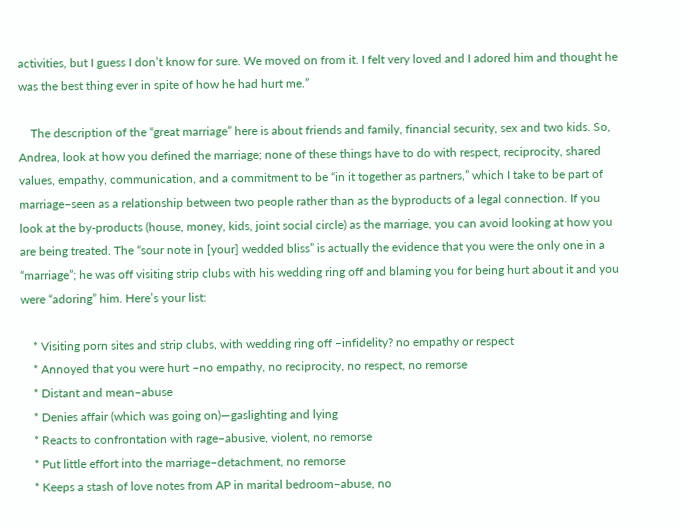activities, but I guess I don’t know for sure. We moved on from it. I felt very loved and I adored him and thought he was the best thing ever in spite of how he had hurt me.”

    The description of the “great marriage” here is about friends and family, financial security, sex and two kids. So, Andrea, look at how you defined the marriage; none of these things have to do with respect, reciprocity, shared values, empathy, communication, and a commitment to be “in it together as partners,” which I take to be part of marriage–seen as a relationship between two people rather than as the byproducts of a legal connection. If you look at the by-products (house, money, kids, joint social circle) as the marriage, you can avoid looking at how you are being treated. The “sour note in [your] wedded bliss” is actually the evidence that you were the only one in a “marriage”; he was off visiting strip clubs with his wedding ring off and blaming you for being hurt about it and you were “adoring” him. Here’s your list:

    * Visiting porn sites and strip clubs, with wedding ring off –infidelity? no empathy or respect
    * Annoyed that you were hurt –no empathy, no reciprocity, no respect, no remorse
    * Distant and mean–abuse
    * Denies affair (which was going on)—gaslighting and lying
    * Reacts to confrontation with rage–abusive, violent, no remorse
    * Put little effort into the marriage–detachment, no remorse
    * Keeps a stash of love notes from AP in marital bedroom–abuse, no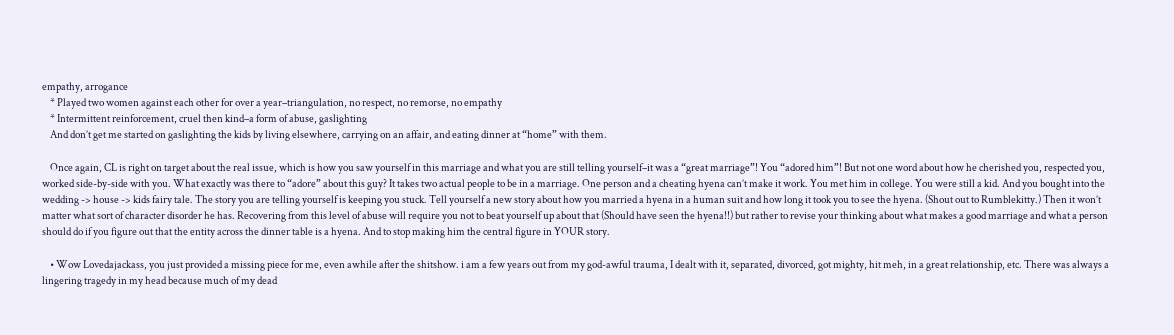empathy, arrogance
    * Played two women against each other for over a year–triangulation, no respect, no remorse, no empathy
    * Intermittent reinforcement, cruel then kind–a form of abuse, gaslighting
    And don’t get me started on gaslighting the kids by living elsewhere, carrying on an affair, and eating dinner at “home” with them.

    Once again, CL is right on target about the real issue, which is how you saw yourself in this marriage and what you are still telling yourself–it was a “great marriage”! You “adored him”! But not one word about how he cherished you, respected you, worked side-by-side with you. What exactly was there to “adore” about this guy? It takes two actual people to be in a marriage. One person and a cheating hyena can’t make it work. You met him in college. You were still a kid. And you bought into the wedding -> house -> kids fairy tale. The story you are telling yourself is keeping you stuck. Tell yourself a new story about how you married a hyena in a human suit and how long it took you to see the hyena. (Shout out to Rumblekitty.) Then it won’t matter what sort of character disorder he has. Recovering from this level of abuse will require you not to beat yourself up about that (Should have seen the hyena!!) but rather to revise your thinking about what makes a good marriage and what a person should do if you figure out that the entity across the dinner table is a hyena. And to stop making him the central figure in YOUR story.

    • Wow Lovedajackass, you just provided a missing piece for me, even awhile after the shitshow. i am a few years out from my god-awful trauma, I dealt with it, separated, divorced, got mighty, hit meh, in a great relationship, etc. There was always a lingering tragedy in my head because much of my dead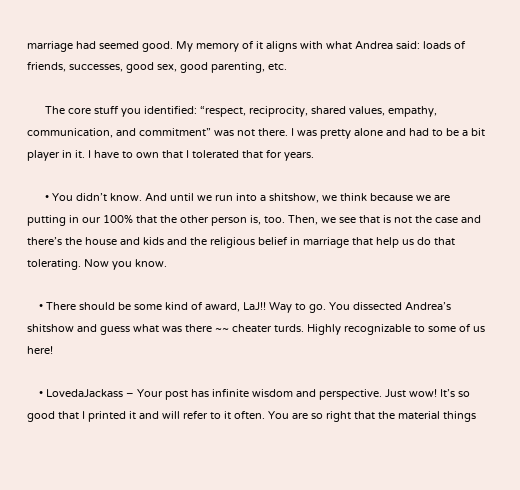marriage had seemed good. My memory of it aligns with what Andrea said: loads of friends, successes, good sex, good parenting, etc.

      The core stuff you identified: “respect, reciprocity, shared values, empathy, communication, and commitment” was not there. I was pretty alone and had to be a bit player in it. I have to own that I tolerated that for years.

      • You didn’t know. And until we run into a shitshow, we think because we are putting in our 100% that the other person is, too. Then, we see that is not the case and there’s the house and kids and the religious belief in marriage that help us do that tolerating. Now you know.

    • There should be some kind of award, LaJ!! Way to go. You dissected Andrea’s shitshow and guess what was there ~~ cheater turds. Highly recognizable to some of us here!

    • LovedaJackass – Your post has infinite wisdom and perspective. Just wow! It’s so good that I printed it and will refer to it often. You are so right that the material things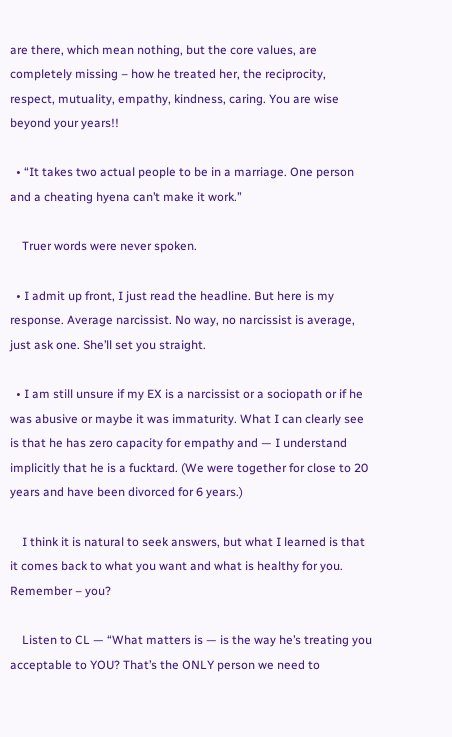are there, which mean nothing, but the core values, are completely missing – how he treated her, the reciprocity, respect, mutuality, empathy, kindness, caring. You are wise beyond your years!!

  • “It takes two actual people to be in a marriage. One person and a cheating hyena can’t make it work.”

    Truer words were never spoken.

  • I admit up front, I just read the headline. But here is my response. Average narcissist. No way, no narcissist is average, just ask one. She’ll set you straight.

  • I am still unsure if my EX is a narcissist or a sociopath or if he was abusive or maybe it was immaturity. What I can clearly see is that he has zero capacity for empathy and — I understand implicitly that he is a fucktard. (We were together for close to 20 years and have been divorced for 6 years.)

    I think it is natural to seek answers, but what I learned is that it comes back to what you want and what is healthy for you. Remember – you?

    Listen to CL — “What matters is — is the way he’s treating you acceptable to YOU? That’s the ONLY person we need to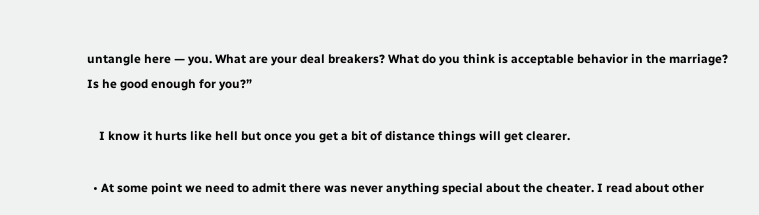untangle here — you. What are your deal breakers? What do you think is acceptable behavior in the marriage? Is he good enough for you?”

    I know it hurts like hell but once you get a bit of distance things will get clearer.

  • At some point we need to admit there was never anything special about the cheater. I read about other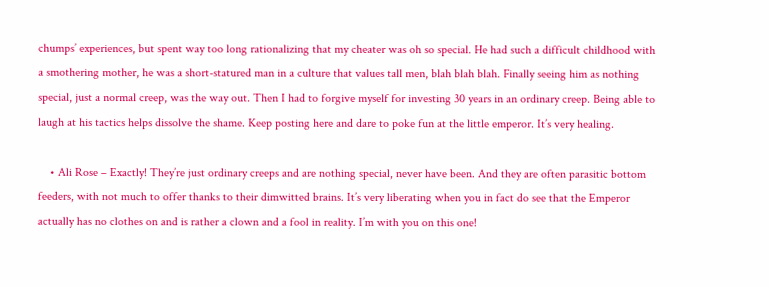chumps’ experiences, but spent way too long rationalizing that my cheater was oh so special. He had such a difficult childhood with a smothering mother, he was a short-statured man in a culture that values tall men, blah blah blah. Finally seeing him as nothing special, just a normal creep, was the way out. Then I had to forgive myself for investing 30 years in an ordinary creep. Being able to laugh at his tactics helps dissolve the shame. Keep posting here and dare to poke fun at the little emperor. It’s very healing.

    • Ali Rose – Exactly! They’re just ordinary creeps and are nothing special, never have been. And they are often parasitic bottom feeders, with not much to offer thanks to their dimwitted brains. It’s very liberating when you in fact do see that the Emperor actually has no clothes on and is rather a clown and a fool in reality. I’m with you on this one!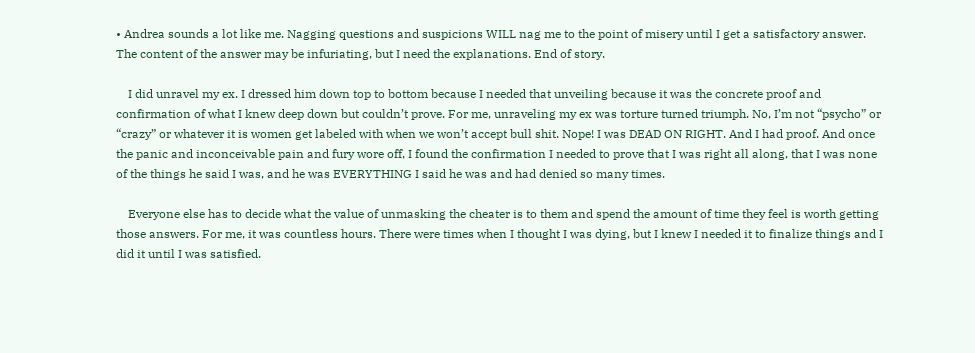• Andrea sounds a lot like me. Nagging questions and suspicions WILL nag me to the point of misery until I get a satisfactory answer. The content of the answer may be infuriating, but I need the explanations. End of story.

    I did unravel my ex. I dressed him down top to bottom because I needed that unveiling because it was the concrete proof and confirmation of what I knew deep down but couldn’t prove. For me, unraveling my ex was torture turned triumph. No, I’m not “psycho” or “crazy” or whatever it is women get labeled with when we won’t accept bull shit. Nope! I was DEAD ON RIGHT. And I had proof. And once the panic and inconceivable pain and fury wore off, I found the confirmation I needed to prove that I was right all along, that I was none of the things he said I was, and he was EVERYTHING I said he was and had denied so many times.

    Everyone else has to decide what the value of unmasking the cheater is to them and spend the amount of time they feel is worth getting those answers. For me, it was countless hours. There were times when I thought I was dying, but I knew I needed it to finalize things and I did it until I was satisfied.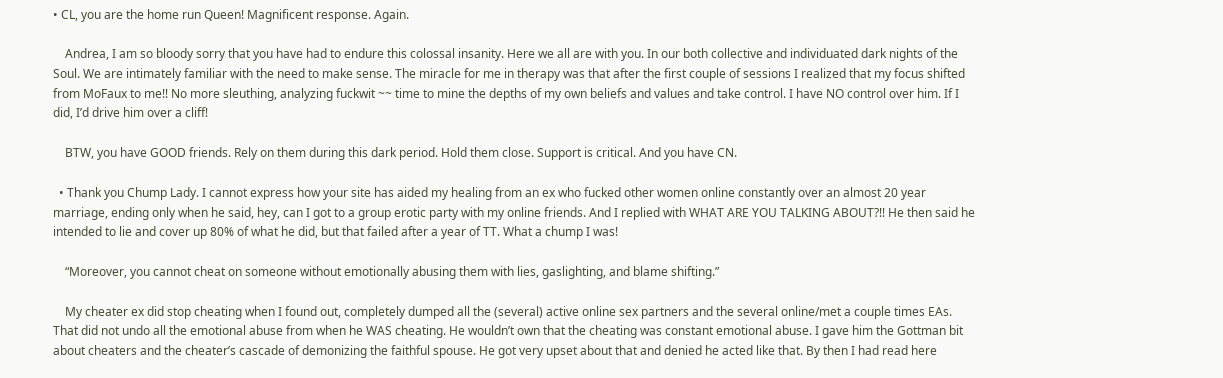• CL, you are the home run Queen! Magnificent response. Again.

    Andrea, I am so bloody sorry that you have had to endure this colossal insanity. Here we all are with you. In our both collective and individuated dark nights of the Soul. We are intimately familiar with the need to make sense. The miracle for me in therapy was that after the first couple of sessions I realized that my focus shifted from MoFaux to me!! No more sleuthing, analyzing fuckwit ~~ time to mine the depths of my own beliefs and values and take control. I have NO control over him. If I did, I’d drive him over a cliff!

    BTW, you have GOOD friends. Rely on them during this dark period. Hold them close. Support is critical. And you have CN.

  • Thank you Chump Lady. I cannot express how your site has aided my healing from an ex who fucked other women online constantly over an almost 20 year marriage, ending only when he said, hey, can I got to a group erotic party with my online friends. And I replied with WHAT ARE YOU TALKING ABOUT?!! He then said he intended to lie and cover up 80% of what he did, but that failed after a year of TT. What a chump I was!

    “Moreover, you cannot cheat on someone without emotionally abusing them with lies, gaslighting, and blame shifting.”

    My cheater ex did stop cheating when I found out, completely dumped all the (several) active online sex partners and the several online/met a couple times EAs. That did not undo all the emotional abuse from when he WAS cheating. He wouldn’t own that the cheating was constant emotional abuse. I gave him the Gottman bit about cheaters and the cheater’s cascade of demonizing the faithful spouse. He got very upset about that and denied he acted like that. By then I had read here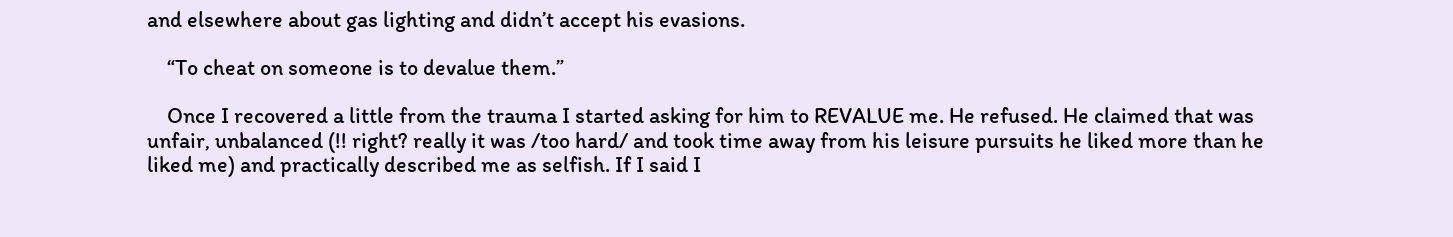and elsewhere about gas lighting and didn’t accept his evasions.

    “To cheat on someone is to devalue them.”

    Once I recovered a little from the trauma I started asking for him to REVALUE me. He refused. He claimed that was unfair, unbalanced (!! right? really it was /too hard/ and took time away from his leisure pursuits he liked more than he liked me) and practically described me as selfish. If I said I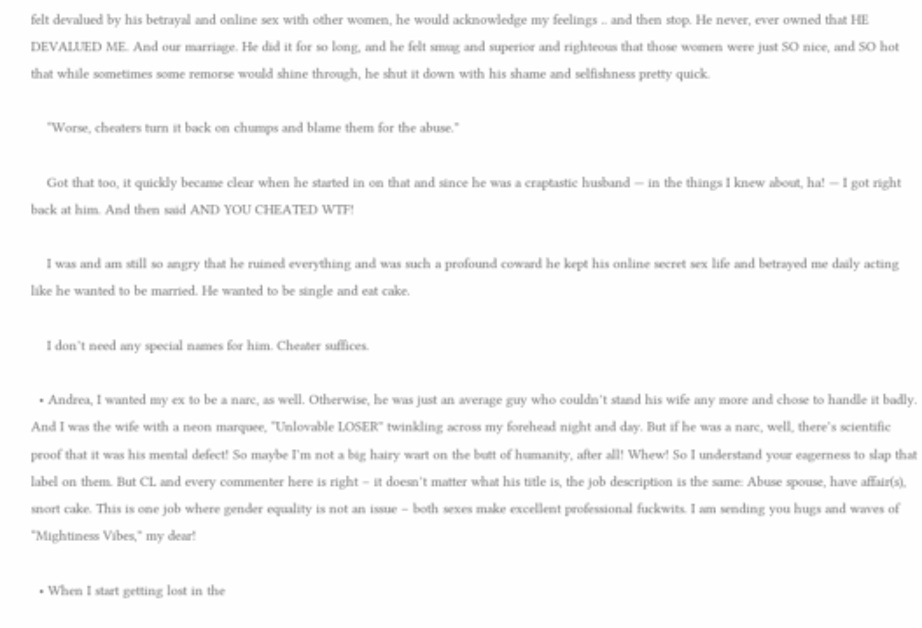felt devalued by his betrayal and online sex with other women, he would acknowledge my feelings .. and then stop. He never, ever owned that HE DEVALUED ME. And our marriage. He did it for so long, and he felt smug and superior and righteous that those women were just SO nice, and SO hot that while sometimes some remorse would shine through, he shut it down with his shame and selfishness pretty quick.

    “Worse, cheaters turn it back on chumps and blame them for the abuse.”

    Got that too, it quickly became clear when he started in on that and since he was a craptastic husband — in the things I knew about, ha! — I got right back at him. And then said AND YOU CHEATED WTF!

    I was and am still so angry that he ruined everything and was such a profound coward he kept his online secret sex life and betrayed me daily acting like he wanted to be married. He wanted to be single and eat cake.

    I don’t need any special names for him. Cheater suffices.

  • Andrea, I wanted my ex to be a narc, as well. Otherwise, he was just an average guy who couldn’t stand his wife any more and chose to handle it badly. And I was the wife with a neon marquee, “Unlovable LOSER” twinkling across my forehead night and day. But if he was a narc, well, there’s scientific proof that it was his mental defect! So maybe I’m not a big hairy wart on the butt of humanity, after all! Whew! So I understand your eagerness to slap that label on them. But CL and every commenter here is right – it doesn’t matter what his title is, the job description is the same: Abuse spouse, have affair(s), snort cake. This is one job where gender equality is not an issue – both sexes make excellent professional fuckwits. I am sending you hugs and waves of “Mightiness Vibes,” my dear!

  • When I start getting lost in the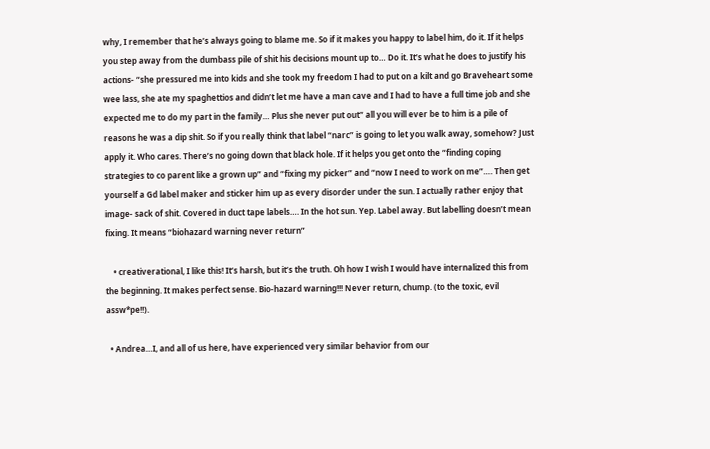why, I remember that he’s always going to blame me. So if it makes you happy to label him, do it. If it helps you step away from the dumbass pile of shit his decisions mount up to… Do it. It’s what he does to justify his actions- “she pressured me into kids and she took my freedom I had to put on a kilt and go Braveheart some wee lass, she ate my spaghettios and didn’t let me have a man cave and I had to have a full time job and she expected me to do my part in the family… Plus she never put out” all you will ever be to him is a pile of reasons he was a dip shit. So if you really think that label “narc” is going to let you walk away, somehow? Just apply it. Who cares. There’s no going down that black hole. If it helps you get onto the “finding coping strategies to co parent like a grown up” and “fixing my picker” and “now I need to work on me”…. Then get yourself a Gd label maker and sticker him up as every disorder under the sun. I actually rather enjoy that image- sack of shit. Covered in duct tape labels…. In the hot sun. Yep. Label away. But labelling doesn’t mean fixing. It means “biohazard warning never return”

    • creativerational, I like this! It’s harsh, but it’s the truth. Oh how I wish I would have internalized this from the beginning. It makes perfect sense. Bio-hazard warning!!! Never return, chump. (to the toxic, evil assw*pe!!).

  • Andrea…I, and all of us here, have experienced very similar behavior from our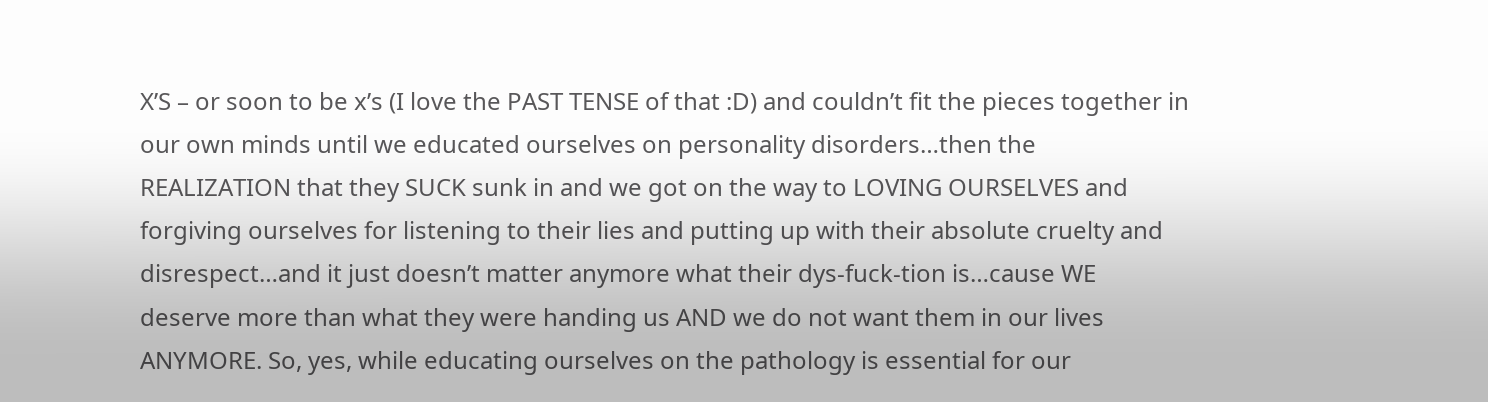X’S – or soon to be x’s (I love the PAST TENSE of that :D) and couldn’t fit the pieces together in our own minds until we educated ourselves on personality disorders…then the REALIZATION that they SUCK sunk in and we got on the way to LOVING OURSELVES and forgiving ourselves for listening to their lies and putting up with their absolute cruelty and disrespect…and it just doesn’t matter anymore what their dys-fuck-tion is…cause WE deserve more than what they were handing us AND we do not want them in our lives ANYMORE. So, yes, while educating ourselves on the pathology is essential for our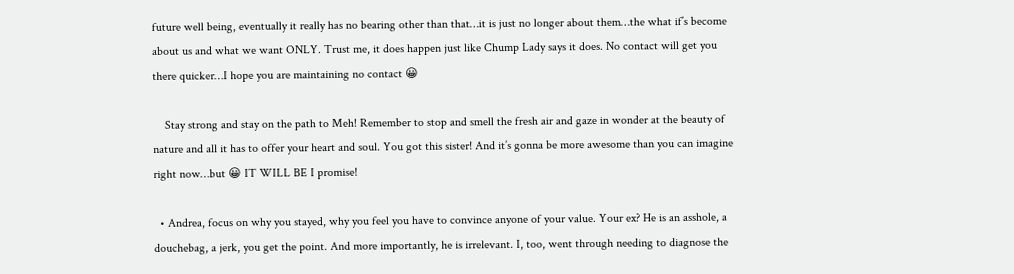future well being, eventually it really has no bearing other than that…it is just no longer about them…the what if’s become about us and what we want ONLY. Trust me, it does happen just like Chump Lady says it does. No contact will get you there quicker…I hope you are maintaining no contact 😀

    Stay strong and stay on the path to Meh! Remember to stop and smell the fresh air and gaze in wonder at the beauty of nature and all it has to offer your heart and soul. You got this sister! And it’s gonna be more awesome than you can imagine right now…but 😀 IT WILL BE I promise!

  • Andrea, focus on why you stayed, why you feel you have to convince anyone of your value. Your ex? He is an asshole, a douchebag, a jerk, you get the point. And more importantly, he is irrelevant. I, too, went through needing to diagnose the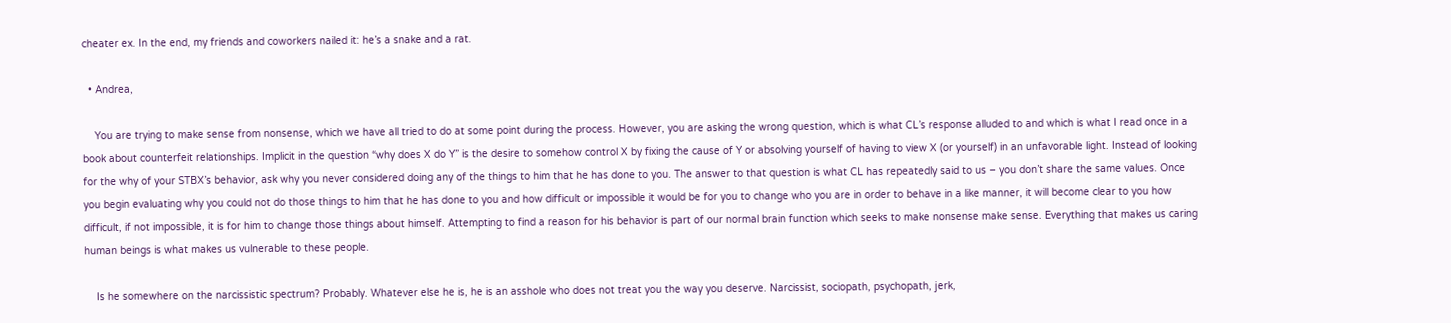cheater ex. In the end, my friends and coworkers nailed it: he’s a snake and a rat.

  • Andrea,

    You are trying to make sense from nonsense, which we have all tried to do at some point during the process. However, you are asking the wrong question, which is what CL’s response alluded to and which is what I read once in a book about counterfeit relationships. Implicit in the question “why does X do Y” is the desire to somehow control X by fixing the cause of Y or absolving yourself of having to view X (or yourself) in an unfavorable light. Instead of looking for the why of your STBX’s behavior, ask why you never considered doing any of the things to him that he has done to you. The answer to that question is what CL has repeatedly said to us – you don’t share the same values. Once you begin evaluating why you could not do those things to him that he has done to you and how difficult or impossible it would be for you to change who you are in order to behave in a like manner, it will become clear to you how difficult, if not impossible, it is for him to change those things about himself. Attempting to find a reason for his behavior is part of our normal brain function which seeks to make nonsense make sense. Everything that makes us caring human beings is what makes us vulnerable to these people.

    Is he somewhere on the narcissistic spectrum? Probably. Whatever else he is, he is an asshole who does not treat you the way you deserve. Narcissist, sociopath, psychopath, jerk,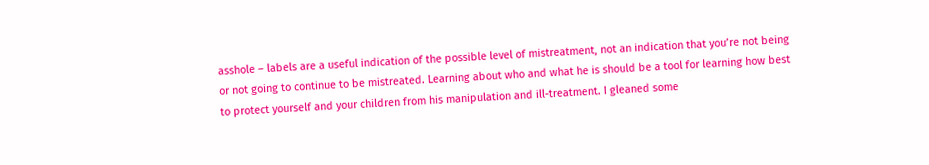asshole – labels are a useful indication of the possible level of mistreatment, not an indication that you’re not being or not going to continue to be mistreated. Learning about who and what he is should be a tool for learning how best to protect yourself and your children from his manipulation and ill-treatment. I gleaned some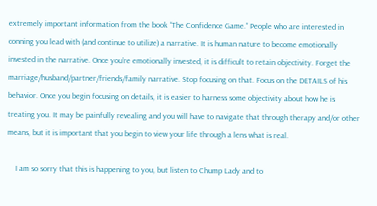extremely important information from the book “The Confidence Game.” People who are interested in conning you lead with (and continue to utilize) a narrative. It is human nature to become emotionally invested in the narrative. Once you’re emotionally invested, it is difficult to retain objectivity. Forget the marriage/husband/partner/friends/family narrative. Stop focusing on that. Focus on the DETAILS of his behavior. Once you begin focusing on details, it is easier to harness some objectivity about how he is treating you. It may be painfully revealing and you will have to navigate that through therapy and/or other means, but it is important that you begin to view your life through a lens what is real.

    I am so sorry that this is happening to you, but listen to Chump Lady and to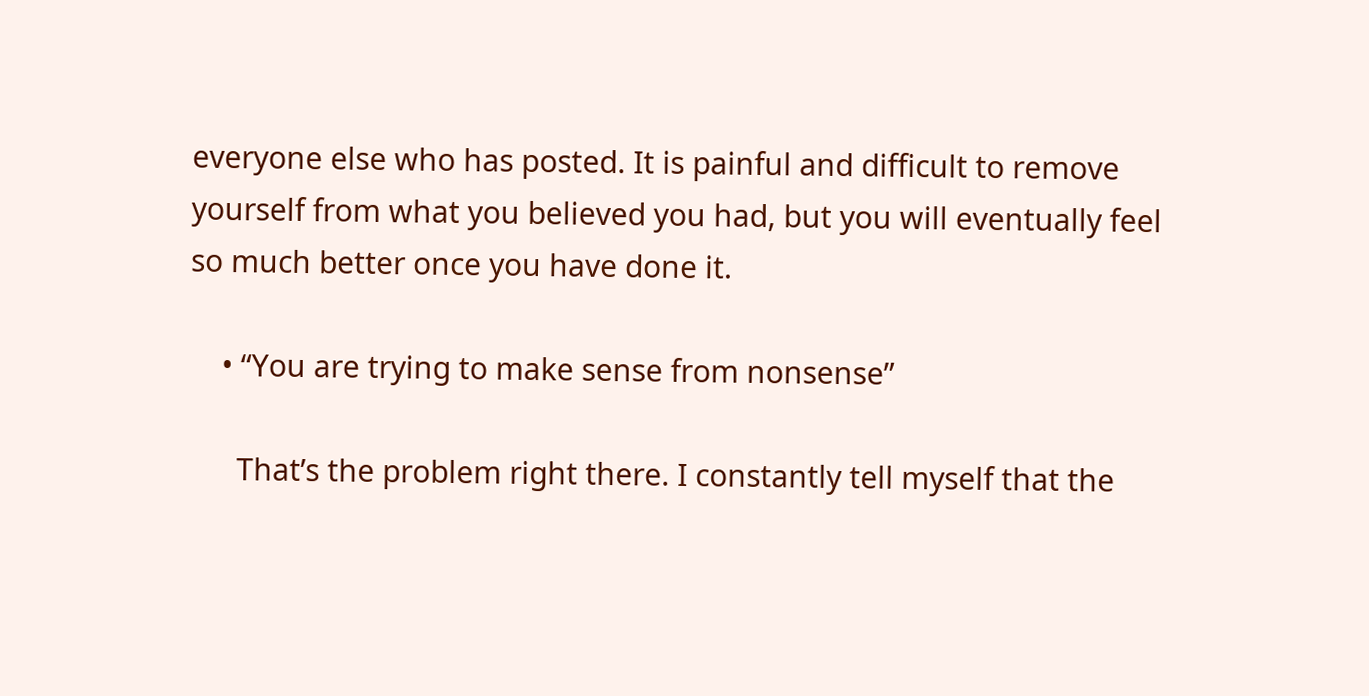everyone else who has posted. It is painful and difficult to remove yourself from what you believed you had, but you will eventually feel so much better once you have done it.

    • “You are trying to make sense from nonsense”

      That’s the problem right there. I constantly tell myself that the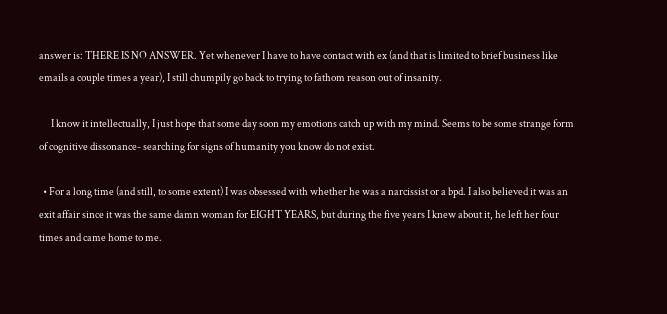answer is: THERE IS NO ANSWER. Yet whenever I have to have contact with ex (and that is limited to brief business like emails a couple times a year), I still chumpily go back to trying to fathom reason out of insanity.

      I know it intellectually, I just hope that some day soon my emotions catch up with my mind. Seems to be some strange form of cognitive dissonance- searching for signs of humanity you know do not exist.

  • For a long time (and still, to some extent) I was obsessed with whether he was a narcissist or a bpd. I also believed it was an exit affair since it was the same damn woman for EIGHT YEARS, but during the five years I knew about it, he left her four times and came home to me.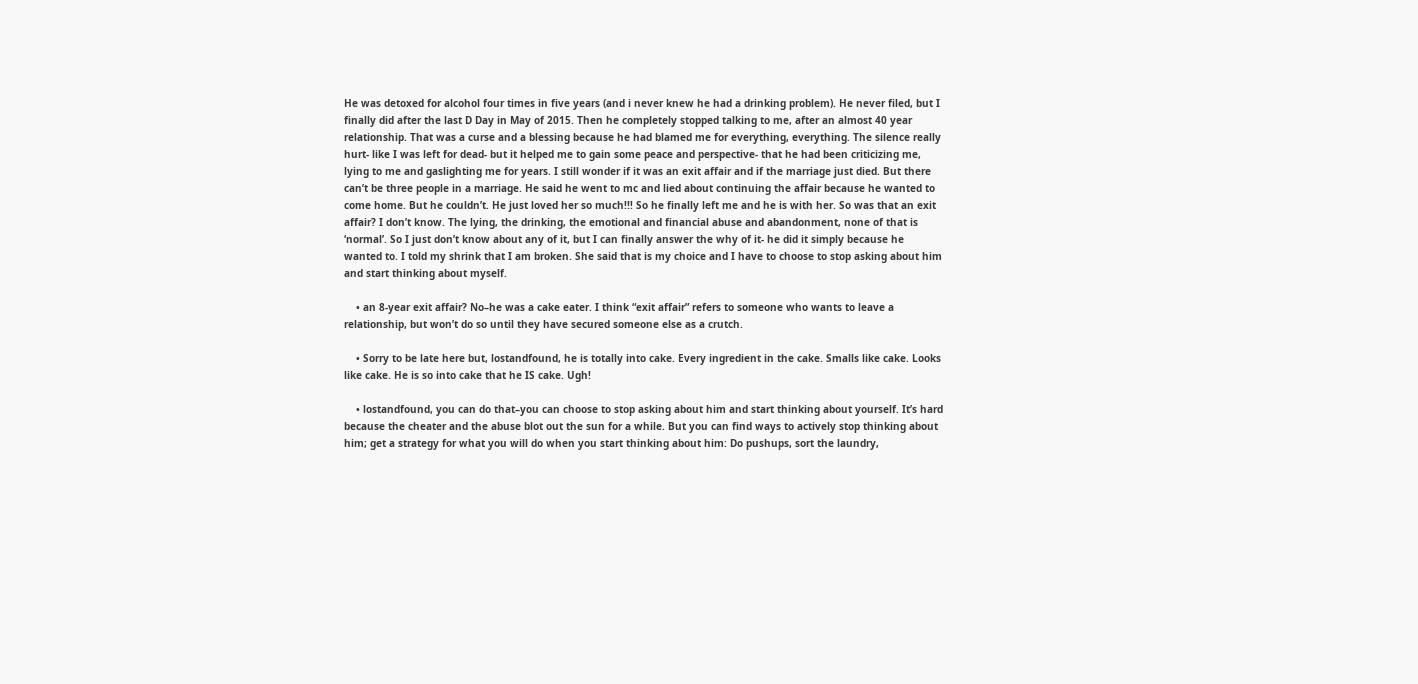He was detoxed for alcohol four times in five years (and i never knew he had a drinking problem). He never filed, but I finally did after the last D Day in May of 2015. Then he completely stopped talking to me, after an almost 40 year relationship. That was a curse and a blessing because he had blamed me for everything, everything. The silence really hurt- like I was left for dead- but it helped me to gain some peace and perspective- that he had been criticizing me, lying to me and gaslighting me for years. I still wonder if it was an exit affair and if the marriage just died. But there can’t be three people in a marriage. He said he went to mc and lied about continuing the affair because he wanted to come home. But he couldn’t. He just loved her so much!!! So he finally left me and he is with her. So was that an exit affair? I don’t know. The lying, the drinking, the emotional and financial abuse and abandonment, none of that is ‘normal’. So I just don’t know about any of it, but I can finally answer the why of it- he did it simply because he wanted to. I told my shrink that I am broken. She said that is my choice and I have to choose to stop asking about him and start thinking about myself.

    • an 8-year exit affair? No–he was a cake eater. I think “exit affair” refers to someone who wants to leave a relationship, but won’t do so until they have secured someone else as a crutch.

    • Sorry to be late here but, lostandfound, he is totally into cake. Every ingredient in the cake. Smalls like cake. Looks like cake. He is so into cake that he IS cake. Ugh!

    • lostandfound, you can do that–you can choose to stop asking about him and start thinking about yourself. It’s hard because the cheater and the abuse blot out the sun for a while. But you can find ways to actively stop thinking about him; get a strategy for what you will do when you start thinking about him: Do pushups, sort the laundry,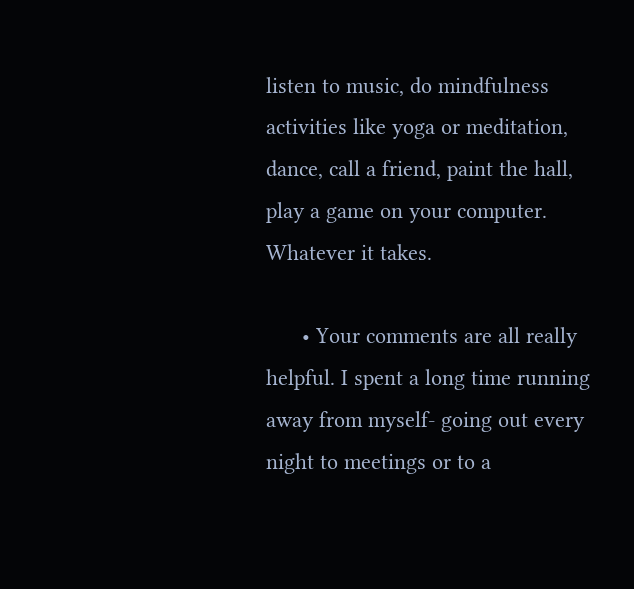listen to music, do mindfulness activities like yoga or meditation, dance, call a friend, paint the hall, play a game on your computer. Whatever it takes.

      • Your comments are all really helpful. I spent a long time running away from myself- going out every night to meetings or to a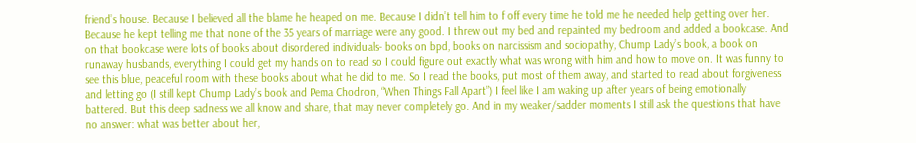friend’s house. Because I believed all the blame he heaped on me. Because I didn’t tell him to f off every time he told me he needed help getting over her. Because he kept telling me that none of the 35 years of marriage were any good. I threw out my bed and repainted my bedroom and added a bookcase. And on that bookcase were lots of books about disordered individuals- books on bpd, books on narcissism and sociopathy, Chump Lady’s book, a book on runaway husbands, everything I could get my hands on to read so I could figure out exactly what was wrong with him and how to move on. It was funny to see this blue, peaceful room with these books about what he did to me. So I read the books, put most of them away, and started to read about forgiveness and letting go (I still kept Chump Lady’s book and Pema Chodron, “When Things Fall Apart”) I feel like I am waking up after years of being emotionally battered. But this deep sadness we all know and share, that may never completely go. And in my weaker/sadder moments I still ask the questions that have no answer: what was better about her,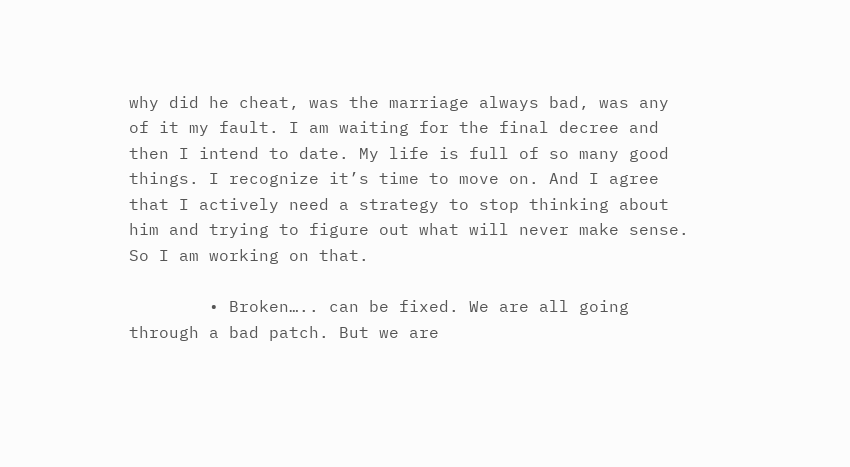why did he cheat, was the marriage always bad, was any of it my fault. I am waiting for the final decree and then I intend to date. My life is full of so many good things. I recognize it’s time to move on. And I agree that I actively need a strategy to stop thinking about him and trying to figure out what will never make sense. So I am working on that.

        • Broken….. can be fixed. We are all going through a bad patch. But we are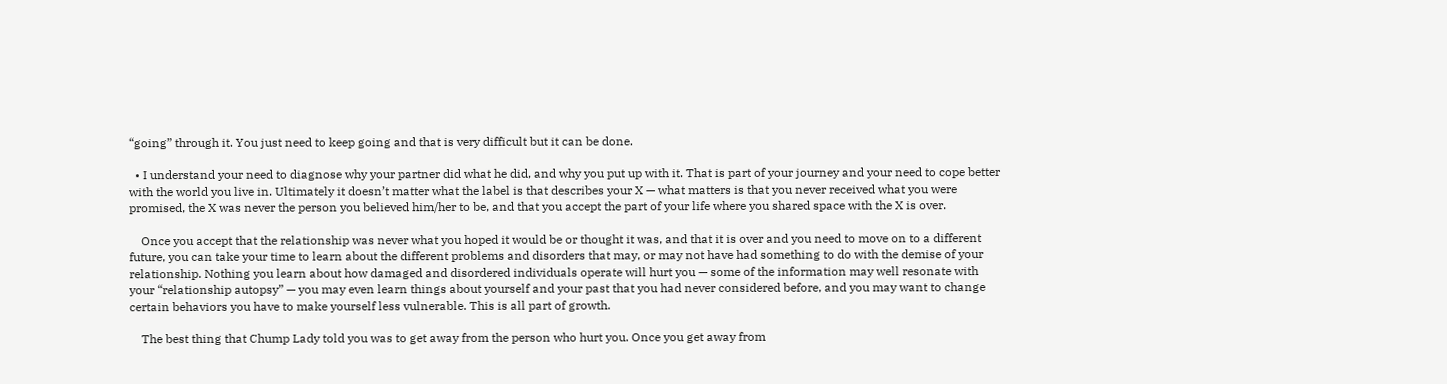“going” through it. You just need to keep going and that is very difficult but it can be done.

  • I understand your need to diagnose why your partner did what he did, and why you put up with it. That is part of your journey and your need to cope better with the world you live in. Ultimately it doesn’t matter what the label is that describes your X — what matters is that you never received what you were promised, the X was never the person you believed him/her to be, and that you accept the part of your life where you shared space with the X is over.

    Once you accept that the relationship was never what you hoped it would be or thought it was, and that it is over and you need to move on to a different future, you can take your time to learn about the different problems and disorders that may, or may not have had something to do with the demise of your relationship. Nothing you learn about how damaged and disordered individuals operate will hurt you — some of the information may well resonate with your “relationship autopsy” — you may even learn things about yourself and your past that you had never considered before, and you may want to change certain behaviors you have to make yourself less vulnerable. This is all part of growth.

    The best thing that Chump Lady told you was to get away from the person who hurt you. Once you get away from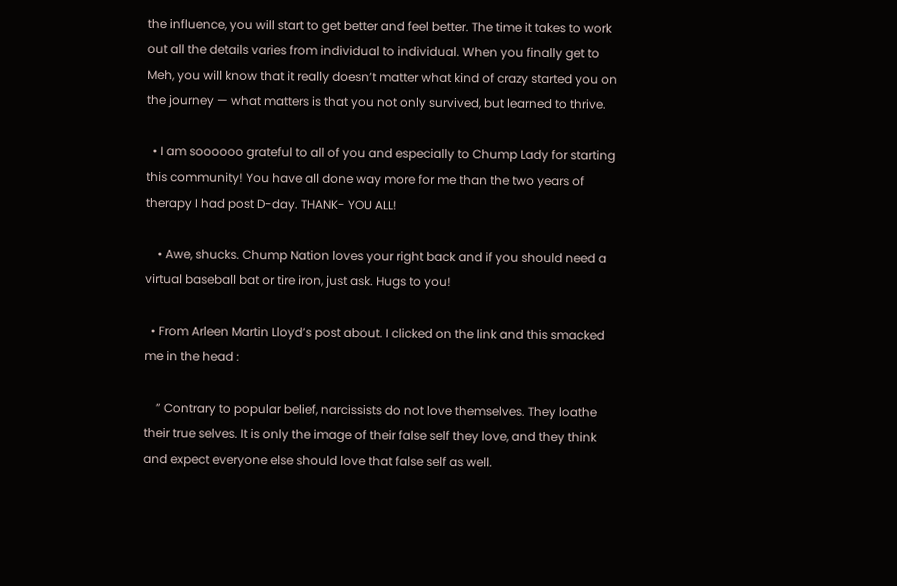the influence, you will start to get better and feel better. The time it takes to work out all the details varies from individual to individual. When you finally get to Meh, you will know that it really doesn’t matter what kind of crazy started you on the journey — what matters is that you not only survived, but learned to thrive.

  • I am soooooo grateful to all of you and especially to Chump Lady for starting this community! You have all done way more for me than the two years of therapy I had post D-day. THANK- YOU ALL!

    • Awe, shucks. Chump Nation loves your right back and if you should need a virtual baseball bat or tire iron, just ask. Hugs to you!

  • From Arleen Martin Lloyd’s post about. I clicked on the link and this smacked me in the head :

    ” Contrary to popular belief, narcissists do not love themselves. They loathe their true selves. It is only the image of their false self they love, and they think and expect everyone else should love that false self as well.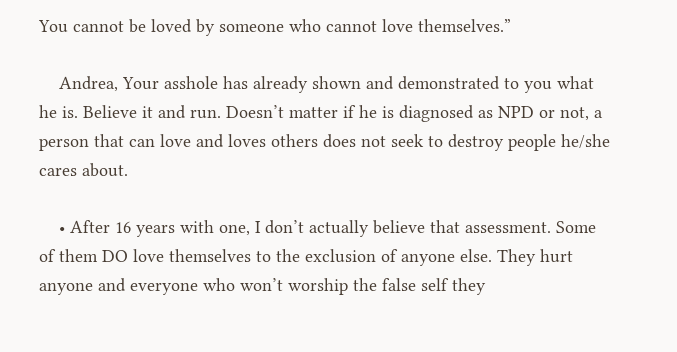You cannot be loved by someone who cannot love themselves.”

    Andrea, Your asshole has already shown and demonstrated to you what he is. Believe it and run. Doesn’t matter if he is diagnosed as NPD or not, a person that can love and loves others does not seek to destroy people he/she cares about.

    • After 16 years with one, I don’t actually believe that assessment. Some of them DO love themselves to the exclusion of anyone else. They hurt anyone and everyone who won’t worship the false self they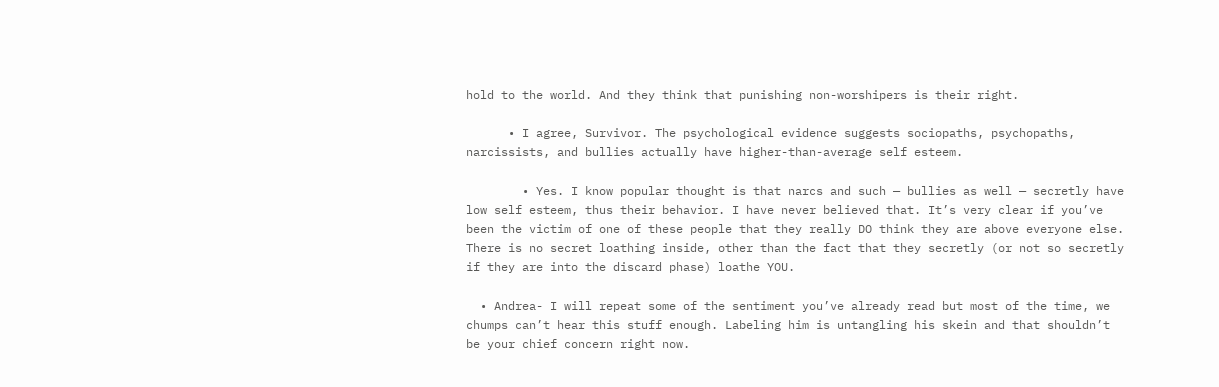hold to the world. And they think that punishing non-worshipers is their right.

      • I agree, Survivor. The psychological evidence suggests sociopaths, psychopaths, narcissists, and bullies actually have higher-than-average self esteem.

        • Yes. I know popular thought is that narcs and such — bullies as well — secretly have low self esteem, thus their behavior. I have never believed that. It’s very clear if you’ve been the victim of one of these people that they really DO think they are above everyone else. There is no secret loathing inside, other than the fact that they secretly (or not so secretly if they are into the discard phase) loathe YOU.

  • Andrea- I will repeat some of the sentiment you’ve already read but most of the time, we chumps can’t hear this stuff enough. Labeling him is untangling his skein and that shouldn’t be your chief concern right now.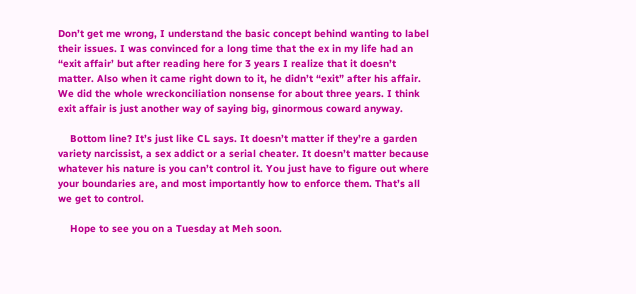Don’t get me wrong, I understand the basic concept behind wanting to label their issues. I was convinced for a long time that the ex in my life had an “exit affair’ but after reading here for 3 years I realize that it doesn’t matter. Also when it came right down to it, he didn’t “exit” after his affair. We did the whole wreckonciliation nonsense for about three years. I think exit affair is just another way of saying big, ginormous coward anyway.

    Bottom line? It’s just like CL says. It doesn’t matter if they’re a garden variety narcissist, a sex addict or a serial cheater. It doesn’t matter because whatever his nature is you can’t control it. You just have to figure out where your boundaries are, and most importantly how to enforce them. That’s all we get to control.

    Hope to see you on a Tuesday at Meh soon.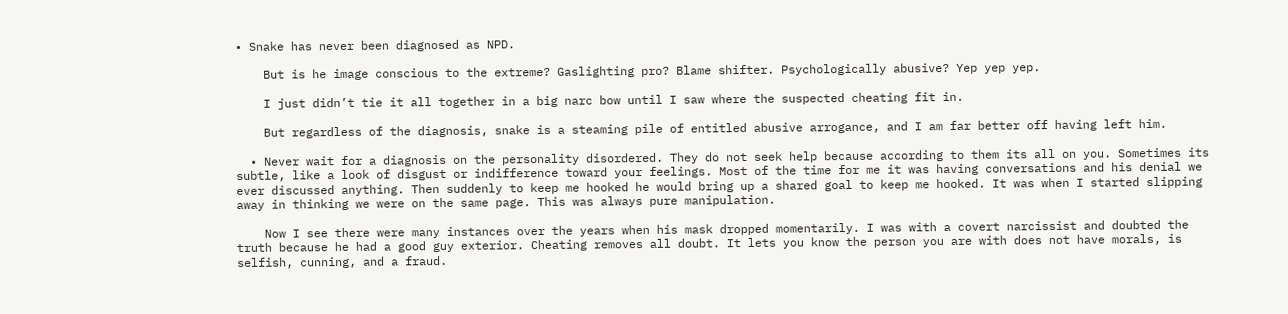• Snake has never been diagnosed as NPD.

    But is he image conscious to the extreme? Gaslighting pro? Blame shifter. Psychologically abusive? Yep yep yep.

    I just didn’t tie it all together in a big narc bow until I saw where the suspected cheating fit in.

    But regardless of the diagnosis, snake is a steaming pile of entitled abusive arrogance, and I am far better off having left him.

  • Never wait for a diagnosis on the personality disordered. They do not seek help because according to them its all on you. Sometimes its subtle, like a look of disgust or indifference toward your feelings. Most of the time for me it was having conversations and his denial we ever discussed anything. Then suddenly to keep me hooked he would bring up a shared goal to keep me hooked. It was when I started slipping away in thinking we were on the same page. This was always pure manipulation.

    Now I see there were many instances over the years when his mask dropped momentarily. I was with a covert narcissist and doubted the truth because he had a good guy exterior. Cheating removes all doubt. It lets you know the person you are with does not have morals, is selfish, cunning, and a fraud.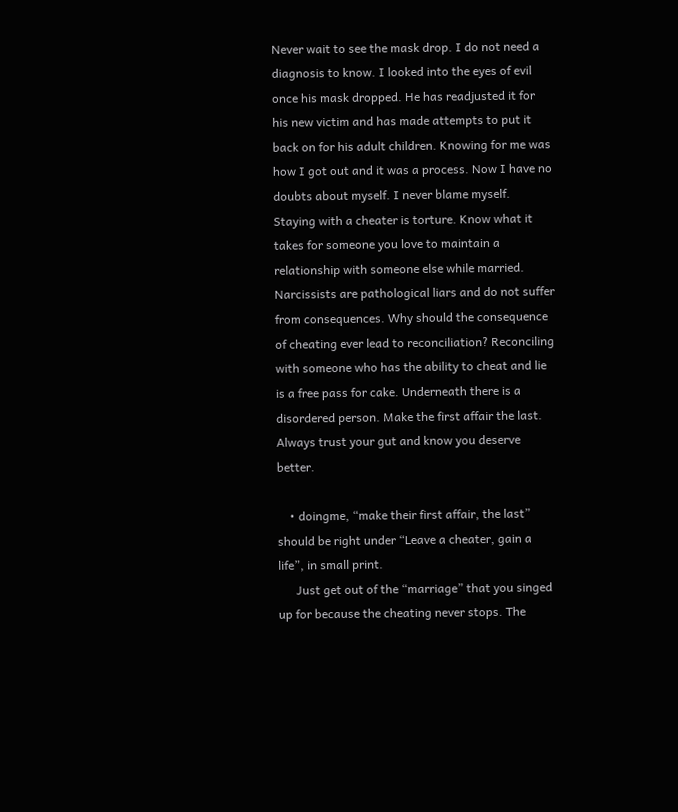Never wait to see the mask drop. I do not need a diagnosis to know. I looked into the eyes of evil once his mask dropped. He has readjusted it for his new victim and has made attempts to put it back on for his adult children. Knowing for me was how I got out and it was a process. Now I have no doubts about myself. I never blame myself. Staying with a cheater is torture. Know what it takes for someone you love to maintain a relationship with someone else while married. Narcissists are pathological liars and do not suffer from consequences. Why should the consequence of cheating ever lead to reconciliation? Reconciling with someone who has the ability to cheat and lie is a free pass for cake. Underneath there is a disordered person. Make the first affair the last. Always trust your gut and know you deserve better.

    • doingme, “make their first affair, the last” should be right under “Leave a cheater, gain a life”, in small print.
      Just get out of the “marriage” that you singed up for because the cheating never stops. The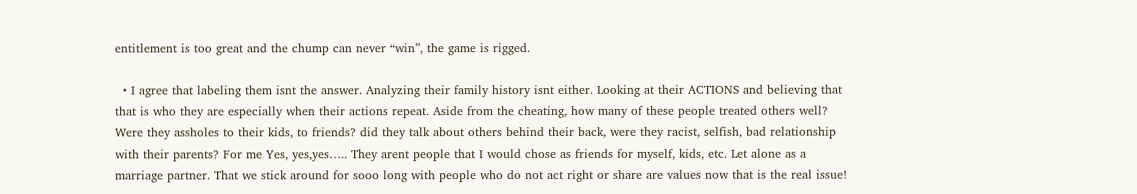entitlement is too great and the chump can never “win”, the game is rigged.

  • I agree that labeling them isnt the answer. Analyzing their family history isnt either. Looking at their ACTIONS and believing that that is who they are especially when their actions repeat. Aside from the cheating, how many of these people treated others well? Were they assholes to their kids, to friends? did they talk about others behind their back, were they racist, selfish, bad relationship with their parents? For me Yes, yes,yes….. They arent people that I would chose as friends for myself, kids, etc. Let alone as a marriage partner. That we stick around for sooo long with people who do not act right or share are values now that is the real issue!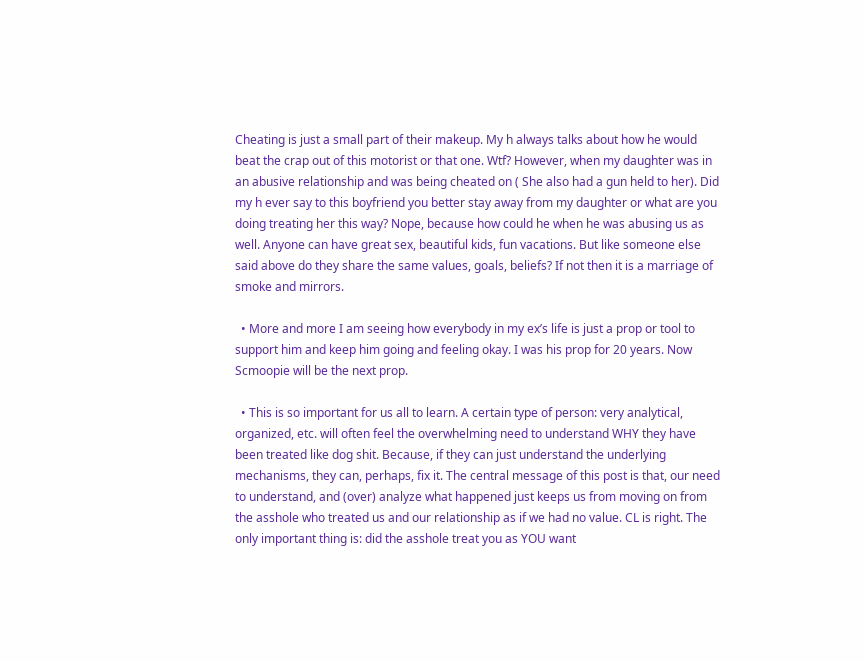Cheating is just a small part of their makeup. My h always talks about how he would beat the crap out of this motorist or that one. Wtf? However, when my daughter was in an abusive relationship and was being cheated on ( She also had a gun held to her). Did my h ever say to this boyfriend you better stay away from my daughter or what are you doing treating her this way? Nope, because how could he when he was abusing us as well. Anyone can have great sex, beautiful kids, fun vacations. But like someone else said above do they share the same values, goals, beliefs? If not then it is a marriage of smoke and mirrors.

  • More and more I am seeing how everybody in my ex’s life is just a prop or tool to support him and keep him going and feeling okay. I was his prop for 20 years. Now Scmoopie will be the next prop.

  • This is so important for us all to learn. A certain type of person: very analytical, organized, etc. will often feel the overwhelming need to understand WHY they have been treated like dog shit. Because, if they can just understand the underlying mechanisms, they can, perhaps, fix it. The central message of this post is that, our need to understand, and (over) analyze what happened just keeps us from moving on from the asshole who treated us and our relationship as if we had no value. CL is right. The only important thing is: did the asshole treat you as YOU want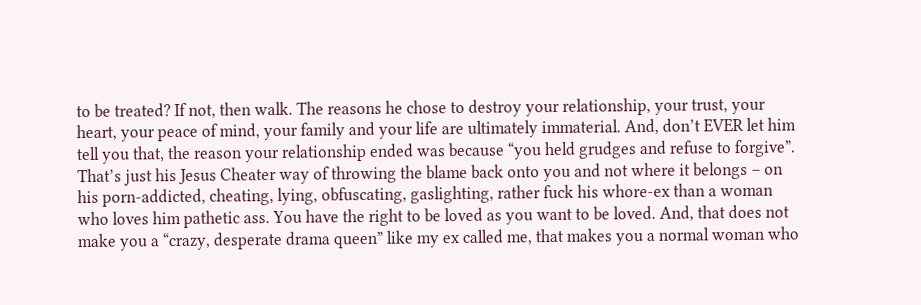to be treated? If not, then walk. The reasons he chose to destroy your relationship, your trust, your heart, your peace of mind, your family and your life are ultimately immaterial. And, don’t EVER let him tell you that, the reason your relationship ended was because “you held grudges and refuse to forgive”. That’s just his Jesus Cheater way of throwing the blame back onto you and not where it belongs – on his porn-addicted, cheating, lying, obfuscating, gaslighting, rather fuck his whore-ex than a woman who loves him pathetic ass. You have the right to be loved as you want to be loved. And, that does not make you a “crazy, desperate drama queen” like my ex called me, that makes you a normal woman who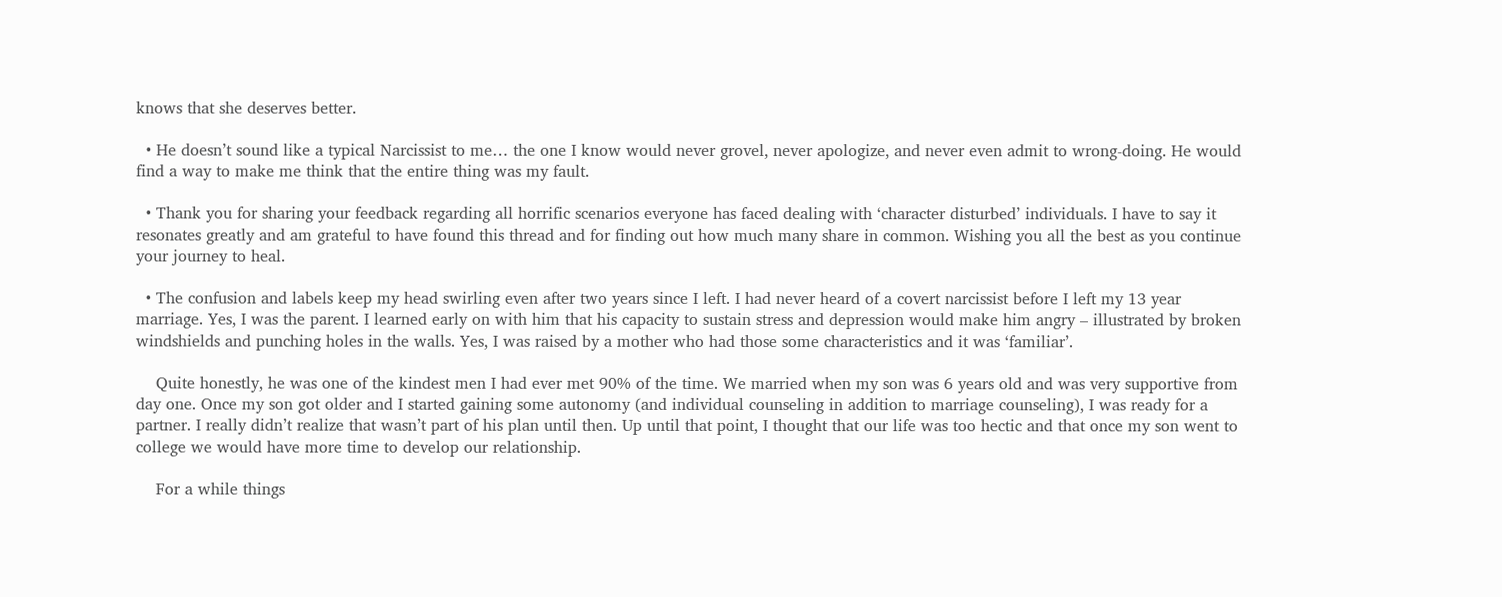knows that she deserves better.

  • He doesn’t sound like a typical Narcissist to me… the one I know would never grovel, never apologize, and never even admit to wrong-doing. He would find a way to make me think that the entire thing was my fault.

  • Thank you for sharing your feedback regarding all horrific scenarios everyone has faced dealing with ‘character disturbed’ individuals. I have to say it resonates greatly and am grateful to have found this thread and for finding out how much many share in common. Wishing you all the best as you continue your journey to heal.

  • The confusion and labels keep my head swirling even after two years since I left. I had never heard of a covert narcissist before I left my 13 year marriage. Yes, I was the parent. I learned early on with him that his capacity to sustain stress and depression would make him angry – illustrated by broken windshields and punching holes in the walls. Yes, I was raised by a mother who had those some characteristics and it was ‘familiar’.

    Quite honestly, he was one of the kindest men I had ever met 90% of the time. We married when my son was 6 years old and was very supportive from day one. Once my son got older and I started gaining some autonomy (and individual counseling in addition to marriage counseling), I was ready for a partner. I really didn’t realize that wasn’t part of his plan until then. Up until that point, I thought that our life was too hectic and that once my son went to college we would have more time to develop our relationship.

    For a while things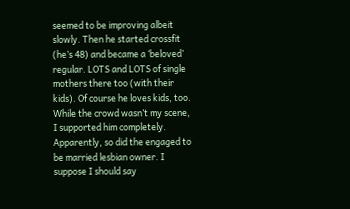seemed to be improving albeit slowly. Then he started crossfit (he’s 48) and became a ‘beloved’ regular. LOTS and LOTS of single mothers there too (with their kids). Of course he loves kids, too. While the crowd wasn’t my scene, I supported him completely. Apparently, so did the engaged to be married lesbian owner. I suppose I should say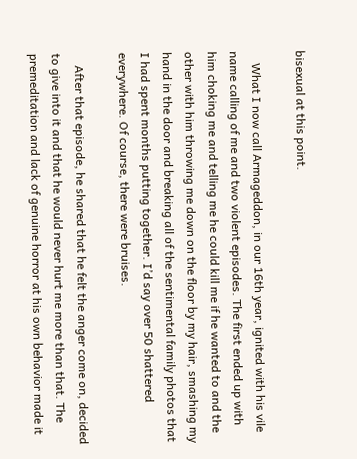bisexual at this point.

    What I now call Armageddon, in our 16th year, ignited with his vile name calling of me and two violent episodes. The first ended up with him choking me and telling me he could kill me if he wanted to and the other with him throwing me down on the floor by my hair, smashing my hand in the door and breaking all of the sentimental family photos that I had spent months putting together. I’d say over 50 shattered everywhere. Of course, there were bruises.

    After that episode, he shared that he felt the anger come on, decided to give into it and that he would never hurt me more than that. The premeditation and lack of genuine horror at his own behavior made it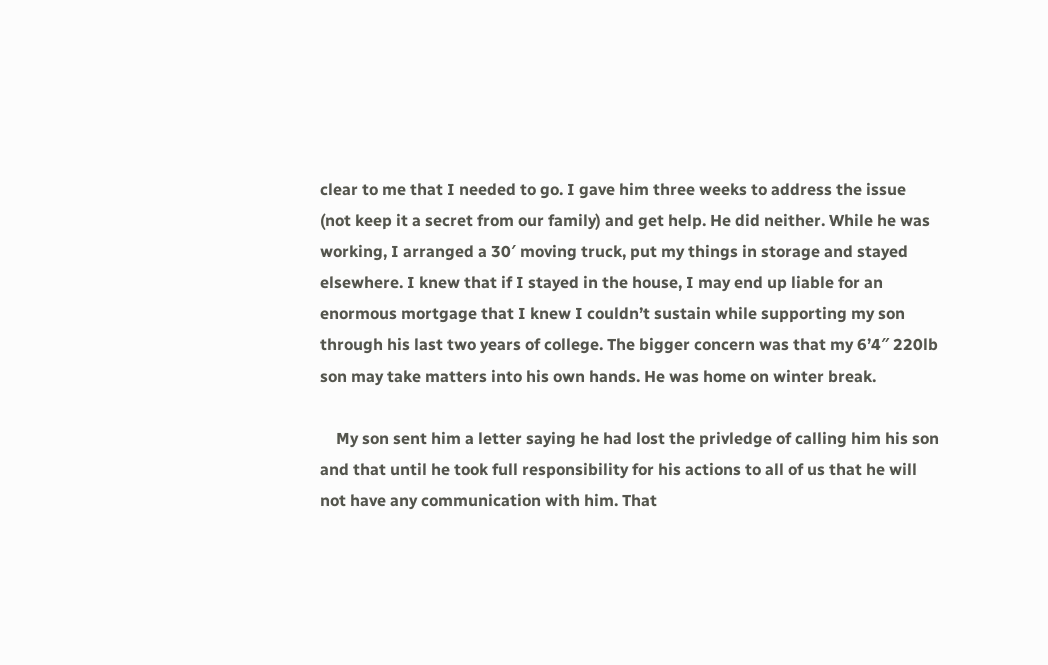clear to me that I needed to go. I gave him three weeks to address the issue (not keep it a secret from our family) and get help. He did neither. While he was working, I arranged a 30′ moving truck, put my things in storage and stayed elsewhere. I knew that if I stayed in the house, I may end up liable for an enormous mortgage that I knew I couldn’t sustain while supporting my son through his last two years of college. The bigger concern was that my 6’4″ 220lb son may take matters into his own hands. He was home on winter break.

    My son sent him a letter saying he had lost the privledge of calling him his son and that until he took full responsibility for his actions to all of us that he will not have any communication with him. That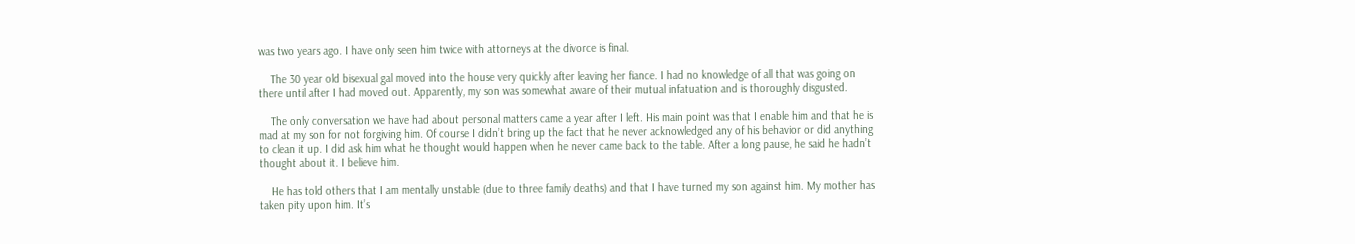was two years ago. I have only seen him twice with attorneys at the divorce is final.

    The 30 year old bisexual gal moved into the house very quickly after leaving her fiance. I had no knowledge of all that was going on there until after I had moved out. Apparently, my son was somewhat aware of their mutual infatuation and is thoroughly disgusted.

    The only conversation we have had about personal matters came a year after I left. His main point was that I enable him and that he is mad at my son for not forgiving him. Of course I didn’t bring up the fact that he never acknowledged any of his behavior or did anything to clean it up. I did ask him what he thought would happen when he never came back to the table. After a long pause, he said he hadn’t thought about it. I believe him.

    He has told others that I am mentally unstable (due to three family deaths) and that I have turned my son against him. My mother has taken pity upon him. It’s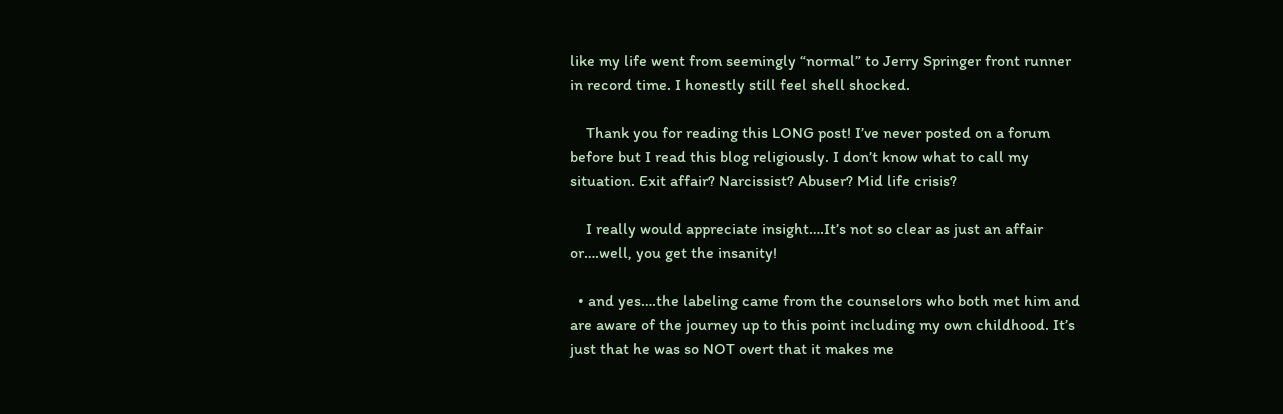like my life went from seemingly “normal” to Jerry Springer front runner in record time. I honestly still feel shell shocked.

    Thank you for reading this LONG post! I’ve never posted on a forum before but I read this blog religiously. I don’t know what to call my situation. Exit affair? Narcissist? Abuser? Mid life crisis?

    I really would appreciate insight….It’s not so clear as just an affair or….well, you get the insanity!

  • and yes….the labeling came from the counselors who both met him and are aware of the journey up to this point including my own childhood. It’s just that he was so NOT overt that it makes me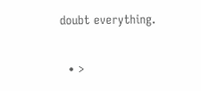doubt everything.

  • >